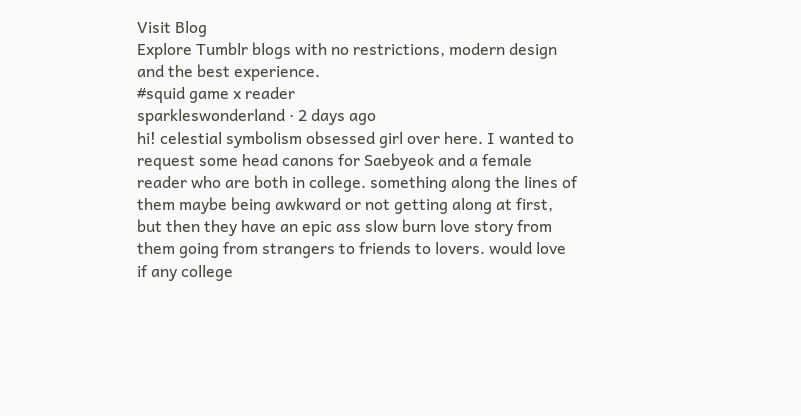Visit Blog
Explore Tumblr blogs with no restrictions, modern design and the best experience.
#squid game x reader
sparkleswonderland · 2 days ago
hi! celestial symbolism obsessed girl over here. I wanted to request some head canons for Saebyeok and a female reader who are both in college. something along the lines of them maybe being awkward or not getting along at first, but then they have an epic ass slow burn love story from them going from strangers to friends to lovers. would love if any college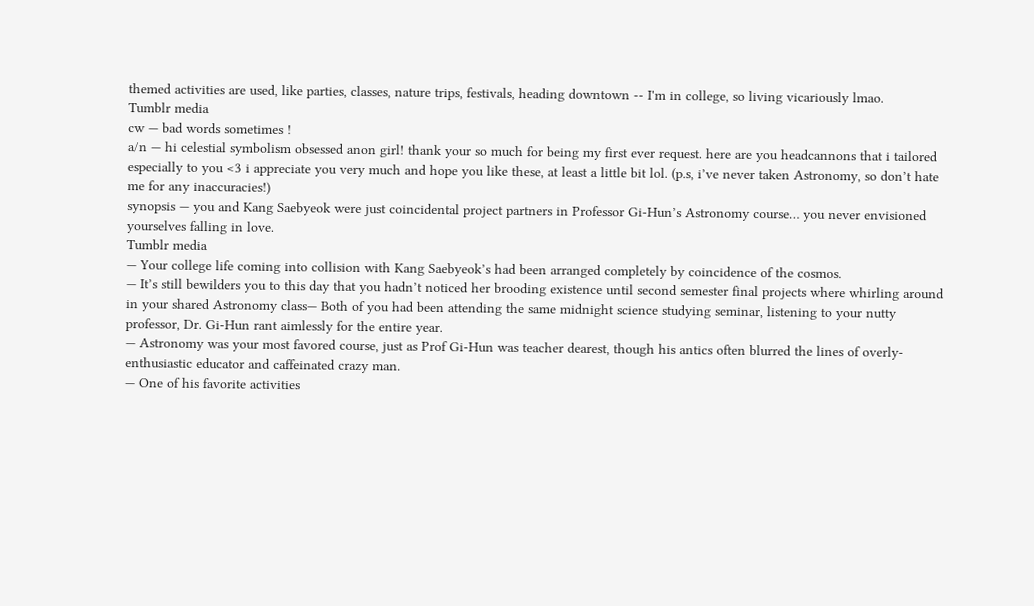themed activities are used, like parties, classes, nature trips, festivals, heading downtown -- I'm in college, so living vicariously lmao.
Tumblr media
cw — bad words sometimes !
a/n — hi celestial symbolism obsessed anon girl! thank your so much for being my first ever request. here are you headcannons that i tailored especially to you <3 i appreciate you very much and hope you like these, at least a little bit lol. (p.s, i’ve never taken Astronomy, so don’t hate me for any inaccuracies!)
synopsis — you and Kang Saebyeok were just coincidental project partners in Professor Gi-Hun’s Astronomy course… you never envisioned yourselves falling in love.
Tumblr media
— Your college life coming into collision with Kang Saebyeok’s had been arranged completely by coincidence of the cosmos.
— It’s still bewilders you to this day that you hadn’t noticed her brooding existence until second semester final projects where whirling around in your shared Astronomy class— Both of you had been attending the same midnight science studying seminar, listening to your nutty professor, Dr. Gi-Hun rant aimlessly for the entire year.
— Astronomy was your most favored course, just as Prof Gi-Hun was teacher dearest, though his antics often blurred the lines of overly-enthusiastic educator and caffeinated crazy man.
— One of his favorite activities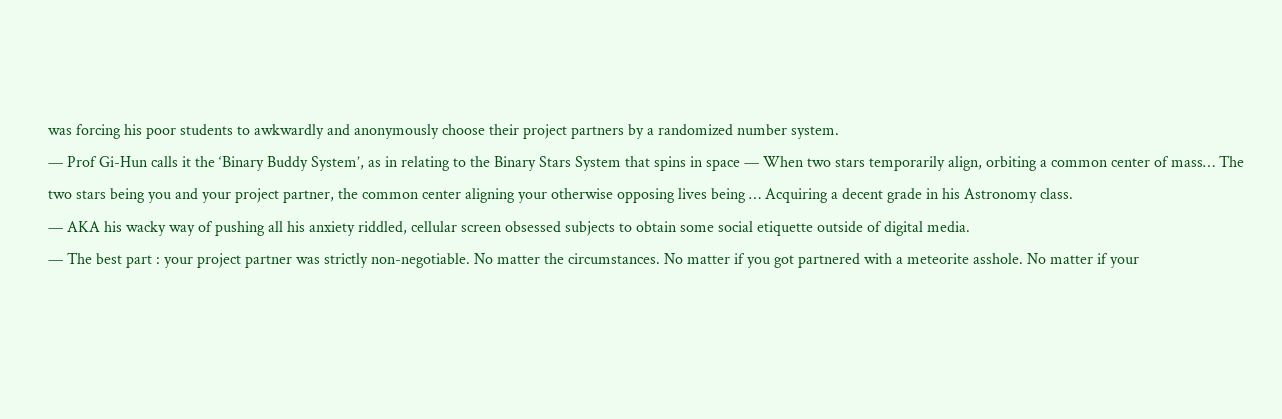was forcing his poor students to awkwardly and anonymously choose their project partners by a randomized number system.
— Prof Gi-Hun calls it the ‘Binary Buddy System’, as in relating to the Binary Stars System that spins in space — When two stars temporarily align, orbiting a common center of mass… The two stars being you and your project partner, the common center aligning your otherwise opposing lives being … Acquiring a decent grade in his Astronomy class.
— AKA his wacky way of pushing all his anxiety riddled, cellular screen obsessed subjects to obtain some social etiquette outside of digital media.
— The best part : your project partner was strictly non-negotiable. No matter the circumstances. No matter if you got partnered with a meteorite asshole. No matter if your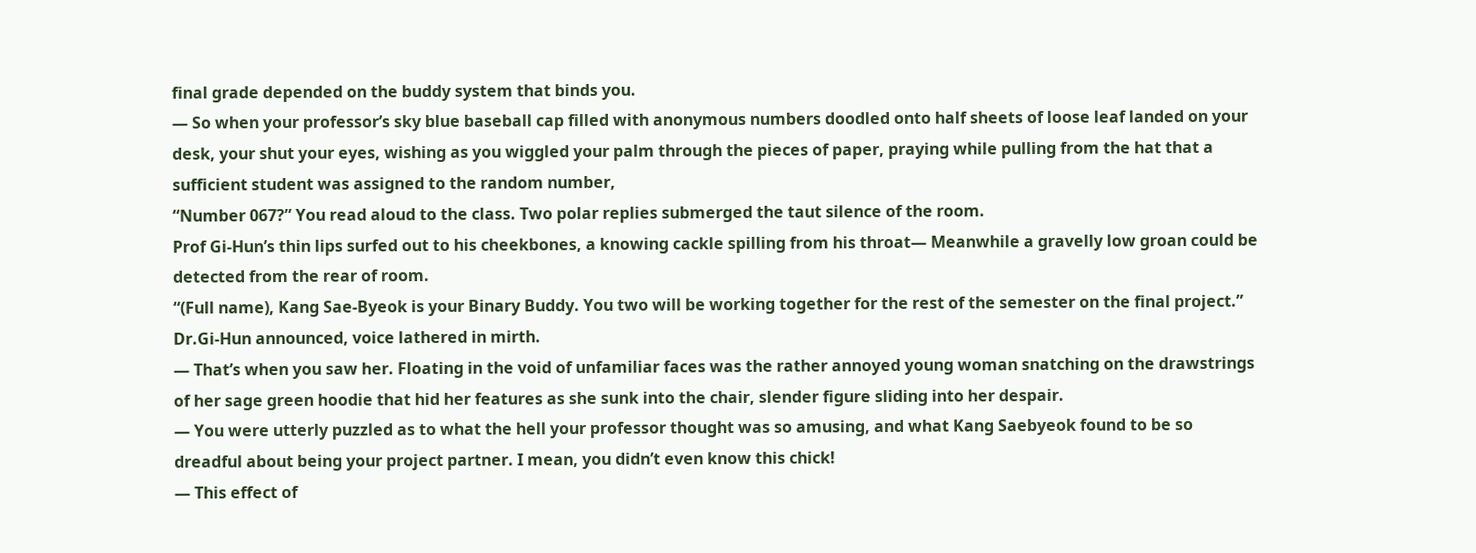final grade depended on the buddy system that binds you.
— So when your professor’s sky blue baseball cap filled with anonymous numbers doodled onto half sheets of loose leaf landed on your desk, your shut your eyes, wishing as you wiggled your palm through the pieces of paper, praying while pulling from the hat that a sufficient student was assigned to the random number,
“Number 067?” You read aloud to the class. Two polar replies submerged the taut silence of the room.
Prof Gi-Hun’s thin lips surfed out to his cheekbones, a knowing cackle spilling from his throat— Meanwhile a gravelly low groan could be detected from the rear of room.
“(Full name), Kang Sae-Byeok is your Binary Buddy. You two will be working together for the rest of the semester on the final project.” Dr.Gi-Hun announced, voice lathered in mirth.
— That’s when you saw her. Floating in the void of unfamiliar faces was the rather annoyed young woman snatching on the drawstrings of her sage green hoodie that hid her features as she sunk into the chair, slender figure sliding into her despair.
— You were utterly puzzled as to what the hell your professor thought was so amusing, and what Kang Saebyeok found to be so dreadful about being your project partner. I mean, you didn’t even know this chick!
— This effect of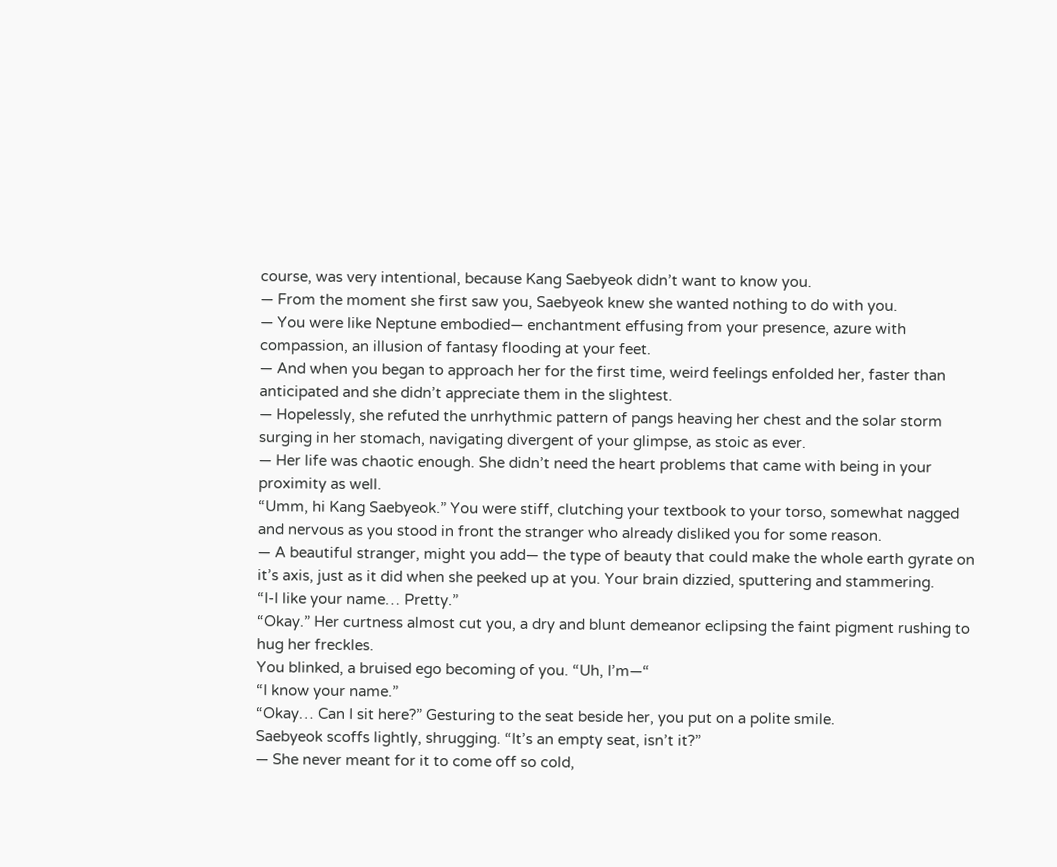course, was very intentional, because Kang Saebyeok didn’t want to know you.
— From the moment she first saw you, Saebyeok knew she wanted nothing to do with you.
— You were like Neptune embodied— enchantment effusing from your presence, azure with compassion, an illusion of fantasy flooding at your feet.
— And when you began to approach her for the first time, weird feelings enfolded her, faster than anticipated and she didn’t appreciate them in the slightest.
— Hopelessly, she refuted the unrhythmic pattern of pangs heaving her chest and the solar storm surging in her stomach, navigating divergent of your glimpse, as stoic as ever.
— Her life was chaotic enough. She didn’t need the heart problems that came with being in your proximity as well.
“Umm, hi Kang Saebyeok.” You were stiff, clutching your textbook to your torso, somewhat nagged and nervous as you stood in front the stranger who already disliked you for some reason.
— A beautiful stranger, might you add— the type of beauty that could make the whole earth gyrate on it’s axis, just as it did when she peeked up at you. Your brain dizzied, sputtering and stammering.
“I-I like your name… Pretty.”
“Okay.” Her curtness almost cut you, a dry and blunt demeanor eclipsing the faint pigment rushing to hug her freckles.
You blinked, a bruised ego becoming of you. “Uh, I’m—“
“I know your name.”
“Okay… Can I sit here?” Gesturing to the seat beside her, you put on a polite smile.
Saebyeok scoffs lightly, shrugging. “It’s an empty seat, isn’t it?”
— She never meant for it to come off so cold,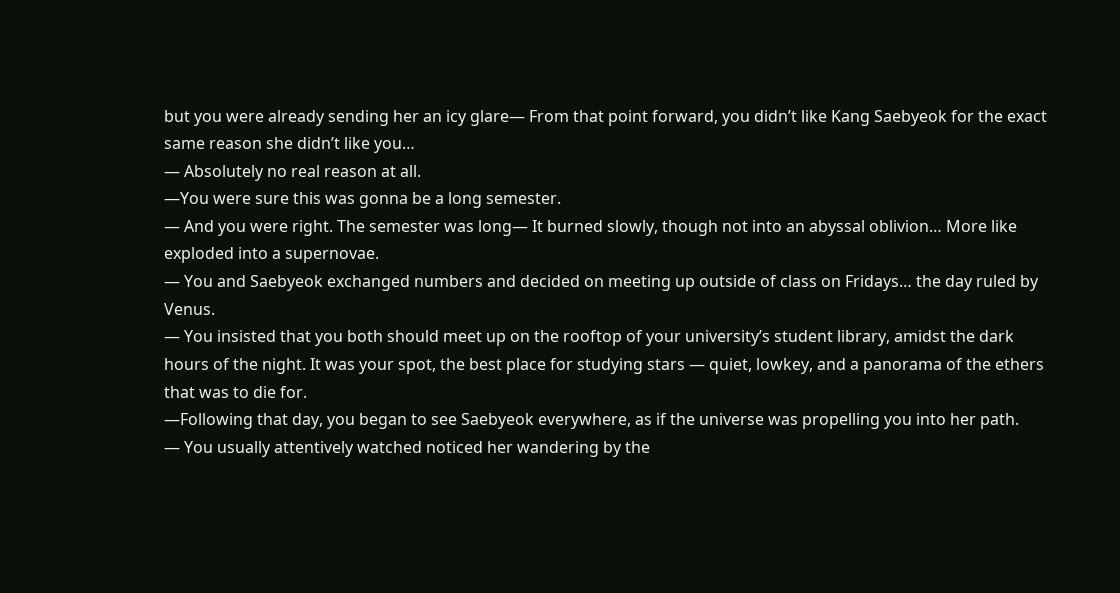but you were already sending her an icy glare— From that point forward, you didn’t like Kang Saebyeok for the exact same reason she didn’t like you…
— Absolutely no real reason at all.
—You were sure this was gonna be a long semester.
— And you were right. The semester was long— It burned slowly, though not into an abyssal oblivion… More like exploded into a supernovae.
— You and Saebyeok exchanged numbers and decided on meeting up outside of class on Fridays… the day ruled by Venus.
— You insisted that you both should meet up on the rooftop of your university’s student library, amidst the dark hours of the night. It was your spot, the best place for studying stars — quiet, lowkey, and a panorama of the ethers that was to die for.
—Following that day, you began to see Saebyeok everywhere, as if the universe was propelling you into her path.
— You usually attentively watched noticed her wandering by the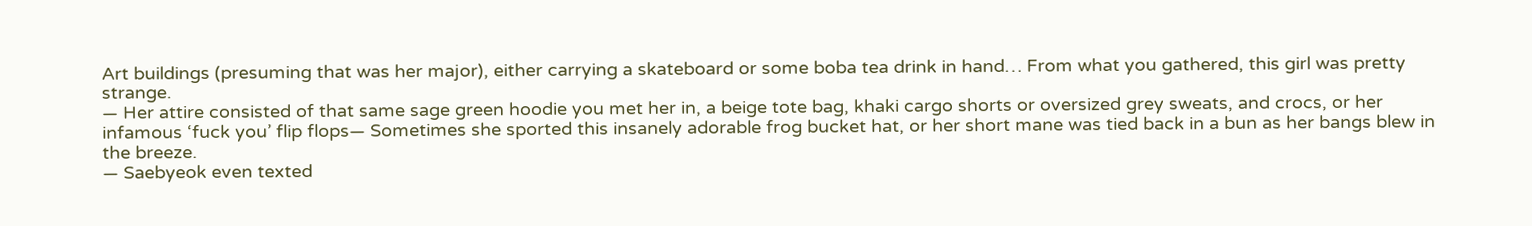Art buildings (presuming that was her major), either carrying a skateboard or some boba tea drink in hand… From what you gathered, this girl was pretty strange.
— Her attire consisted of that same sage green hoodie you met her in, a beige tote bag, khaki cargo shorts or oversized grey sweats, and crocs, or her infamous ‘fuck you’ flip flops— Sometimes she sported this insanely adorable frog bucket hat, or her short mane was tied back in a bun as her bangs blew in the breeze.
— Saebyeok even texted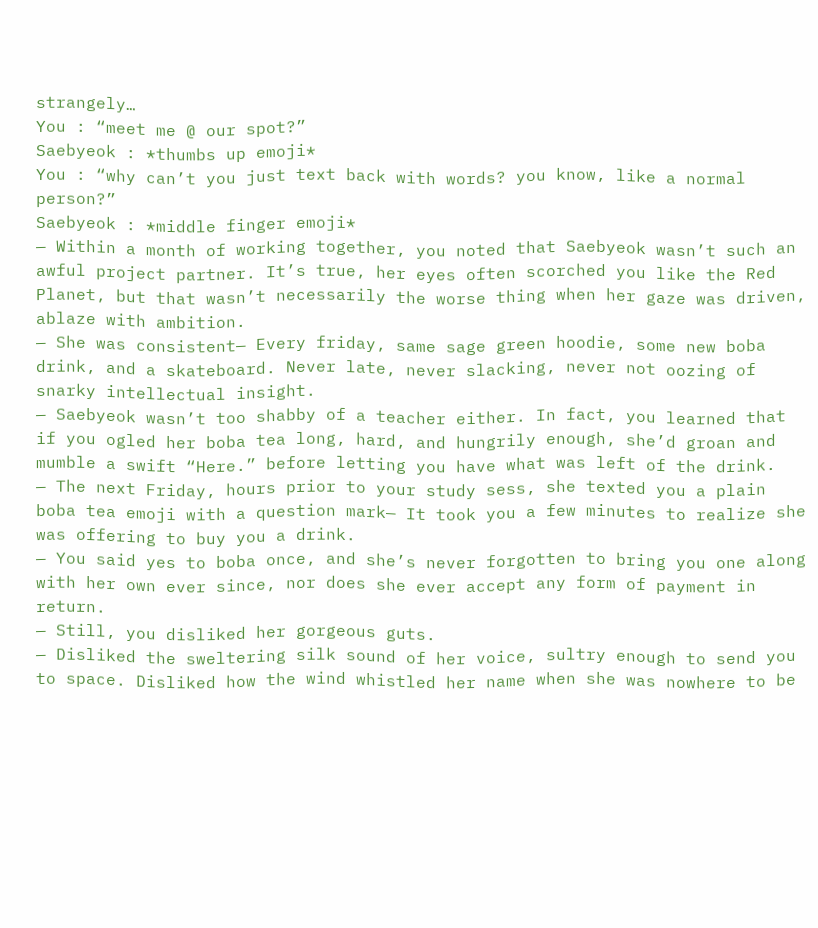strangely…
You : “meet me @ our spot?”
Saebyeok : *thumbs up emoji*
You : “why can’t you just text back with words? you know, like a normal person?”
Saebyeok : *middle finger emoji*
— Within a month of working together, you noted that Saebyeok wasn’t such an awful project partner. It’s true, her eyes often scorched you like the Red Planet, but that wasn’t necessarily the worse thing when her gaze was driven, ablaze with ambition.
— She was consistent— Every friday, same sage green hoodie, some new boba drink, and a skateboard. Never late, never slacking, never not oozing of snarky intellectual insight.
— Saebyeok wasn’t too shabby of a teacher either. In fact, you learned that if you ogled her boba tea long, hard, and hungrily enough, she’d groan and mumble a swift “Here.” before letting you have what was left of the drink.
— The next Friday, hours prior to your study sess, she texted you a plain boba tea emoji with a question mark— It took you a few minutes to realize she was offering to buy you a drink.
— You said yes to boba once, and she’s never forgotten to bring you one along with her own ever since, nor does she ever accept any form of payment in return.
— Still, you disliked her gorgeous guts.
— Disliked the sweltering silk sound of her voice, sultry enough to send you to space. Disliked how the wind whistled her name when she was nowhere to be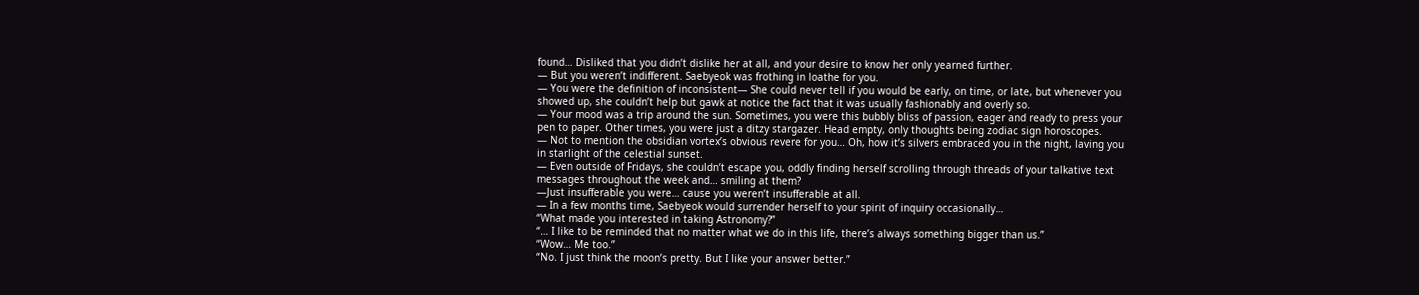found… Disliked that you didn’t dislike her at all, and your desire to know her only yearned further.
— But you weren’t indifferent. Saebyeok was frothing in loathe for you.
— You were the definition of inconsistent— She could never tell if you would be early, on time, or late, but whenever you showed up, she couldn’t help but gawk at notice the fact that it was usually fashionably and overly so.
— Your mood was a trip around the sun. Sometimes, you were this bubbly bliss of passion, eager and ready to press your pen to paper. Other times, you were just a ditzy stargazer. Head empty, only thoughts being zodiac sign horoscopes.
— Not to mention the obsidian vortex’s obvious revere for you… Oh, how it’s silvers embraced you in the night, laving you in starlight of the celestial sunset.
— Even outside of Fridays, she couldn’t escape you, oddly finding herself scrolling through threads of your talkative text messages throughout the week and… smiling at them?
—Just insufferable you were… cause you weren’t insufferable at all.
— In a few months time, Saebyeok would surrender herself to your spirit of inquiry occasionally…
“What made you interested in taking Astronomy?”
“… I like to be reminded that no matter what we do in this life, there’s always something bigger than us.”
“Wow… Me too.”
“No. I just think the moon’s pretty. But I like your answer better.”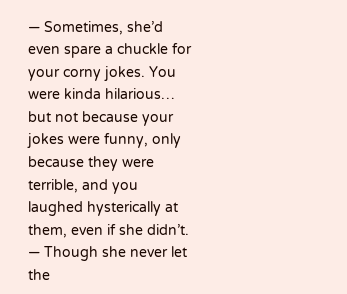— Sometimes, she’d even spare a chuckle for your corny jokes. You were kinda hilarious… but not because your jokes were funny, only because they were terrible, and you laughed hysterically at them, even if she didn’t.
— Though she never let the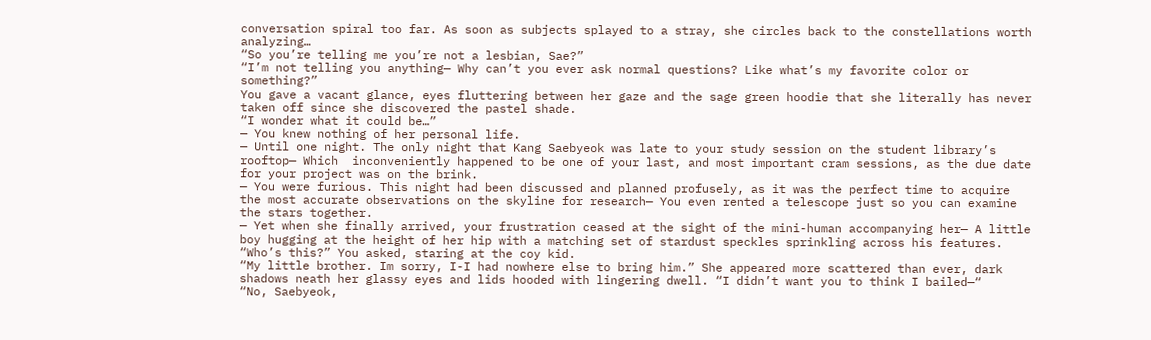conversation spiral too far. As soon as subjects splayed to a stray, she circles back to the constellations worth analyzing…
“So you’re telling me you’re not a lesbian, Sae?”
“I’m not telling you anything— Why can’t you ever ask normal questions? Like what’s my favorite color or something?”
You gave a vacant glance, eyes fluttering between her gaze and the sage green hoodie that she literally has never taken off since she discovered the pastel shade.
“I wonder what it could be…”
— You knew nothing of her personal life.
— Until one night. The only night that Kang Saebyeok was late to your study session on the student library’s rooftop— Which  inconveniently happened to be one of your last, and most important cram sessions, as the due date for your project was on the brink.
— You were furious. This night had been discussed and planned profusely, as it was the perfect time to acquire the most accurate observations on the skyline for research— You even rented a telescope just so you can examine the stars together.
— Yet when she finally arrived, your frustration ceased at the sight of the mini-human accompanying her— A little boy hugging at the height of her hip with a matching set of stardust speckles sprinkling across his features.
“Who’s this?” You asked, staring at the coy kid.
“My little brother. Im sorry, I-I had nowhere else to bring him.” She appeared more scattered than ever, dark shadows neath her glassy eyes and lids hooded with lingering dwell. “I didn’t want you to think I bailed—“
“No, Saebyeok,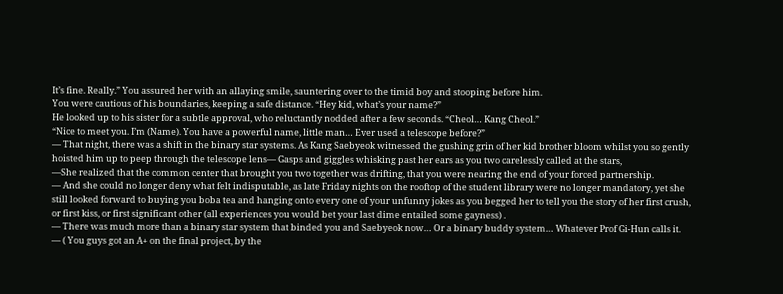It’s fine. Really.” You assured her with an allaying smile, sauntering over to the timid boy and stooping before him.
You were cautious of his boundaries, keeping a safe distance. “Hey kid, what’s your name?”
He looked up to his sister for a subtle approval, who reluctantly nodded after a few seconds. “Cheol… Kang Cheol.”
“Nice to meet you. I’m (Name). You have a powerful name, little man… Ever used a telescope before?”
— That night, there was a shift in the binary star systems. As Kang Saebyeok witnessed the gushing grin of her kid brother bloom whilst you so gently hoisted him up to peep through the telescope lens— Gasps and giggles whisking past her ears as you two carelessly called at the stars,
—She realized that the common center that brought you two together was drifting, that you were nearing the end of your forced partnership.
— And she could no longer deny what felt indisputable, as late Friday nights on the rooftop of the student library were no longer mandatory, yet she still looked forward to buying you boba tea and hanging onto every one of your unfunny jokes as you begged her to tell you the story of her first crush, or first kiss, or first significant other (all experiences you would bet your last dime entailed some gayness) .
— There was much more than a binary star system that binded you and Saebyeok now… Or a binary buddy system… Whatever Prof Gi-Hun calls it.
— ( You guys got an A+ on the final project, by the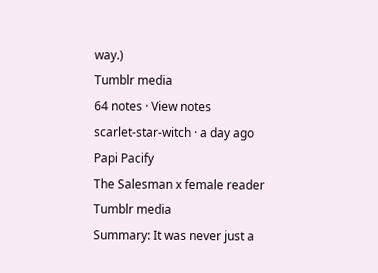way.)
Tumblr media
64 notes · View notes
scarlet-star-witch · a day ago
Papi Pacify
The Salesman x female reader
Tumblr media
Summary: It was never just a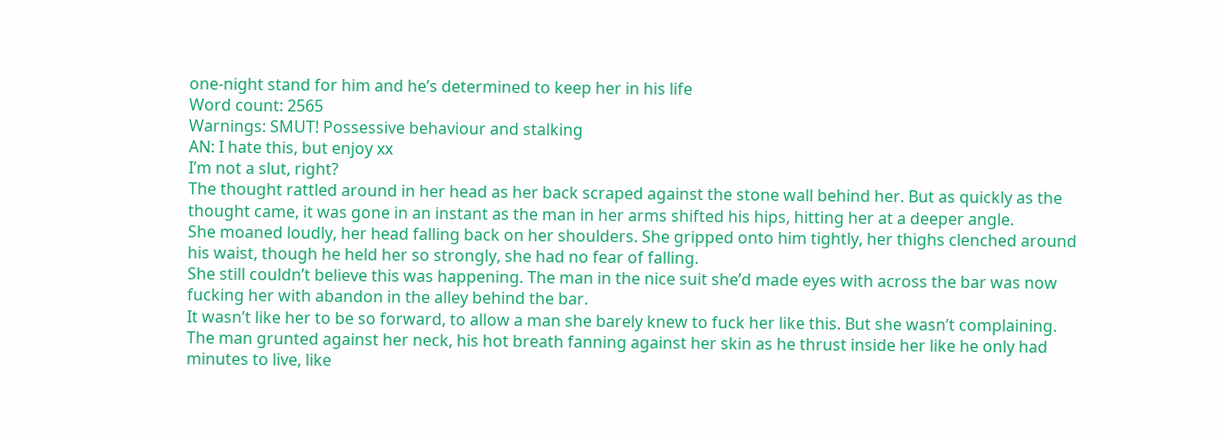one-night stand for him and he’s determined to keep her in his life
Word count: 2565
Warnings: SMUT! Possessive behaviour and stalking
AN: I hate this, but enjoy xx
I’m not a slut, right?
The thought rattled around in her head as her back scraped against the stone wall behind her. But as quickly as the thought came, it was gone in an instant as the man in her arms shifted his hips, hitting her at a deeper angle.
She moaned loudly, her head falling back on her shoulders. She gripped onto him tightly, her thighs clenched around his waist, though he held her so strongly, she had no fear of falling.
She still couldn’t believe this was happening. The man in the nice suit she’d made eyes with across the bar was now fucking her with abandon in the alley behind the bar.
It wasn’t like her to be so forward, to allow a man she barely knew to fuck her like this. But she wasn’t complaining.
The man grunted against her neck, his hot breath fanning against her skin as he thrust inside her like he only had minutes to live, like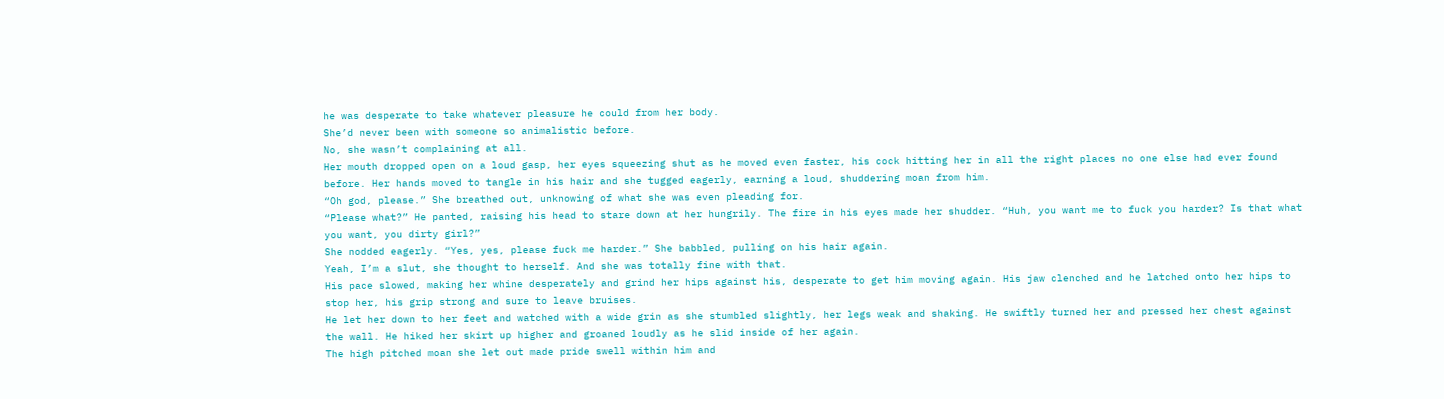he was desperate to take whatever pleasure he could from her body.
She’d never been with someone so animalistic before.
No, she wasn’t complaining at all.
Her mouth dropped open on a loud gasp, her eyes squeezing shut as he moved even faster, his cock hitting her in all the right places no one else had ever found before. Her hands moved to tangle in his hair and she tugged eagerly, earning a loud, shuddering moan from him.
“Oh god, please.” She breathed out, unknowing of what she was even pleading for.
“Please what?” He panted, raising his head to stare down at her hungrily. The fire in his eyes made her shudder. “Huh, you want me to fuck you harder? Is that what you want, you dirty girl?”
She nodded eagerly. “Yes, yes, please fuck me harder.” She babbled, pulling on his hair again.
Yeah, I’m a slut, she thought to herself. And she was totally fine with that.
His pace slowed, making her whine desperately and grind her hips against his, desperate to get him moving again. His jaw clenched and he latched onto her hips to stop her, his grip strong and sure to leave bruises.
He let her down to her feet and watched with a wide grin as she stumbled slightly, her legs weak and shaking. He swiftly turned her and pressed her chest against the wall. He hiked her skirt up higher and groaned loudly as he slid inside of her again.
The high pitched moan she let out made pride swell within him and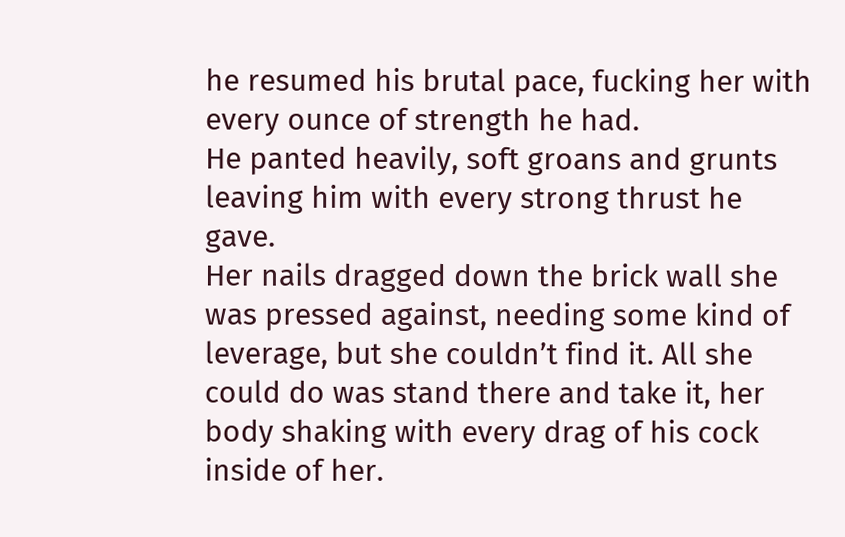he resumed his brutal pace, fucking her with every ounce of strength he had.
He panted heavily, soft groans and grunts leaving him with every strong thrust he gave.
Her nails dragged down the brick wall she was pressed against, needing some kind of leverage, but she couldn’t find it. All she could do was stand there and take it, her body shaking with every drag of his cock inside of her.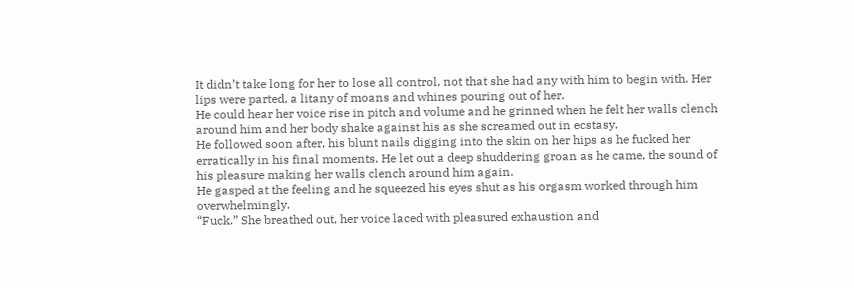It didn’t take long for her to lose all control, not that she had any with him to begin with. Her lips were parted, a litany of moans and whines pouring out of her.
He could hear her voice rise in pitch and volume and he grinned when he felt her walls clench around him and her body shake against his as she screamed out in ecstasy.
He followed soon after, his blunt nails digging into the skin on her hips as he fucked her erratically in his final moments. He let out a deep shuddering groan as he came, the sound of his pleasure making her walls clench around him again.
He gasped at the feeling and he squeezed his eyes shut as his orgasm worked through him overwhelmingly.
“Fuck.” She breathed out, her voice laced with pleasured exhaustion and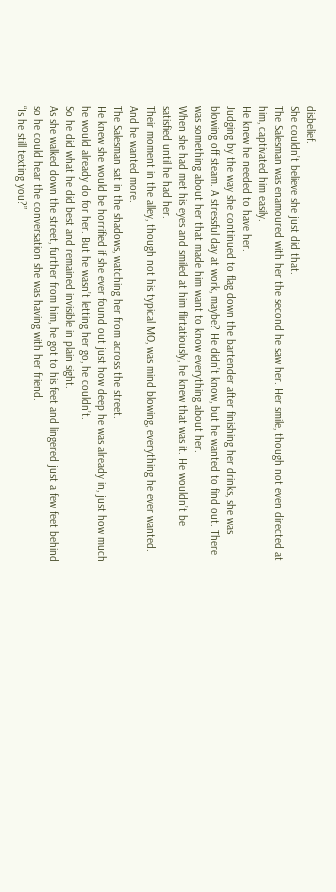disbelief.
She couldn’t believe she just did that.
The Salesman was enamoured with her the second he saw her. Her smile, though not even directed at him, captivated him easily.
He knew he needed to have her.
Judging by the way she continued to flag down the bartender after finishing her drinks, she was blowing off steam. A stressful day at work, maybe? He didn’t know, but he wanted to find out. There was something about her that made him want to know everything about her.
When she had met his eyes and smiled at him flirtatiously, he knew that was it. He wouldn’t be satisfied until he had her.
Their moment in the alley, though not his typical MO, was mind blowing, everything he ever wanted.
And he wanted more.
The Salesman sat in the shadows, watching her from across the street.
He knew she would be horrified if she ever found out just how deep he was already in, just how much he would already do for her. But he wasn’t letting her go, he couldn’t.
So he did what he did best and remained invisible in plain sight.
As she walked down the street, further from him, he got to his feet and lingered just a few feet behind so he could hear the conversation she was having with her friend.
“Is he still texting you?”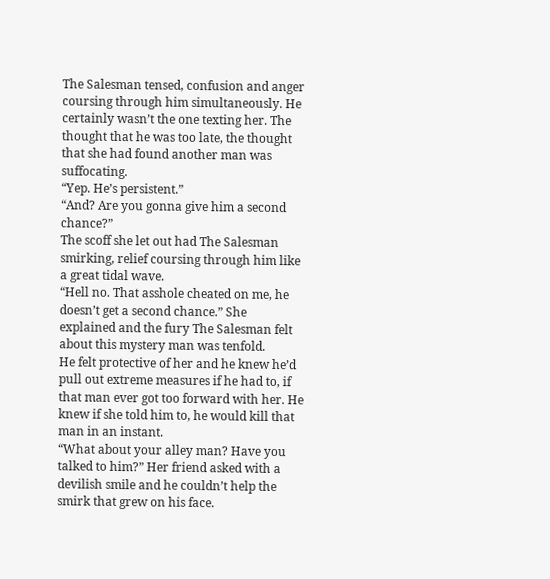The Salesman tensed, confusion and anger coursing through him simultaneously. He certainly wasn’t the one texting her. The thought that he was too late, the thought that she had found another man was suffocating.
“Yep. He’s persistent.”
“And? Are you gonna give him a second chance?”
The scoff she let out had The Salesman smirking, relief coursing through him like a great tidal wave.
“Hell no. That asshole cheated on me, he doesn’t get a second chance.” She explained and the fury The Salesman felt about this mystery man was tenfold.
He felt protective of her and he knew he’d pull out extreme measures if he had to, if that man ever got too forward with her. He knew if she told him to, he would kill that man in an instant.
“What about your alley man? Have you talked to him?” Her friend asked with a devilish smile and he couldn’t help the smirk that grew on his face.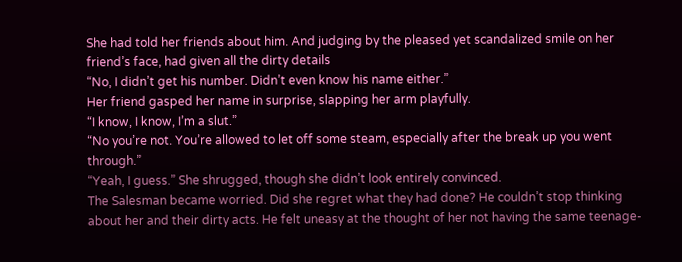She had told her friends about him. And judging by the pleased yet scandalized smile on her friend’s face, had given all the dirty details
“No, I didn’t get his number. Didn’t even know his name either.”
Her friend gasped her name in surprise, slapping her arm playfully.
“I know, I know, I’m a slut.”
“No you’re not. You’re allowed to let off some steam, especially after the break up you went through.”
“Yeah, I guess.” She shrugged, though she didn’t look entirely convinced.
The Salesman became worried. Did she regret what they had done? He couldn’t stop thinking about her and their dirty acts. He felt uneasy at the thought of her not having the same teenage-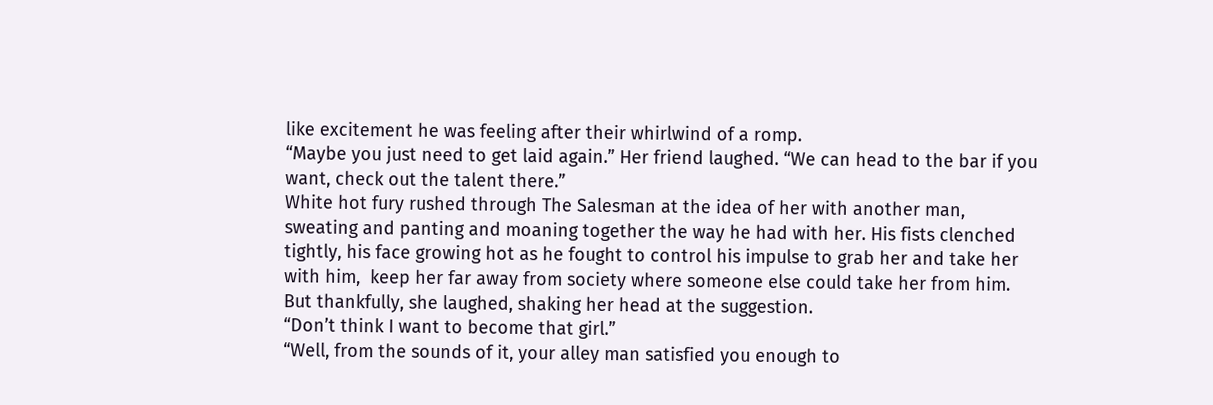like excitement he was feeling after their whirlwind of a romp.
“Maybe you just need to get laid again.” Her friend laughed. “We can head to the bar if you want, check out the talent there.”
White hot fury rushed through The Salesman at the idea of her with another man, sweating and panting and moaning together the way he had with her. His fists clenched tightly, his face growing hot as he fought to control his impulse to grab her and take her with him,  keep her far away from society where someone else could take her from him.
But thankfully, she laughed, shaking her head at the suggestion.
“Don’t think I want to become that girl.”
“Well, from the sounds of it, your alley man satisfied you enough to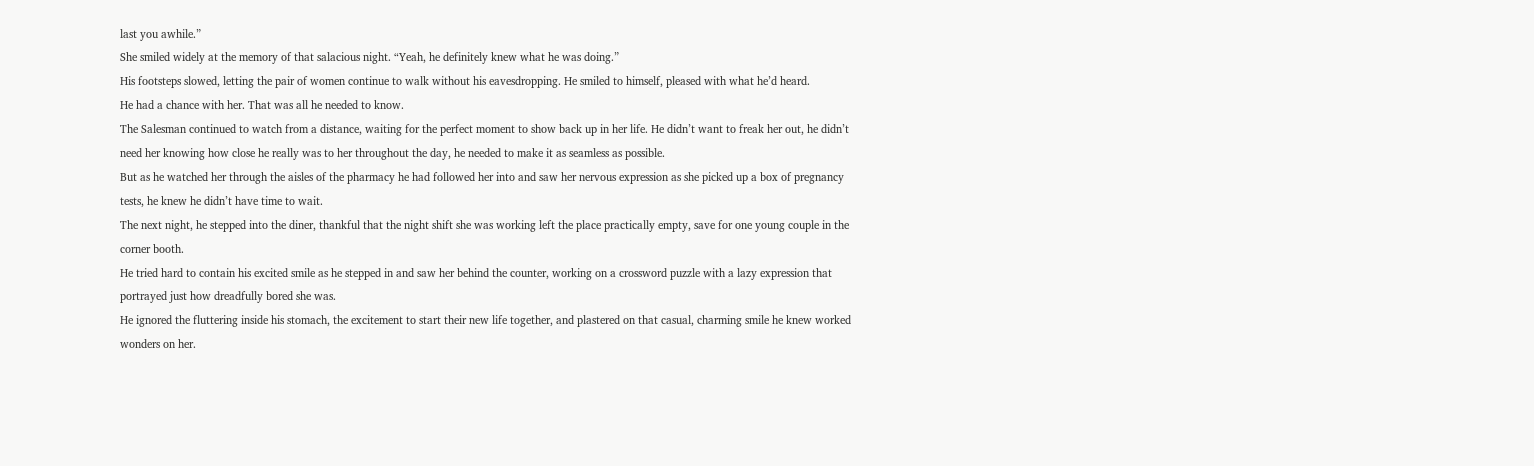last you awhile.”
She smiled widely at the memory of that salacious night. “Yeah, he definitely knew what he was doing.”
His footsteps slowed, letting the pair of women continue to walk without his eavesdropping. He smiled to himself, pleased with what he’d heard.
He had a chance with her. That was all he needed to know.
The Salesman continued to watch from a distance, waiting for the perfect moment to show back up in her life. He didn’t want to freak her out, he didn’t need her knowing how close he really was to her throughout the day, he needed to make it as seamless as possible.
But as he watched her through the aisles of the pharmacy he had followed her into and saw her nervous expression as she picked up a box of pregnancy tests, he knew he didn’t have time to wait.
The next night, he stepped into the diner, thankful that the night shift she was working left the place practically empty, save for one young couple in the corner booth.
He tried hard to contain his excited smile as he stepped in and saw her behind the counter, working on a crossword puzzle with a lazy expression that portrayed just how dreadfully bored she was.
He ignored the fluttering inside his stomach, the excitement to start their new life together, and plastered on that casual, charming smile he knew worked wonders on her.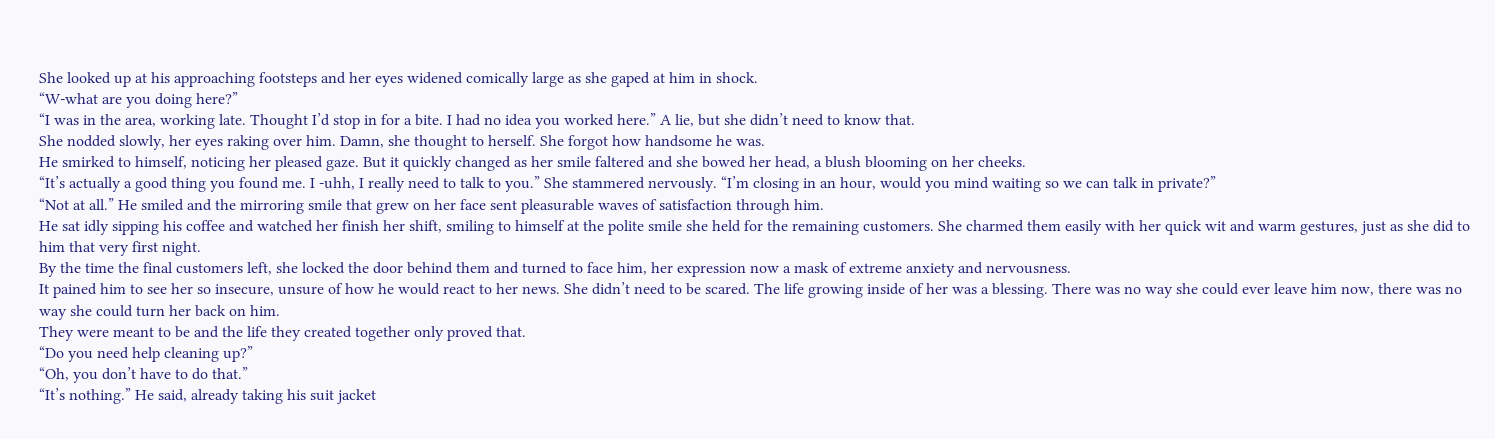She looked up at his approaching footsteps and her eyes widened comically large as she gaped at him in shock.
“W-what are you doing here?”
“I was in the area, working late. Thought I’d stop in for a bite. I had no idea you worked here.” A lie, but she didn’t need to know that.
She nodded slowly, her eyes raking over him. Damn, she thought to herself. She forgot how handsome he was.
He smirked to himself, noticing her pleased gaze. But it quickly changed as her smile faltered and she bowed her head, a blush blooming on her cheeks.
“It’s actually a good thing you found me. I -uhh, I really need to talk to you.” She stammered nervously. “I’m closing in an hour, would you mind waiting so we can talk in private?”
“Not at all.” He smiled and the mirroring smile that grew on her face sent pleasurable waves of satisfaction through him.
He sat idly sipping his coffee and watched her finish her shift, smiling to himself at the polite smile she held for the remaining customers. She charmed them easily with her quick wit and warm gestures, just as she did to him that very first night.
By the time the final customers left, she locked the door behind them and turned to face him, her expression now a mask of extreme anxiety and nervousness.
It pained him to see her so insecure, unsure of how he would react to her news. She didn’t need to be scared. The life growing inside of her was a blessing. There was no way she could ever leave him now, there was no way she could turn her back on him.
They were meant to be and the life they created together only proved that.
“Do you need help cleaning up?”
“Oh, you don’t have to do that.”
“It’s nothing.” He said, already taking his suit jacket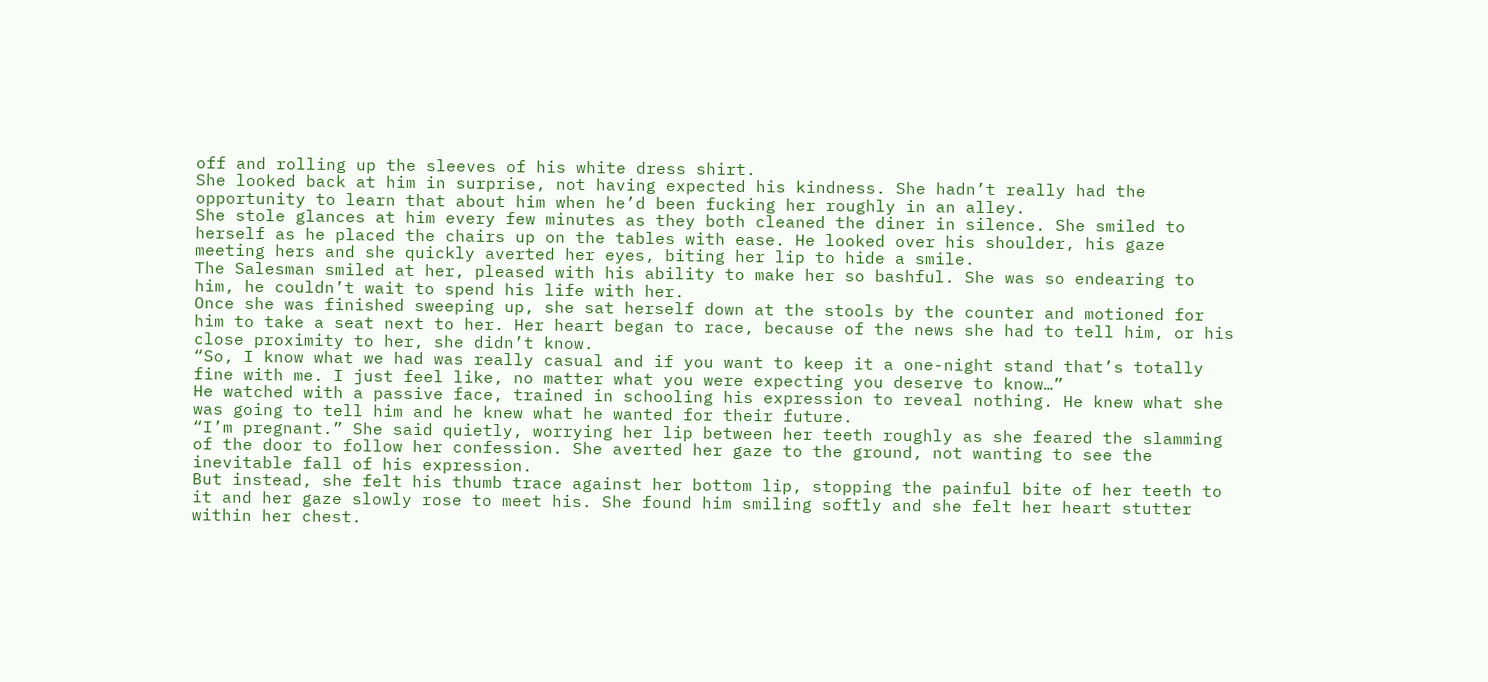off and rolling up the sleeves of his white dress shirt.
She looked back at him in surprise, not having expected his kindness. She hadn’t really had the opportunity to learn that about him when he’d been fucking her roughly in an alley.
She stole glances at him every few minutes as they both cleaned the diner in silence. She smiled to herself as he placed the chairs up on the tables with ease. He looked over his shoulder, his gaze meeting hers and she quickly averted her eyes, biting her lip to hide a smile.
The Salesman smiled at her, pleased with his ability to make her so bashful. She was so endearing to him, he couldn’t wait to spend his life with her.
Once she was finished sweeping up, she sat herself down at the stools by the counter and motioned for him to take a seat next to her. Her heart began to race, because of the news she had to tell him, or his close proximity to her, she didn’t know.
“So, I know what we had was really casual and if you want to keep it a one-night stand that’s totally fine with me. I just feel like, no matter what you were expecting you deserve to know…”
He watched with a passive face, trained in schooling his expression to reveal nothing. He knew what she was going to tell him and he knew what he wanted for their future.
“I’m pregnant.” She said quietly, worrying her lip between her teeth roughly as she feared the slamming of the door to follow her confession. She averted her gaze to the ground, not wanting to see the inevitable fall of his expression.
But instead, she felt his thumb trace against her bottom lip, stopping the painful bite of her teeth to it and her gaze slowly rose to meet his. She found him smiling softly and she felt her heart stutter within her chest.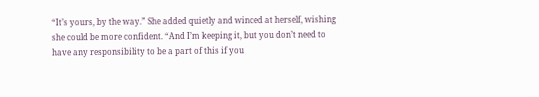“It’s yours, by the way.” She added quietly and winced at herself, wishing she could be more confident. “And I’m keeping it, but you don’t need to have any responsibility to be a part of this if you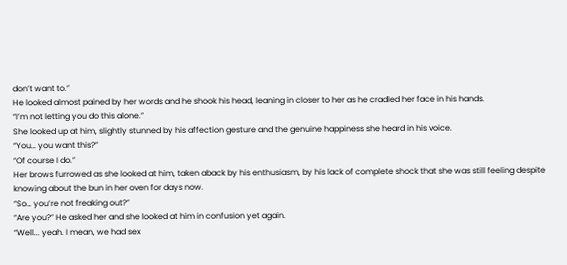don’t want to.”
He looked almost pained by her words and he shook his head, leaning in closer to her as he cradled her face in his hands.
“I’m not letting you do this alone.”
She looked up at him, slightly stunned by his affection gesture and the genuine happiness she heard in his voice.
“You… you want this?”
“Of course I do.”
Her brows furrowed as she looked at him, taken aback by his enthusiasm, by his lack of complete shock that she was still feeling despite knowing about the bun in her oven for days now.
“So… you’re not freaking out?”
“Are you?” He asked her and she looked at him in confusion yet again.
“Well... yeah. I mean, we had sex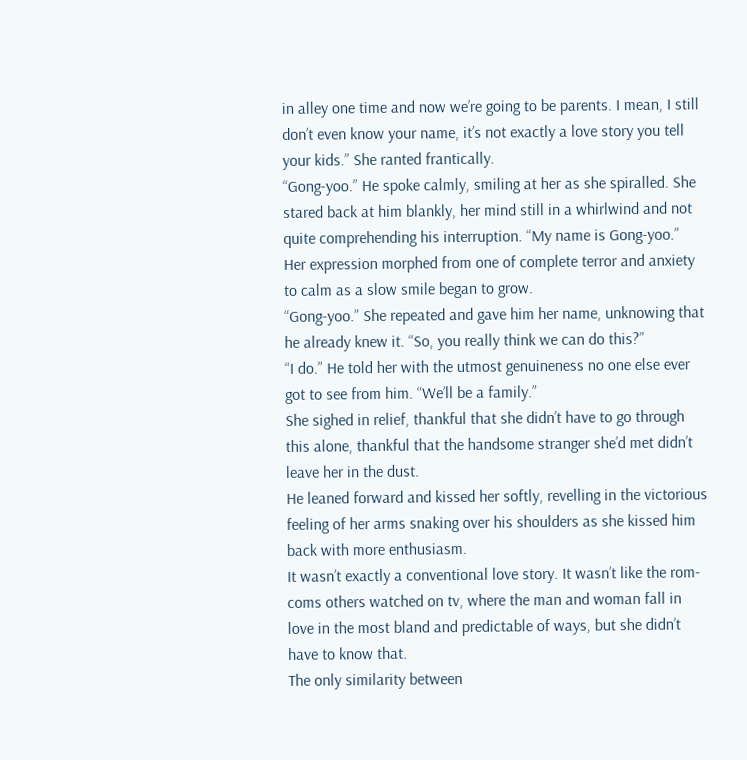in alley one time and now we’re going to be parents. I mean, I still don’t even know your name, it’s not exactly a love story you tell your kids.” She ranted frantically.
“Gong-yoo.” He spoke calmly, smiling at her as she spiralled. She stared back at him blankly, her mind still in a whirlwind and not quite comprehending his interruption. “My name is Gong-yoo.”
Her expression morphed from one of complete terror and anxiety to calm as a slow smile began to grow.
“Gong-yoo.” She repeated and gave him her name, unknowing that he already knew it. “So, you really think we can do this?”
“I do.” He told her with the utmost genuineness no one else ever got to see from him. “We’ll be a family.”
She sighed in relief, thankful that she didn’t have to go through this alone, thankful that the handsome stranger she’d met didn’t leave her in the dust.
He leaned forward and kissed her softly, revelling in the victorious feeling of her arms snaking over his shoulders as she kissed him back with more enthusiasm.
It wasn’t exactly a conventional love story. It wasn’t like the rom-coms others watched on tv, where the man and woman fall in love in the most bland and predictable of ways, but she didn’t have to know that.
The only similarity between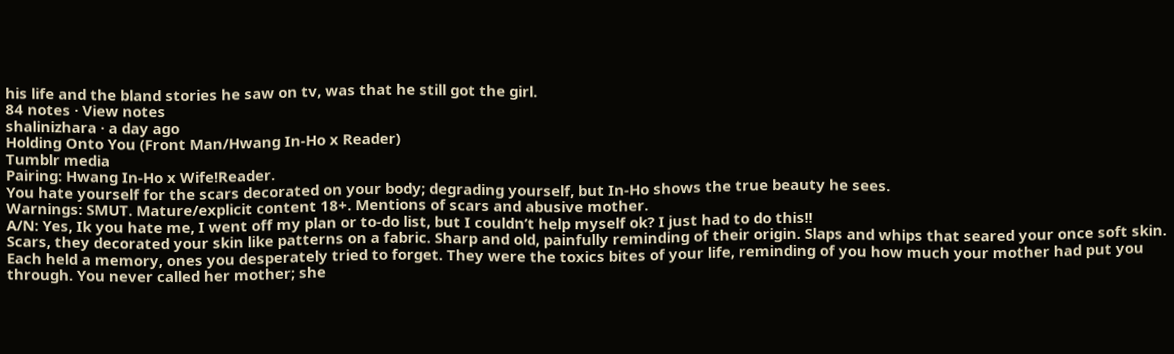his life and the bland stories he saw on tv, was that he still got the girl.
84 notes · View notes
shalinizhara · a day ago
Holding Onto You (Front Man/Hwang In-Ho x Reader)
Tumblr media
Pairing: Hwang In-Ho x Wife!Reader.
You hate yourself for the scars decorated on your body; degrading yourself, but In-Ho shows the true beauty he sees.
Warnings: SMUT. Mature/explicit content 18+. Mentions of scars and abusive mother.
A/N: Yes, Ik you hate me, I went off my plan or to-do list, but I couldn’t help myself ok? I just had to do this!!
Scars, they decorated your skin like patterns on a fabric. Sharp and old, painfully reminding of their origin. Slaps and whips that seared your once soft skin. Each held a memory, ones you desperately tried to forget. They were the toxics bites of your life, reminding of you how much your mother had put you through. You never called her mother; she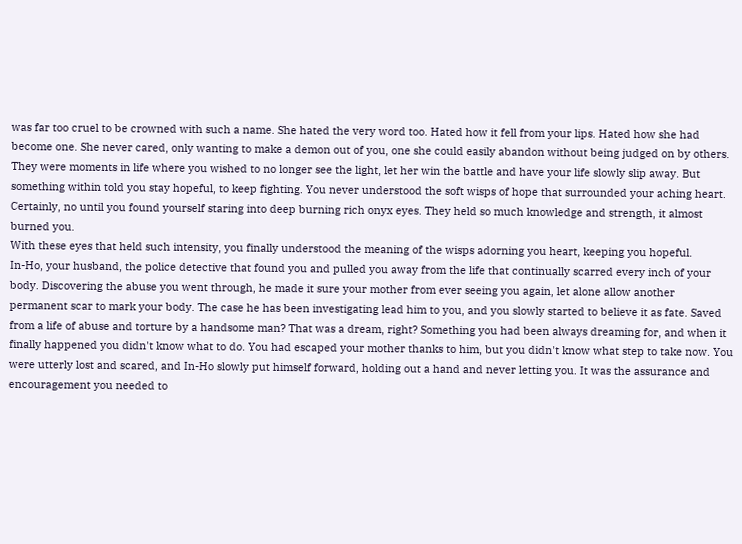was far too cruel to be crowned with such a name. She hated the very word too. Hated how it fell from your lips. Hated how she had become one. She never cared, only wanting to make a demon out of you, one she could easily abandon without being judged on by others. They were moments in life where you wished to no longer see the light, let her win the battle and have your life slowly slip away. But something within told you stay hopeful, to keep fighting. You never understood the soft wisps of hope that surrounded your aching heart. Certainly, no until you found yourself staring into deep burning rich onyx eyes. They held so much knowledge and strength, it almost burned you.
With these eyes that held such intensity, you finally understood the meaning of the wisps adorning you heart, keeping you hopeful.
In-Ho, your husband, the police detective that found you and pulled you away from the life that continually scarred every inch of your body. Discovering the abuse you went through, he made it sure your mother from ever seeing you again, let alone allow another permanent scar to mark your body. The case he has been investigating lead him to you, and you slowly started to believe it as fate. Saved from a life of abuse and torture by a handsome man? That was a dream, right? Something you had been always dreaming for, and when it finally happened you didn't know what to do. You had escaped your mother thanks to him, but you didn't know what step to take now. You were utterly lost and scared, and In-Ho slowly put himself forward, holding out a hand and never letting you. It was the assurance and encouragement you needed to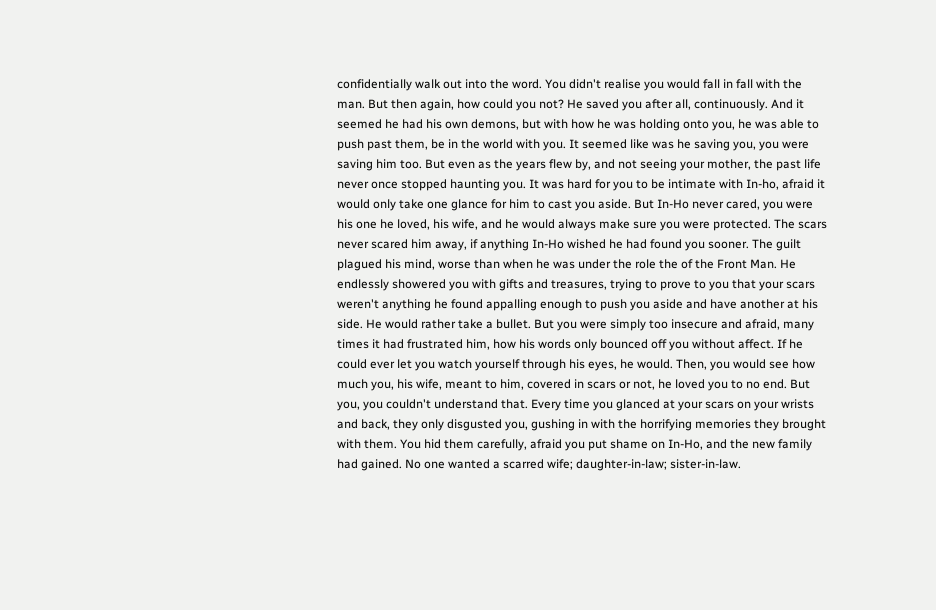confidentially walk out into the word. You didn't realise you would fall in fall with the man. But then again, how could you not? He saved you after all, continuously. And it seemed he had his own demons, but with how he was holding onto you, he was able to push past them, be in the world with you. It seemed like was he saving you, you were saving him too. But even as the years flew by, and not seeing your mother, the past life never once stopped haunting you. It was hard for you to be intimate with In-ho, afraid it would only take one glance for him to cast you aside. But In-Ho never cared, you were his one he loved, his wife, and he would always make sure you were protected. The scars never scared him away, if anything In-Ho wished he had found you sooner. The guilt plagued his mind, worse than when he was under the role the of the Front Man. He endlessly showered you with gifts and treasures, trying to prove to you that your scars weren't anything he found appalling enough to push you aside and have another at his side. He would rather take a bullet. But you were simply too insecure and afraid, many times it had frustrated him, how his words only bounced off you without affect. If he could ever let you watch yourself through his eyes, he would. Then, you would see how much you, his wife, meant to him, covered in scars or not, he loved you to no end. But you, you couldn't understand that. Every time you glanced at your scars on your wrists and back, they only disgusted you, gushing in with the horrifying memories they brought with them. You hid them carefully, afraid you put shame on In-Ho, and the new family had gained. No one wanted a scarred wife; daughter-in-law; sister-in-law.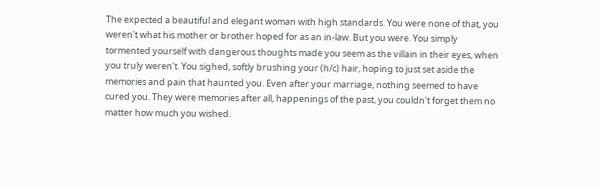The expected a beautiful and elegant woman with high standards. You were none of that, you weren't what his mother or brother hoped for as an in-law. But you were. You simply tormented yourself with dangerous thoughts made you seem as the villain in their eyes, when you truly weren't. You sighed, softly brushing your (h/c) hair, hoping to just set aside the memories and pain that haunted you. Even after your marriage, nothing seemed to have cured you. They were memories after all, happenings of the past, you couldn't forget them no matter how much you wished.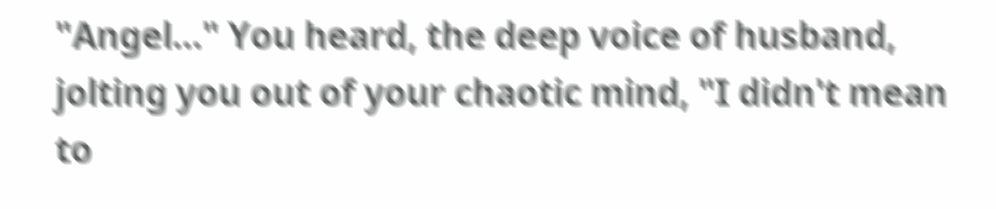"Angel..." You heard, the deep voice of husband, jolting you out of your chaotic mind, "I didn't mean to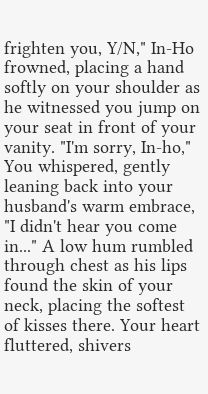frighten you, Y/N," In-Ho frowned, placing a hand softly on your shoulder as he witnessed you jump on your seat in front of your vanity. "I'm sorry, In-ho," You whispered, gently leaning back into your husband's warm embrace, "I didn't hear you come in..." A low hum rumbled through chest as his lips found the skin of your neck, placing the softest of kisses there. Your heart fluttered, shivers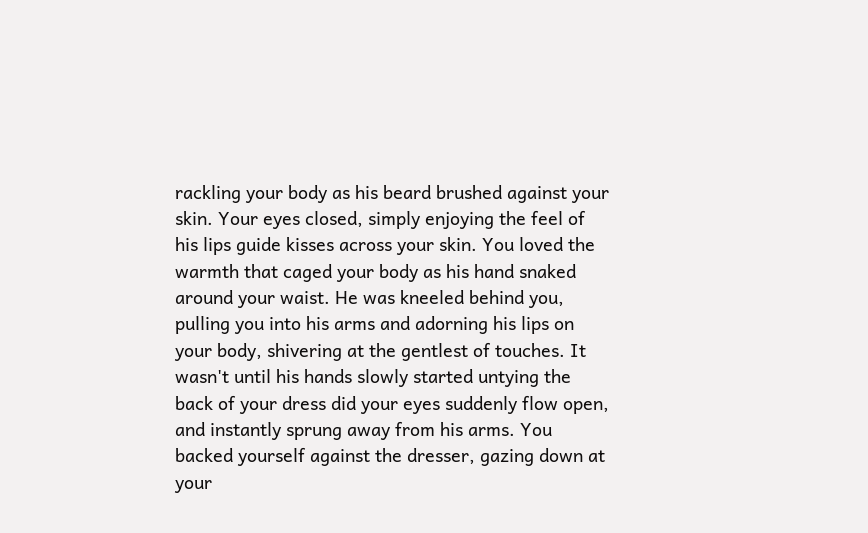rackling your body as his beard brushed against your skin. Your eyes closed, simply enjoying the feel of his lips guide kisses across your skin. You loved the warmth that caged your body as his hand snaked around your waist. He was kneeled behind you, pulling you into his arms and adorning his lips on your body, shivering at the gentlest of touches. It wasn't until his hands slowly started untying the back of your dress did your eyes suddenly flow open, and instantly sprung away from his arms. You backed yourself against the dresser, gazing down at your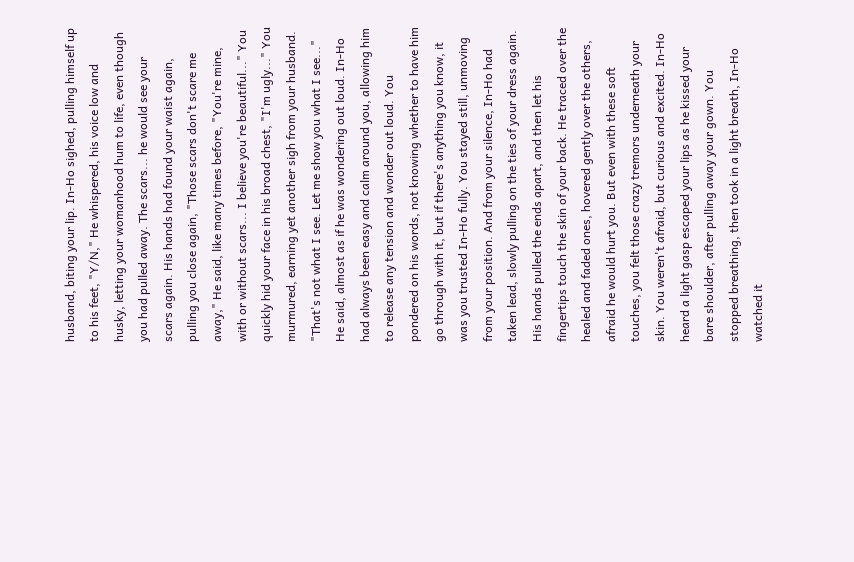husband, biting your lip. In-Ho sighed, pulling himself up to his feet, "Y/N," He whispered, his voice low and husky, letting your womanhood hum to life, even though you had pulled away. The scars... he would see your scars again. His hands had found your waist again, pulling you close again, "Those scars don't scare me away," He said, like many times before, "You're mine, with or without scars... I believe you're beautiful..." You quickly hid your face in his broad chest, "I'm ugly..." You murmured, earning yet another sigh from your husband. "That's not what I see. Let me show you what I see..." He said, almost as if he was wondering out loud. In-Ho had always been easy and calm around you, allowing him to release any tension and wonder out loud. You pondered on his words, not knowing whether to have him go through with it, but if there's anything you know, it was you trusted In-Ho fully. You stayed still, unmoving from your position. And from your silence, In-Ho had taken lead, slowly pulling on the ties of your dress again. His hands pulled the ends apart, and then let his fingertips touch the skin of your back. He traced over the healed and faded ones, hovered gently over the others, afraid he would hurt you. But even with these soft touches, you felt those crazy tremors underneath your skin. You weren't afraid, but curious and excited. In-Ho heard a light gasp escaped your lips as he kissed your bare shoulder, after pulling away your gown. You stopped breathing, then took in a light breath, In-Ho watched it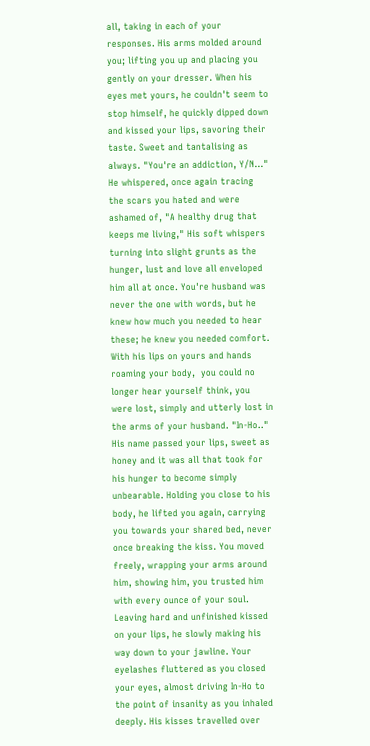all, taking in each of your responses. His arms molded around you; lifting you up and placing you gently on your dresser. When his eyes met yours, he couldn't seem to stop himself, he quickly dipped down and kissed your lips, savoring their taste. Sweet and tantalising as always. "You're an addiction, Y/N..." He whispered, once again tracing the scars you hated and were ashamed of, "A healthy drug that keeps me living," His soft whispers turning into slight grunts as the hunger, lust and love all enveloped him all at once. You're husband was never the one with words, but he knew how much you needed to hear these; he knew you needed comfort. With his lips on yours and hands roaming your body,  you could no longer hear yourself think, you were lost, simply and utterly lost in the arms of your husband. "In-Ho.." His name passed your lips, sweet as honey and it was all that took for his hunger to become simply unbearable. Holding you close to his body, he lifted you again, carrying you towards your shared bed, never once breaking the kiss. You moved freely, wrapping your arms around him, showing him, you trusted him with every ounce of your soul. Leaving hard and unfinished kissed on your lips, he slowly making his way down to your jawline. Your eyelashes fluttered as you closed your eyes, almost driving In-Ho to the point of insanity as you inhaled deeply. His kisses travelled over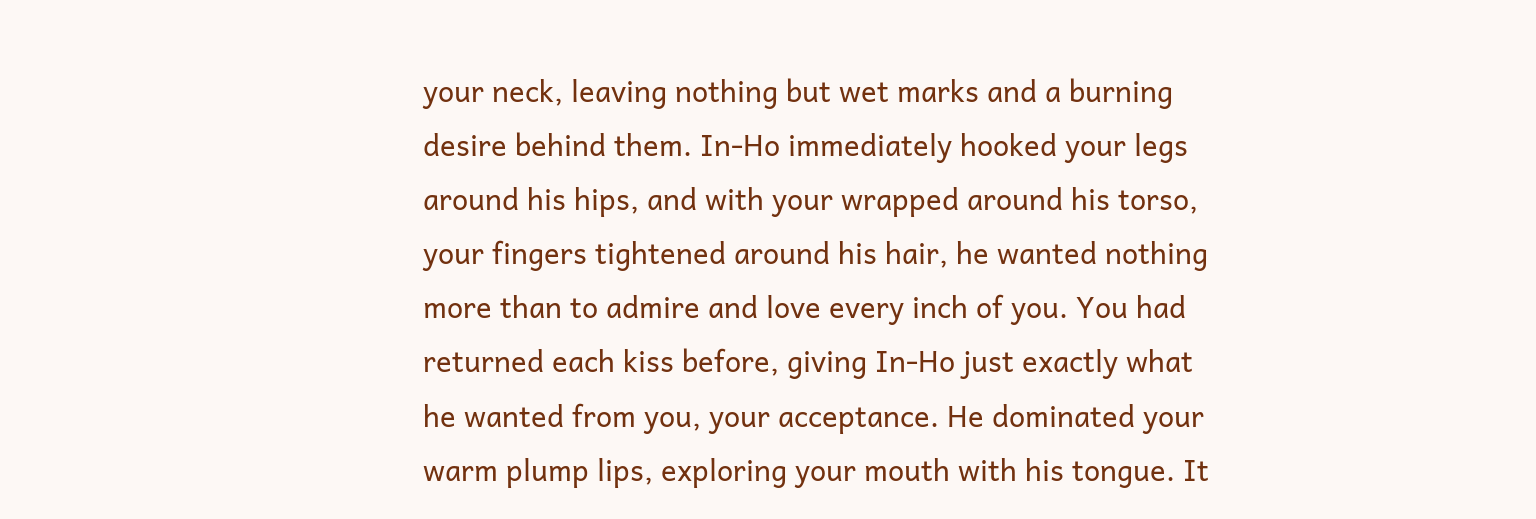your neck, leaving nothing but wet marks and a burning desire behind them. In-Ho immediately hooked your legs around his hips, and with your wrapped around his torso, your fingers tightened around his hair, he wanted nothing more than to admire and love every inch of you. You had returned each kiss before, giving In-Ho just exactly what he wanted from you, your acceptance. He dominated your warm plump lips, exploring your mouth with his tongue. It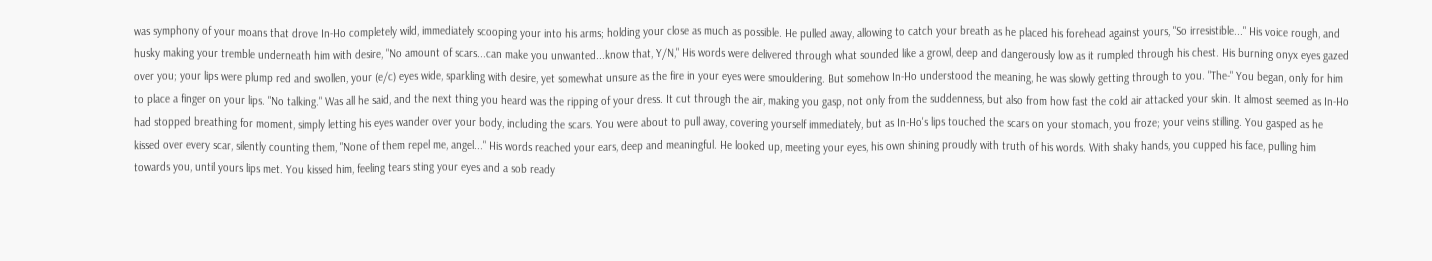was symphony of your moans that drove In-Ho completely wild, immediately scooping your into his arms; holding your close as much as possible. He pulled away, allowing to catch your breath as he placed his forehead against yours, "So irresistible..." His voice rough, and husky making your tremble underneath him with desire, "No amount of scars...can make you unwanted...know that, Y/N," His words were delivered through what sounded like a growl, deep and dangerously low as it rumpled through his chest. His burning onyx eyes gazed over you; your lips were plump red and swollen, your (e/c) eyes wide, sparkling with desire, yet somewhat unsure as the fire in your eyes were smouldering. But somehow In-Ho understood the meaning, he was slowly getting through to you. "The-" You began, only for him to place a finger on your lips. "No talking." Was all he said, and the next thing you heard was the ripping of your dress. It cut through the air, making you gasp, not only from the suddenness, but also from how fast the cold air attacked your skin. It almost seemed as In-Ho had stopped breathing for moment, simply letting his eyes wander over your body, including the scars. You were about to pull away, covering yourself immediately, but as In-Ho's lips touched the scars on your stomach, you froze; your veins stilling. You gasped as he kissed over every scar, silently counting them, "None of them repel me, angel..." His words reached your ears, deep and meaningful. He looked up, meeting your eyes, his own shining proudly with truth of his words. With shaky hands, you cupped his face, pulling him towards you, until yours lips met. You kissed him, feeling tears sting your eyes and a sob ready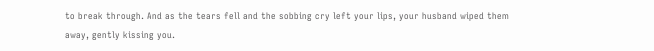to break through. And as the tears fell and the sobbing cry left your lips, your husband wiped them away, gently kissing you.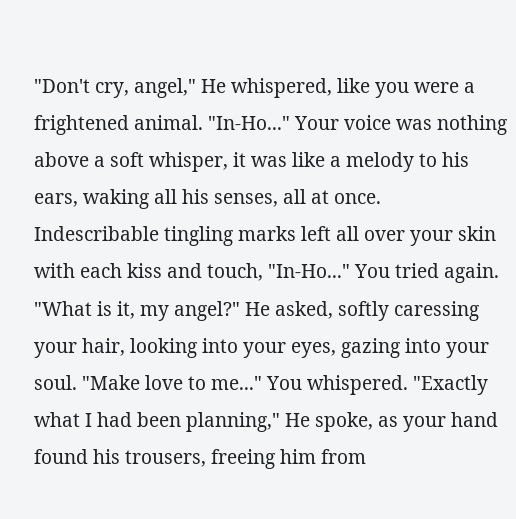"Don't cry, angel," He whispered, like you were a frightened animal. "In-Ho..." Your voice was nothing above a soft whisper, it was like a melody to his ears, waking all his senses, all at once. Indescribable tingling marks left all over your skin with each kiss and touch, "In-Ho..." You tried again. "What is it, my angel?" He asked, softly caressing your hair, looking into your eyes, gazing into your soul. "Make love to me..." You whispered. "Exactly what I had been planning," He spoke, as your hand found his trousers, freeing him from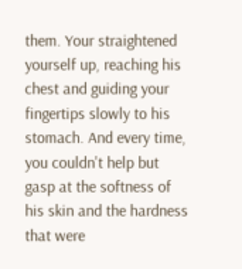them. Your straightened yourself up, reaching his chest and guiding your fingertips slowly to his stomach. And every time, you couldn't help but gasp at the softness of his skin and the hardness that were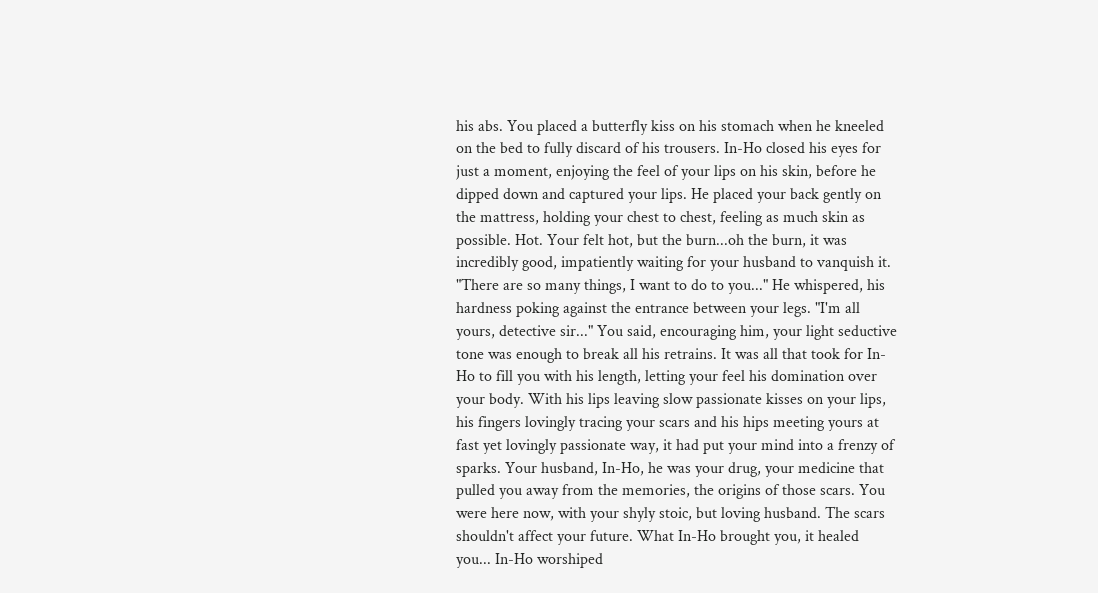his abs. You placed a butterfly kiss on his stomach when he kneeled on the bed to fully discard of his trousers. In-Ho closed his eyes for just a moment, enjoying the feel of your lips on his skin, before he dipped down and captured your lips. He placed your back gently on the mattress, holding your chest to chest, feeling as much skin as possible. Hot. Your felt hot, but the burn...oh the burn, it was incredibly good, impatiently waiting for your husband to vanquish it. "There are so many things, I want to do to you..." He whispered, his hardness poking against the entrance between your legs. "I'm all yours, detective sir..." You said, encouraging him, your light seductive tone was enough to break all his retrains. It was all that took for In-Ho to fill you with his length, letting your feel his domination over your body. With his lips leaving slow passionate kisses on your lips, his fingers lovingly tracing your scars and his hips meeting yours at fast yet lovingly passionate way, it had put your mind into a frenzy of sparks. Your husband, In-Ho, he was your drug, your medicine that pulled you away from the memories, the origins of those scars. You were here now, with your shyly stoic, but loving husband. The scars shouldn't affect your future. What In-Ho brought you, it healed you... In-Ho worshiped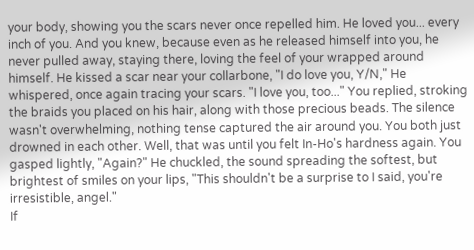your body, showing you the scars never once repelled him. He loved you... every inch of you. And you knew, because even as he released himself into you, he never pulled away, staying there, loving the feel of your wrapped around himself. He kissed a scar near your collarbone, "I do love you, Y/N," He whispered, once again tracing your scars. "I love you, too..." You replied, stroking the braids you placed on his hair, along with those precious beads. The silence wasn't overwhelming, nothing tense captured the air around you. You both just drowned in each other. Well, that was until you felt In-Ho's hardness again. You gasped lightly, "Again?" He chuckled, the sound spreading the softest, but brightest of smiles on your lips, "This shouldn't be a surprise to I said, you're irresistible, angel."
If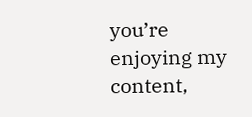you’re enjoying my content,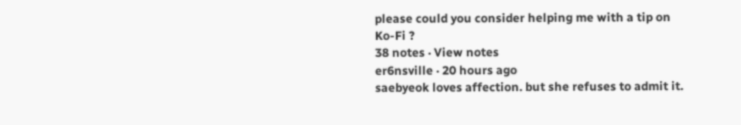please could you consider helping me with a tip on Ko-Fi ?
38 notes · View notes
er6nsville · 20 hours ago
saebyeok loves affection. but she refuses to admit it.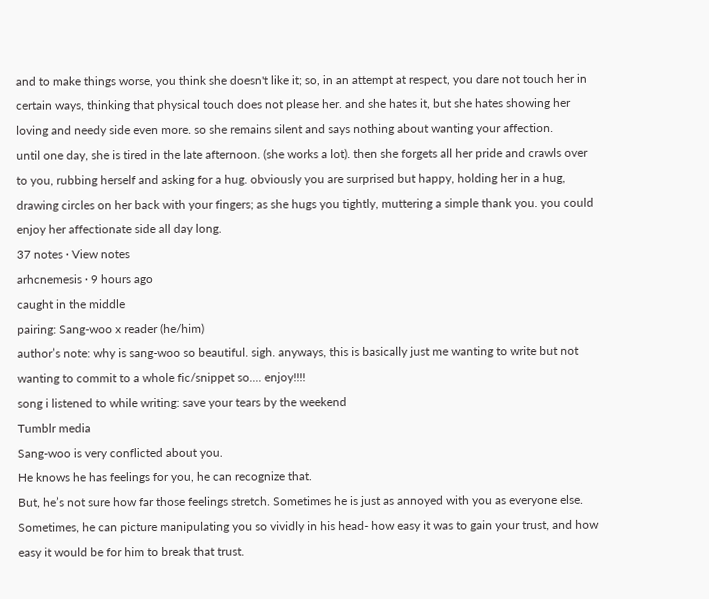and to make things worse, you think she doesn't like it; so, in an attempt at respect, you dare not touch her in certain ways, thinking that physical touch does not please her. and she hates it, but she hates showing her loving and needy side even more. so she remains silent and says nothing about wanting your affection.
until one day, she is tired in the late afternoon. (she works a lot). then she forgets all her pride and crawls over to you, rubbing herself and asking for a hug. obviously you are surprised but happy, holding her in a hug, drawing circles on her back with your fingers; as she hugs you tightly, muttering a simple thank you. you could enjoy her affectionate side all day long.
37 notes · View notes
arhcnemesis · 9 hours ago
caught in the middle
pairing: Sang-woo x reader (he/him)
author’s note: why is sang-woo so beautiful. sigh. anyways, this is basically just me wanting to write but not wanting to commit to a whole fic/snippet so.... enjoy!!!!
song i listened to while writing: save your tears by the weekend
Tumblr media
Sang-woo is very conflicted about you.
He knows he has feelings for you, he can recognize that.
But, he’s not sure how far those feelings stretch. Sometimes he is just as annoyed with you as everyone else. Sometimes, he can picture manipulating you so vividly in his head- how easy it was to gain your trust, and how easy it would be for him to break that trust.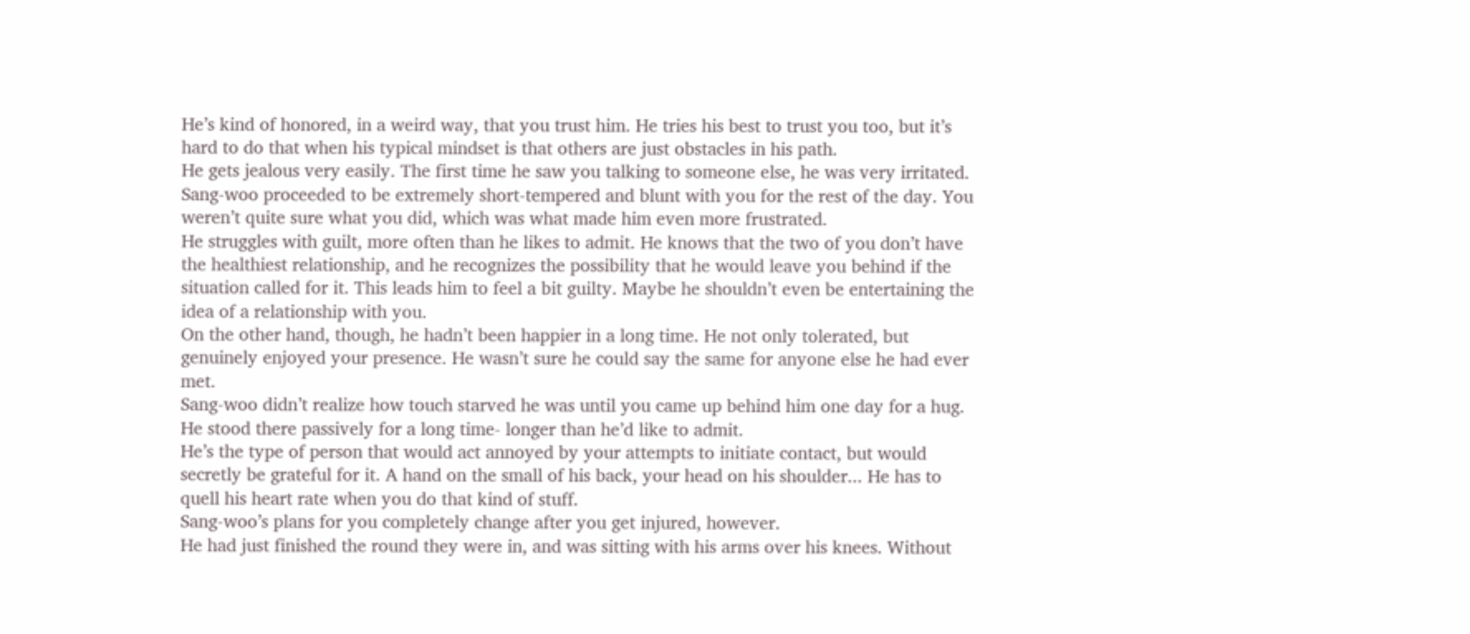He’s kind of honored, in a weird way, that you trust him. He tries his best to trust you too, but it’s hard to do that when his typical mindset is that others are just obstacles in his path.
He gets jealous very easily. The first time he saw you talking to someone else, he was very irritated. Sang-woo proceeded to be extremely short-tempered and blunt with you for the rest of the day. You weren’t quite sure what you did, which was what made him even more frustrated.
He struggles with guilt, more often than he likes to admit. He knows that the two of you don’t have the healthiest relationship, and he recognizes the possibility that he would leave you behind if the situation called for it. This leads him to feel a bit guilty. Maybe he shouldn’t even be entertaining the idea of a relationship with you.
On the other hand, though, he hadn’t been happier in a long time. He not only tolerated, but genuinely enjoyed your presence. He wasn’t sure he could say the same for anyone else he had ever met.
Sang-woo didn’t realize how touch starved he was until you came up behind him one day for a hug. He stood there passively for a long time- longer than he’d like to admit.
He’s the type of person that would act annoyed by your attempts to initiate contact, but would secretly be grateful for it. A hand on the small of his back, your head on his shoulder... He has to quell his heart rate when you do that kind of stuff.
Sang-woo’s plans for you completely change after you get injured, however.
He had just finished the round they were in, and was sitting with his arms over his knees. Without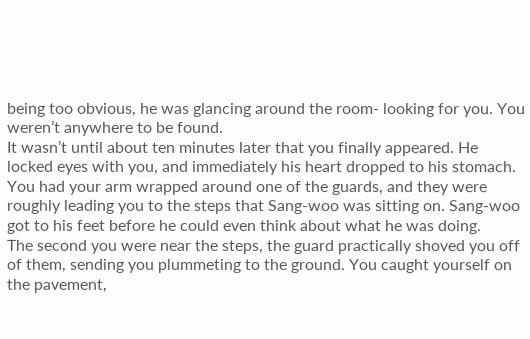being too obvious, he was glancing around the room- looking for you. You weren’t anywhere to be found.
It wasn’t until about ten minutes later that you finally appeared. He locked eyes with you, and immediately his heart dropped to his stomach.
You had your arm wrapped around one of the guards, and they were roughly leading you to the steps that Sang-woo was sitting on. Sang-woo got to his feet before he could even think about what he was doing.
The second you were near the steps, the guard practically shoved you off of them, sending you plummeting to the ground. You caught yourself on the pavement,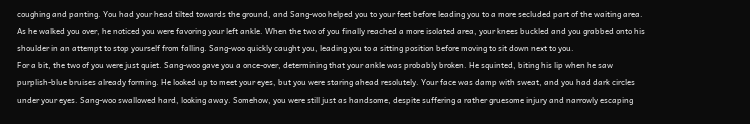coughing and panting. You had your head tilted towards the ground, and Sang-woo helped you to your feet before leading you to a more secluded part of the waiting area. As he walked you over, he noticed you were favoring your left ankle. When the two of you finally reached a more isolated area, your knees buckled and you grabbed onto his shoulder in an attempt to stop yourself from falling. Sang-woo quickly caught you, leading you to a sitting position before moving to sit down next to you.
For a bit, the two of you were just quiet. Sang-woo gave you a once-over, determining that your ankle was probably broken. He squinted, biting his lip when he saw purplish-blue bruises already forming. He looked up to meet your eyes, but you were staring ahead resolutely. Your face was damp with sweat, and you had dark circles under your eyes. Sang-woo swallowed hard, looking away. Somehow, you were still just as handsome, despite suffering a rather gruesome injury and narrowly escaping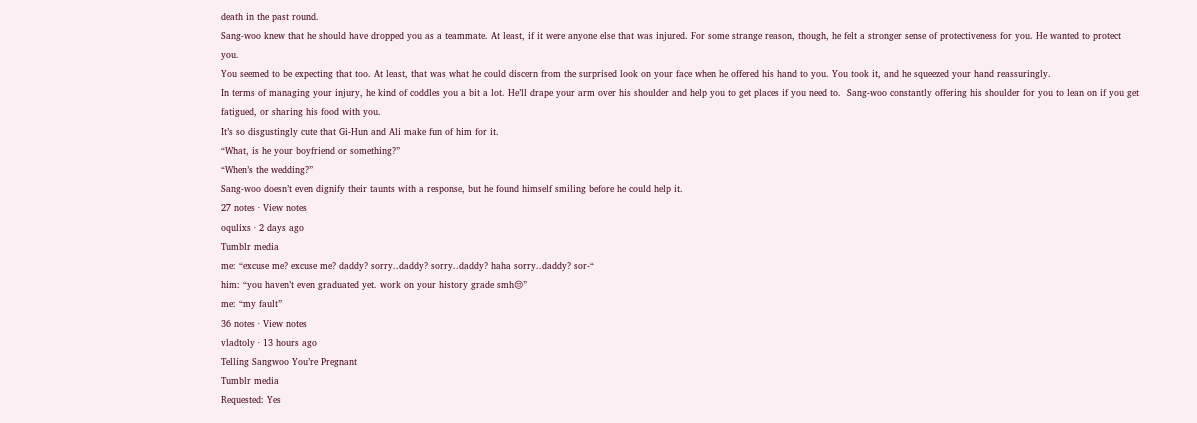death in the past round.
Sang-woo knew that he should have dropped you as a teammate. At least, if it were anyone else that was injured. For some strange reason, though, he felt a stronger sense of protectiveness for you. He wanted to protect you.
You seemed to be expecting that too. At least, that was what he could discern from the surprised look on your face when he offered his hand to you. You took it, and he squeezed your hand reassuringly.
In terms of managing your injury, he kind of coddles you a bit a lot. He’ll drape your arm over his shoulder and help you to get places if you need to.  Sang-woo constantly offering his shoulder for you to lean on if you get fatigued, or sharing his food with you.
It’s so disgustingly cute that Gi-Hun and Ali make fun of him for it.
“What, is he your boyfriend or something?”
“When’s the wedding?”
Sang-woo doesn’t even dignify their taunts with a response, but he found himself smiling before he could help it.
27 notes · View notes
oqulixs · 2 days ago
Tumblr media
me: “excuse me? excuse me? daddy? sorry..daddy? sorry..daddy? haha sorry..daddy? sor-“
him: “you haven’t even graduated yet. work on your history grade smh😒”
me: “my fault”
36 notes · View notes
vladtoly · 13 hours ago
Telling Sangwoo You’re Pregnant
Tumblr media
Requested: Yes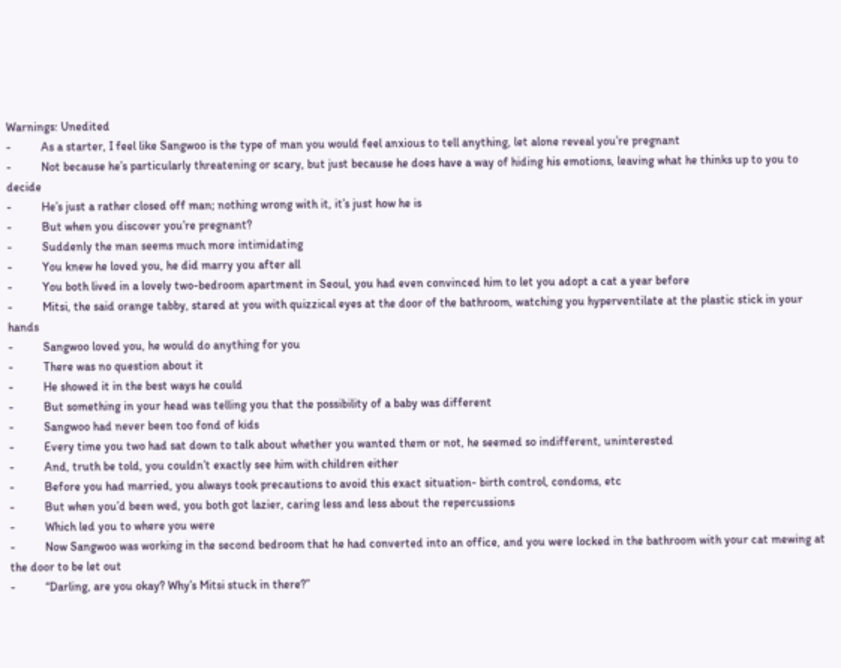Warnings: Unedited
-          As a starter, I feel like Sangwoo is the type of man you would feel anxious to tell anything, let alone reveal you’re pregnant
-          Not because he’s particularly threatening or scary, but just because he does have a way of hiding his emotions, leaving what he thinks up to you to decide
-          He’s just a rather closed off man; nothing wrong with it, it’s just how he is
-          But when you discover you’re pregnant?
-          Suddenly the man seems much more intimidating
-          You knew he loved you, he did marry you after all
-          You both lived in a lovely two-bedroom apartment in Seoul, you had even convinced him to let you adopt a cat a year before
-          Mitsi, the said orange tabby, stared at you with quizzical eyes at the door of the bathroom, watching you hyperventilate at the plastic stick in your hands
-          Sangwoo loved you, he would do anything for you
-          There was no question about it
-          He showed it in the best ways he could
-          But something in your head was telling you that the possibility of a baby was different
-          Sangwoo had never been too fond of kids
-          Every time you two had sat down to talk about whether you wanted them or not, he seemed so indifferent, uninterested
-          And, truth be told, you couldn’t exactly see him with children either
-          Before you had married, you always took precautions to avoid this exact situation- birth control, condoms, etc
-          But when you’d been wed, you both got lazier, caring less and less about the repercussions
-          Which led you to where you were
-          Now Sangwoo was working in the second bedroom that he had converted into an office, and you were locked in the bathroom with your cat mewing at the door to be let out
-          “Darling, are you okay? Why’s Mitsi stuck in there?”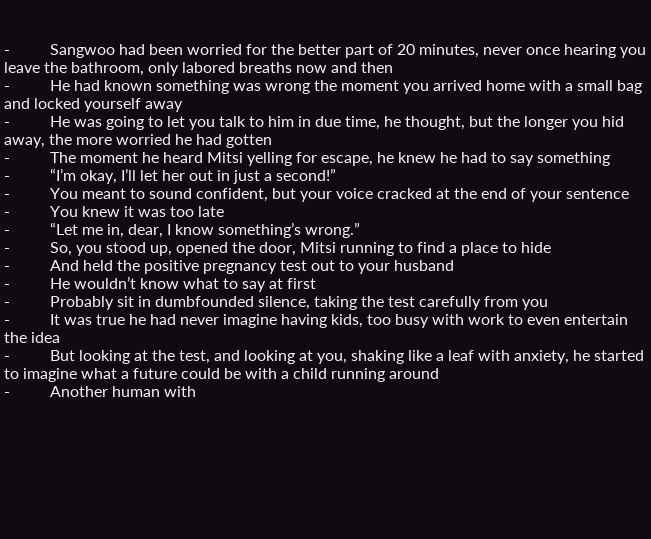-          Sangwoo had been worried for the better part of 20 minutes, never once hearing you leave the bathroom, only labored breaths now and then
-          He had known something was wrong the moment you arrived home with a small bag and locked yourself away
-          He was going to let you talk to him in due time, he thought, but the longer you hid away, the more worried he had gotten
-          The moment he heard Mitsi yelling for escape, he knew he had to say something
-          “I’m okay, I’ll let her out in just a second!”
-          You meant to sound confident, but your voice cracked at the end of your sentence
-          You knew it was too late
-          “Let me in, dear, I know something’s wrong.”
-          So, you stood up, opened the door, Mitsi running to find a place to hide
-          And held the positive pregnancy test out to your husband
-          He wouldn’t know what to say at first
-          Probably sit in dumbfounded silence, taking the test carefully from you
-          It was true he had never imagine having kids, too busy with work to even entertain the idea
-          But looking at the test, and looking at you, shaking like a leaf with anxiety, he started to imagine what a future could be with a child running around
-          Another human with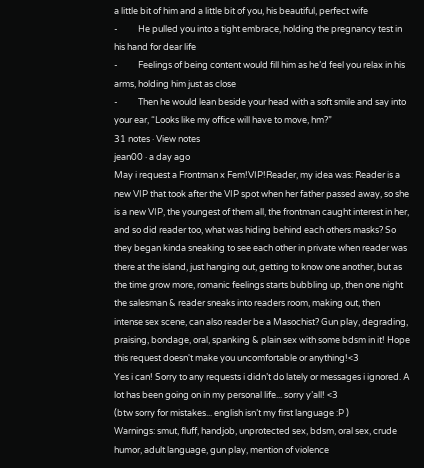a little bit of him and a little bit of you, his beautiful, perfect wife
-          He pulled you into a tight embrace, holding the pregnancy test in his hand for dear life
-          Feelings of being content would fill him as he’d feel you relax in his arms, holding him just as close
-          Then he would lean beside your head with a soft smile and say into your ear, “Looks like my office will have to move, hm?”
31 notes · View notes
jean00 · a day ago
May i request a Frontman x Fem!VIP!Reader, my idea was: Reader is a new VIP that took after the VIP spot when her father passed away, so she is a new VIP, the youngest of them all, the frontman caught interest in her, and so did reader too, what was hiding behind each others masks? So they began kinda sneaking to see each other in private when reader was there at the island, just hanging out, getting to know one another, but as the time grow more, romanic feelings starts bubbling up, then one night the salesman & reader sneaks into readers room, making out, then intense sex scene, can also reader be a Masochist? Gun play, degrading, praising, bondage, oral, spanking & plain sex with some bdsm in it! Hope this request doesn't make you uncomfortable or anything!<3
Yes i can! Sorry to any requests i didn’t do lately or messages i ignored. A lot has been going on in my personal life... sorry y’all! <3
(btw sorry for mistakes... english isn’t my first language :P )
Warnings: smut, fluff, handjob, unprotected sex, bdsm, oral sex, crude humor, adult language, gun play, mention of violence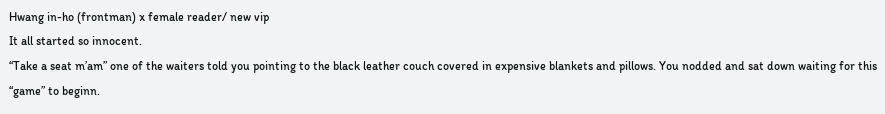Hwang in-ho (frontman) x female reader/ new vip
It all started so innocent.
“Take a seat m’am” one of the waiters told you pointing to the black leather couch covered in expensive blankets and pillows. You nodded and sat down waiting for this “game” to beginn.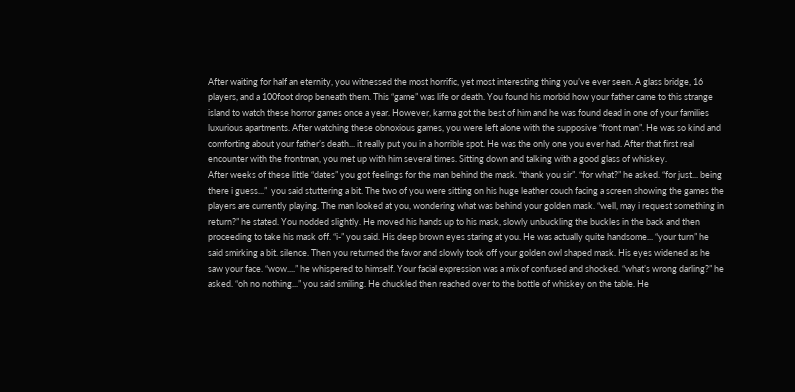After waiting for half an eternity, you witnessed the most horrific, yet most interesting thing you’ve ever seen. A glass bridge, 16 players, and a 100foot drop beneath them. This “game” was life or death. You found his morbid how your father came to this strange island to watch these horror games once a year. However, karma got the best of him and he was found dead in one of your families luxurious apartments. After watching these obnoxious games, you were left alone with the supposive “front man”. He was so kind and comforting about your father’s death... it really put you in a horrible spot. He was the only one you ever had. After that first real encounter with the frontman, you met up with him several times. Sitting down and talking with a good glass of whiskey.
After weeks of these little “dates” you got feelings for the man behind the mask. “thank you sir”. “for what?” he asked. “for just... being there i guess...”  you said stuttering a bit. The two of you were sitting on his huge leather couch facing a screen showing the games the players are currently playing. The man looked at you, wondering what was behind your golden mask. “well, may i request something in return?” he stated. You nodded slightly. He moved his hands up to his mask, slowly unbuckling the buckles in the back and then proceeding to take his mask off. “i-” you said. His deep brown eyes staring at you. He was actually quite handsome... “your turn” he said smirking a bit. silence. Then you returned the favor and slowly took off your golden owl shaped mask. His eyes widened as he saw your face. “wow....” he whispered to himself. Your facial expression was a mix of confused and shocked. “what’s wrong darling?” he asked. “oh no nothing...” you said smiling. He chuckled then reached over to the bottle of whiskey on the table. He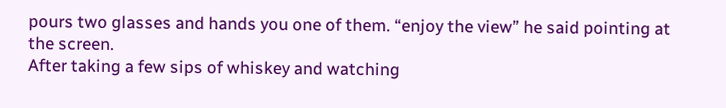pours two glasses and hands you one of them. “enjoy the view” he said pointing at the screen.
After taking a few sips of whiskey and watching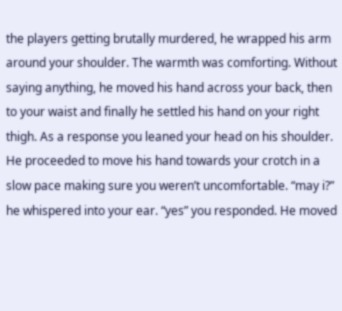the players getting brutally murdered, he wrapped his arm around your shoulder. The warmth was comforting. Without saying anything, he moved his hand across your back, then to your waist and finally he settled his hand on your right thigh. As a response you leaned your head on his shoulder. He proceeded to move his hand towards your crotch in a slow pace making sure you weren’t uncomfortable. “may i?” he whispered into your ear. “yes” you responded. He moved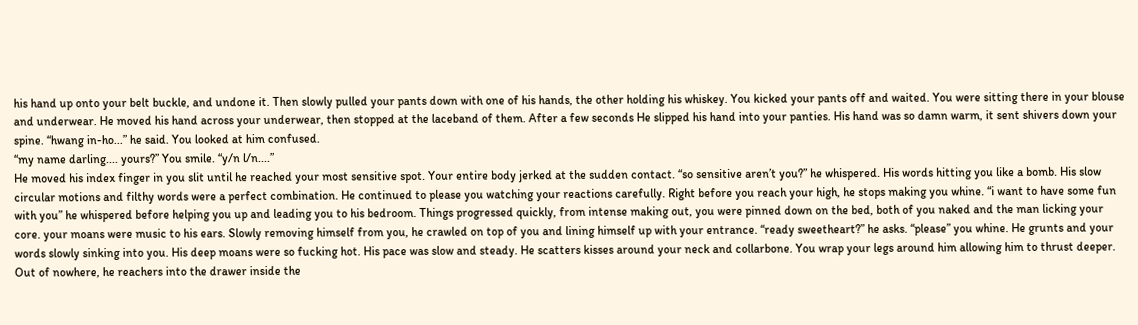his hand up onto your belt buckle, and undone it. Then slowly pulled your pants down with one of his hands, the other holding his whiskey. You kicked your pants off and waited. You were sitting there in your blouse and underwear. He moved his hand across your underwear, then stopped at the laceband of them. After a few seconds He slipped his hand into your panties. His hand was so damn warm, it sent shivers down your spine. “hwang in-ho...” he said. You looked at him confused.
“my name darling.... yours?” You smile. “y/n l/n....”
He moved his index finger in you slit until he reached your most sensitive spot. Your entire body jerked at the sudden contact. “so sensitive aren’t you?” he whispered. His words hitting you like a bomb. His slow circular motions and filthy words were a perfect combination. He continued to please you watching your reactions carefully. Right before you reach your high, he stops making you whine. “i want to have some fun with you” he whispered before helping you up and leading you to his bedroom. Things progressed quickly, from intense making out, you were pinned down on the bed, both of you naked and the man licking your core. your moans were music to his ears. Slowly removing himself from you, he crawled on top of you and lining himself up with your entrance. “ready sweetheart?” he asks. “please” you whine. He grunts and your words slowly sinking into you. His deep moans were so fucking hot. His pace was slow and steady. He scatters kisses around your neck and collarbone. You wrap your legs around him allowing him to thrust deeper. Out of nowhere, he reachers into the drawer inside the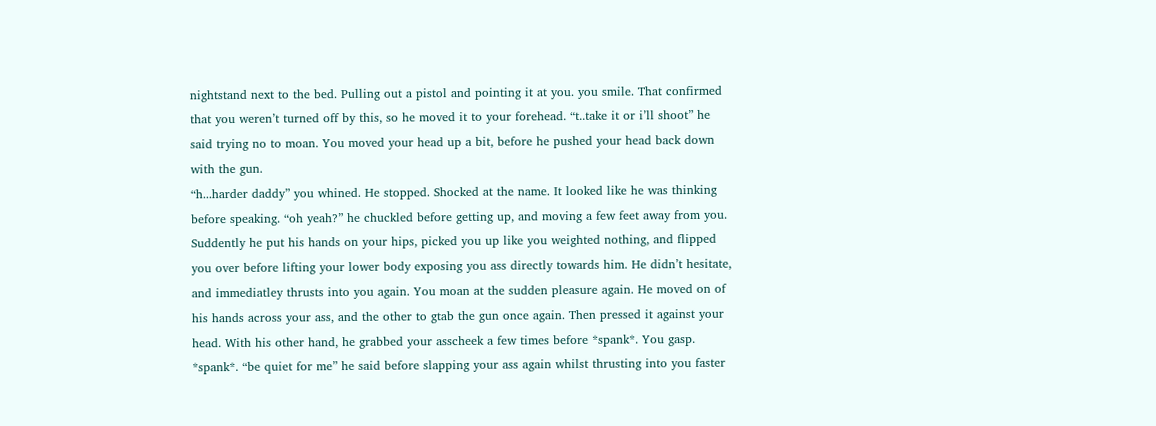nightstand next to the bed. Pulling out a pistol and pointing it at you. you smile. That confirmed that you weren’t turned off by this, so he moved it to your forehead. “t..take it or i’ll shoot” he said trying no to moan. You moved your head up a bit, before he pushed your head back down with the gun.
“h...harder daddy” you whined. He stopped. Shocked at the name. It looked like he was thinking before speaking. “oh yeah?” he chuckled before getting up, and moving a few feet away from you. Suddently he put his hands on your hips, picked you up like you weighted nothing, and flipped you over before lifting your lower body exposing you ass directly towards him. He didn’t hesitate, and immediatley thrusts into you again. You moan at the sudden pleasure again. He moved on of his hands across your ass, and the other to gtab the gun once again. Then pressed it against your head. With his other hand, he grabbed your asscheek a few times before *spank*. You gasp. *spank*. “be quiet for me” he said before slapping your ass again whilst thrusting into you faster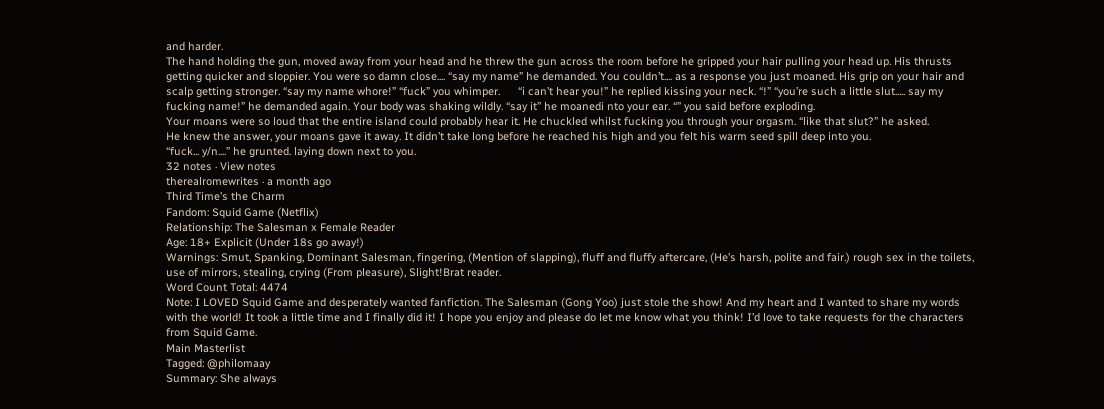and harder.
The hand holding the gun, moved away from your head and he threw the gun across the room before he gripped your hair pulling your head up. His thrusts getting quicker and sloppier. You were so damn close.... “say my name” he demanded. You couldn’t.... as a response you just moaned. His grip on your hair and scalp getting stronger. “say my name whore!” “fuck” you whimper.      “i can’t hear you!” he replied kissing your neck. “!” “you’re such a little slut..... say my fucking name!” he demanded again. Your body was shaking wildly. “say it” he moanedi nto your ear. “” you said before exploding.
Your moans were so loud that the entire island could probably hear it. He chuckled whilst fucking you through your orgasm. “like that slut?” he asked.
He knew the answer, your moans gave it away. It didn’t take long before he reached his high and you felt his warm seed spill deep into you.
“fuck... y/n....” he grunted. laying down next to you.
32 notes · View notes
therealromewrites · a month ago
Third Time’s the Charm
Fandom: Squid Game (Netflix)
Relationship: The Salesman x Female Reader
Age: 18+ Explicit (Under 18s go away!)
Warnings: Smut, Spanking, Dominant Salesman, fingering, (Mention of slapping), fluff and fluffy aftercare, (He’s harsh, polite and fair.) rough sex in the toilets, use of mirrors, stealing, crying (From pleasure), Slight!Brat reader.
Word Count Total: 4474
Note: I LOVED Squid Game and desperately wanted fanfiction. The Salesman (Gong Yoo) just stole the show! And my heart and I wanted to share my words with the world! It took a little time and I finally did it! I hope you enjoy and please do let me know what you think! I’d love to take requests for the characters from Squid Game.
Main Masterlist
Tagged: @philomaay
Summary: She always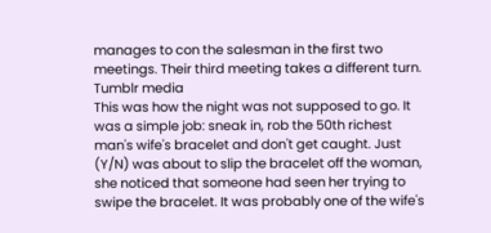manages to con the salesman in the first two meetings. Their third meeting takes a different turn.
Tumblr media
This was how the night was not supposed to go. It was a simple job: sneak in, rob the 50th richest man's wife's bracelet and don't get caught. Just (Y/N) was about to slip the bracelet off the woman, she noticed that someone had seen her trying to swipe the bracelet. It was probably one of the wife's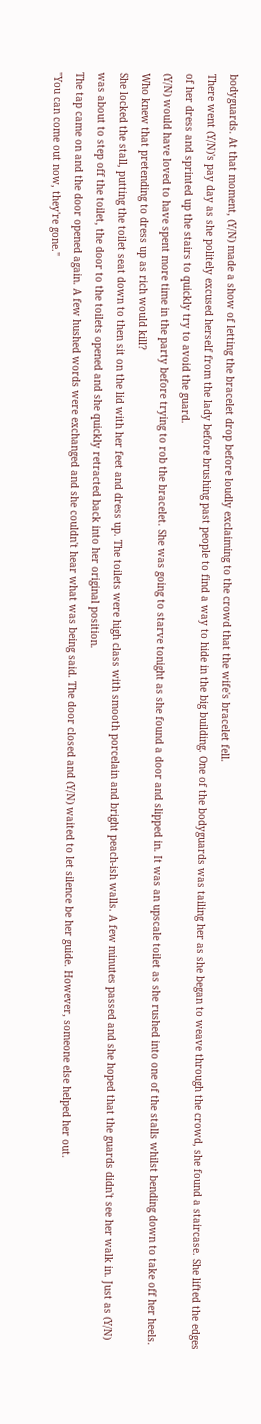bodyguards. At that moment, (Y/N) made a show of letting the bracelet drop before loudly exclaiming to the crowd that the wife's bracelet fell.
There went (Y/N)'s pay day as she politely excused herself from the lady before brushing past people to find a way to hide in the big building. One of the bodyguards was tailing her as she began to weave through the crowd, she found a staircase. She lifted the edges of her dress and sprinted up the stairs to quickly try to avoid the guard.
(Y/N) would have loved to have spent more time in the party before trying to rob the bracelet. She was going to starve tonight as she found a door and slipped in. It was an upscale toilet as she rushed into one of the stalls whilst bending down to take off her heels. Who knew that pretending to dress up as rich would kill?
She locked the stall, putting the toilet seat down to then sit on the lid with her feet and dress up. The toilets were high class with smooth porcelain and bright peach-ish walls. A few minutes passed and she hoped that the guards didn't see her walk in. Just as (Y/N) was about to step off the toilet, the door to the toilets opened and she quickly retracted back into her original position.
The tap came on and the door opened again. A few hushed words were exchanged and she couldn't hear what was being said. The door closed and (Y/N) waited to let silence be her guide. However, someone else helped her out.
"You can come out now, they're gone."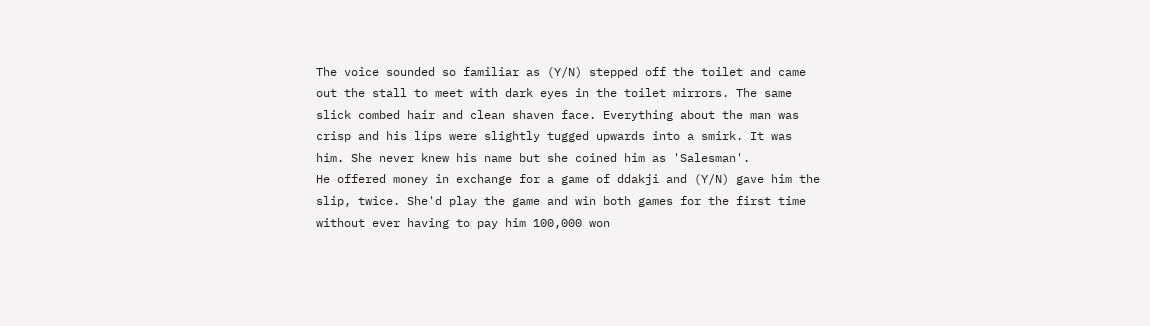The voice sounded so familiar as (Y/N) stepped off the toilet and came out the stall to meet with dark eyes in the toilet mirrors. The same slick combed hair and clean shaven face. Everything about the man was crisp and his lips were slightly tugged upwards into a smirk. It was him. She never knew his name but she coined him as 'Salesman'.
He offered money in exchange for a game of ddakji and (Y/N) gave him the slip, twice. She'd play the game and win both games for the first time without ever having to pay him 100,000 won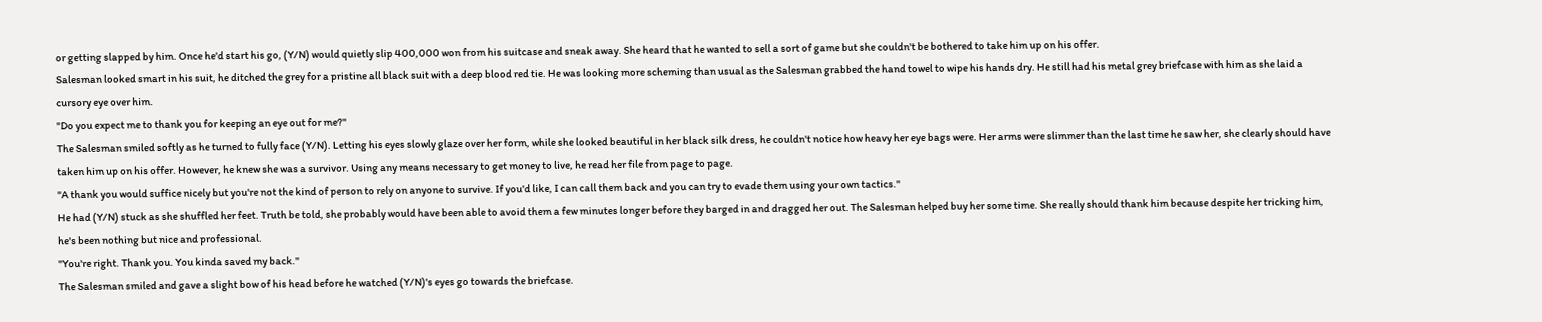or getting slapped by him. Once he'd start his go, (Y/N) would quietly slip 400,000 won from his suitcase and sneak away. She heard that he wanted to sell a sort of game but she couldn't be bothered to take him up on his offer.
Salesman looked smart in his suit, he ditched the grey for a pristine all black suit with a deep blood red tie. He was looking more scheming than usual as the Salesman grabbed the hand towel to wipe his hands dry. He still had his metal grey briefcase with him as she laid a cursory eye over him.
"Do you expect me to thank you for keeping an eye out for me?"
The Salesman smiled softly as he turned to fully face (Y/N). Letting his eyes slowly glaze over her form, while she looked beautiful in her black silk dress, he couldn't notice how heavy her eye bags were. Her arms were slimmer than the last time he saw her, she clearly should have taken him up on his offer. However, he knew she was a survivor. Using any means necessary to get money to live, he read her file from page to page.
"A thank you would suffice nicely but you're not the kind of person to rely on anyone to survive. If you'd like, I can call them back and you can try to evade them using your own tactics."
He had (Y/N) stuck as she shuffled her feet. Truth be told, she probably would have been able to avoid them a few minutes longer before they barged in and dragged her out. The Salesman helped buy her some time. She really should thank him because despite her tricking him, he's been nothing but nice and professional.
"You're right. Thank you. You kinda saved my back."
The Salesman smiled and gave a slight bow of his head before he watched (Y/N)'s eyes go towards the briefcase.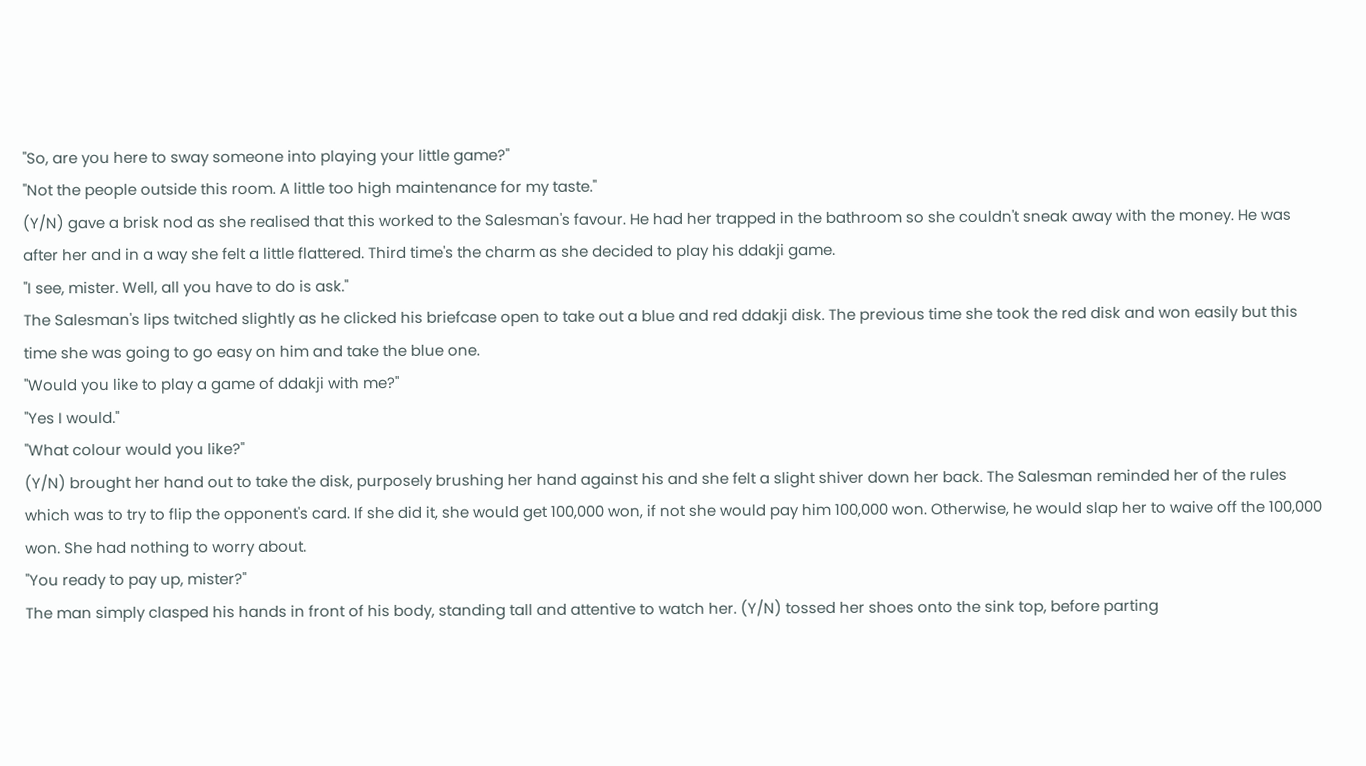"So, are you here to sway someone into playing your little game?"
"Not the people outside this room. A little too high maintenance for my taste."
(Y/N) gave a brisk nod as she realised that this worked to the Salesman's favour. He had her trapped in the bathroom so she couldn't sneak away with the money. He was after her and in a way she felt a little flattered. Third time's the charm as she decided to play his ddakji game.
"I see, mister. Well, all you have to do is ask."
The Salesman's lips twitched slightly as he clicked his briefcase open to take out a blue and red ddakji disk. The previous time she took the red disk and won easily but this time she was going to go easy on him and take the blue one.
"Would you like to play a game of ddakji with me?"
"Yes I would."
"What colour would you like?"
(Y/N) brought her hand out to take the disk, purposely brushing her hand against his and she felt a slight shiver down her back. The Salesman reminded her of the rules which was to try to flip the opponent's card. If she did it, she would get 100,000 won, if not she would pay him 100,000 won. Otherwise, he would slap her to waive off the 100,000 won. She had nothing to worry about.
"You ready to pay up, mister?"
The man simply clasped his hands in front of his body, standing tall and attentive to watch her. (Y/N) tossed her shoes onto the sink top, before parting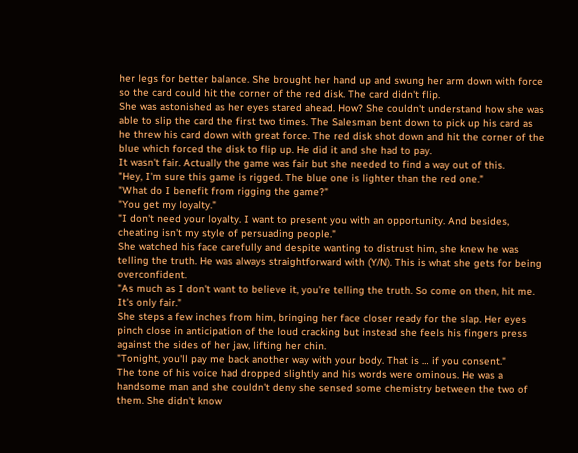her legs for better balance. She brought her hand up and swung her arm down with force so the card could hit the corner of the red disk. The card didn't flip.
She was astonished as her eyes stared ahead. How? She couldn't understand how she was able to slip the card the first two times. The Salesman bent down to pick up his card as he threw his card down with great force. The red disk shot down and hit the corner of the blue which forced the disk to flip up. He did it and she had to pay.
It wasn't fair. Actually the game was fair but she needed to find a way out of this.
"Hey, I'm sure this game is rigged. The blue one is lighter than the red one."
"What do I benefit from rigging the game?"
"You get my loyalty."
"I don't need your loyalty. I want to present you with an opportunity. And besides, cheating isn't my style of persuading people."
She watched his face carefully and despite wanting to distrust him, she knew he was telling the truth. He was always straightforward with (Y/N). This is what she gets for being overconfident.
"As much as I don't want to believe it, you're telling the truth. So come on then, hit me. It's only fair."
She steps a few inches from him, bringing her face closer ready for the slap. Her eyes pinch close in anticipation of the loud cracking but instead she feels his fingers press against the sides of her jaw, lifting her chin.
"Tonight, you'll pay me back another way with your body. That is … if you consent."
The tone of his voice had dropped slightly and his words were ominous. He was a handsome man and she couldn't deny she sensed some chemistry between the two of them. She didn't know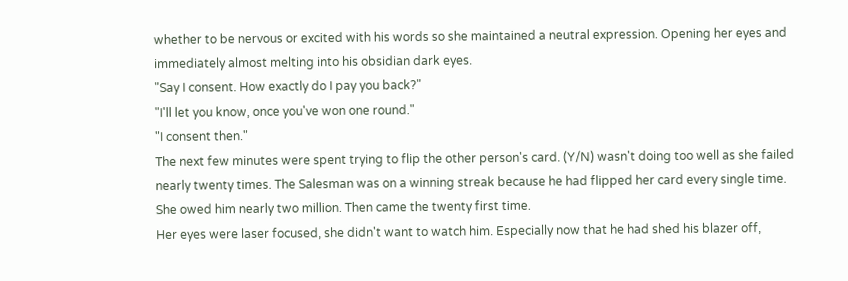whether to be nervous or excited with his words so she maintained a neutral expression. Opening her eyes and immediately almost melting into his obsidian dark eyes.
"Say I consent. How exactly do I pay you back?"
"I'll let you know, once you've won one round."
"I consent then."
The next few minutes were spent trying to flip the other person's card. (Y/N) wasn't doing too well as she failed nearly twenty times. The Salesman was on a winning streak because he had flipped her card every single time. She owed him nearly two million. Then came the twenty first time.
Her eyes were laser focused, she didn't want to watch him. Especially now that he had shed his blazer off,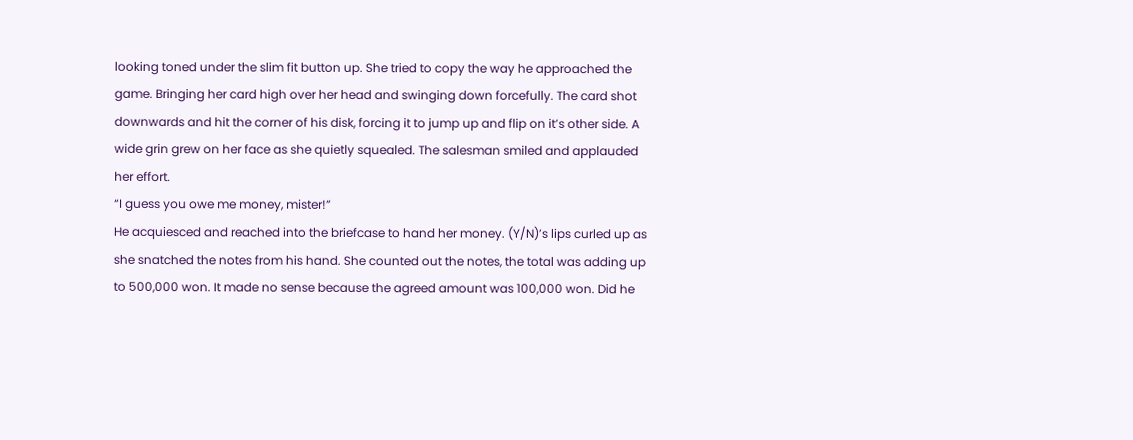looking toned under the slim fit button up. She tried to copy the way he approached the game. Bringing her card high over her head and swinging down forcefully. The card shot downwards and hit the corner of his disk, forcing it to jump up and flip on it’s other side. A wide grin grew on her face as she quietly squealed. The salesman smiled and applauded her effort.
“I guess you owe me money, mister!”
He acquiesced and reached into the briefcase to hand her money. (Y/N)’s lips curled up as she snatched the notes from his hand. She counted out the notes, the total was adding up to 500,000 won. It made no sense because the agreed amount was 100,000 won. Did he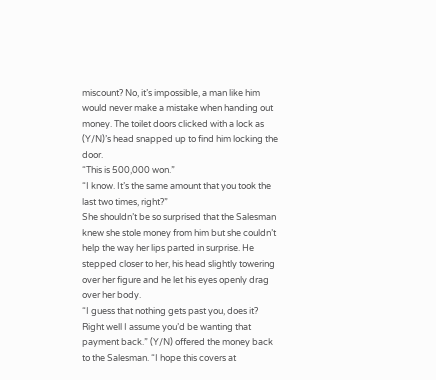miscount? No, it’s impossible, a man like him would never make a mistake when handing out money. The toilet doors clicked with a lock as (Y/N)’s head snapped up to find him locking the door.
“This is 500,000 won.”
“I know. It’s the same amount that you took the last two times, right?”
She shouldn’t be so surprised that the Salesman knew she stole money from him but she couldn’t help the way her lips parted in surprise. He stepped closer to her, his head slightly towering over her figure and he let his eyes openly drag over her body.
“I guess that nothing gets past you, does it? Right well I assume you’d be wanting that payment back.” (Y/N) offered the money back to the Salesman. “I hope this covers at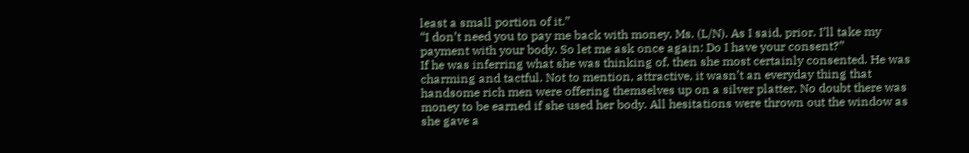least a small portion of it.”
“I don’t need you to pay me back with money, Ms. (L/N). As I said, prior. I’ll take my payment with your body. So let me ask once again: Do I have your consent?”
If he was inferring what she was thinking of, then she most certainly consented. He was charming and tactful. Not to mention, attractive, it wasn’t an everyday thing that handsome rich men were offering themselves up on a silver platter. No doubt there was money to be earned if she used her body. All hesitations were thrown out the window as she gave a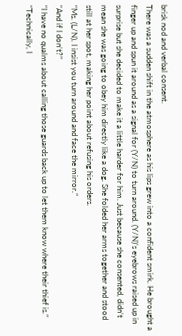brisk nod and verbal consent.
There was a sudden shift in the atmosphere as his lips grew into a confident smirk. He brought a finger up and spun it around as a signal for (Y/N) to turn around. (Y/N)’s eyebrows raised up in surprise but she decided to make it a little harder for him. Just because she consented, didn’t mean she was going to obey him directly like a dog. She folded her arms together and stood still at her spot, making her point about refusing his orders.
“Ms. (L/N). I insist you turn around and face the mirror.”
“And if I don’t?”
“I have no qualms about calling those guards back up to let them know where their thief is.”
“Technically, I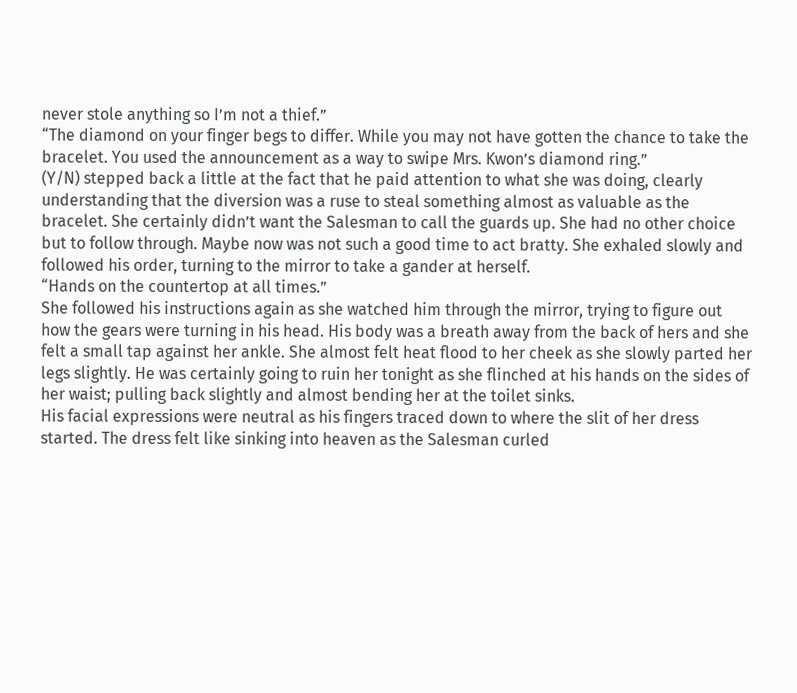never stole anything so I’m not a thief.”
“The diamond on your finger begs to differ. While you may not have gotten the chance to take the bracelet. You used the announcement as a way to swipe Mrs. Kwon’s diamond ring.”
(Y/N) stepped back a little at the fact that he paid attention to what she was doing, clearly understanding that the diversion was a ruse to steal something almost as valuable as the bracelet. She certainly didn’t want the Salesman to call the guards up. She had no other choice but to follow through. Maybe now was not such a good time to act bratty. She exhaled slowly and followed his order, turning to the mirror to take a gander at herself.
“Hands on the countertop at all times.”
She followed his instructions again as she watched him through the mirror, trying to figure out how the gears were turning in his head. His body was a breath away from the back of hers and she felt a small tap against her ankle. She almost felt heat flood to her cheek as she slowly parted her legs slightly. He was certainly going to ruin her tonight as she flinched at his hands on the sides of her waist; pulling back slightly and almost bending her at the toilet sinks.
His facial expressions were neutral as his fingers traced down to where the slit of her dress started. The dress felt like sinking into heaven as the Salesman curled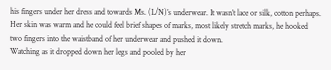his fingers under her dress and towards Ms. (L/N)’s underwear. It wasn’t lace or silk, cotton perhaps. Her skin was warm and he could feel brief shapes of marks, most likely stretch marks, he hooked two fingers into the waistband of her underwear and pushed it down.
Watching as it dropped down her legs and pooled by her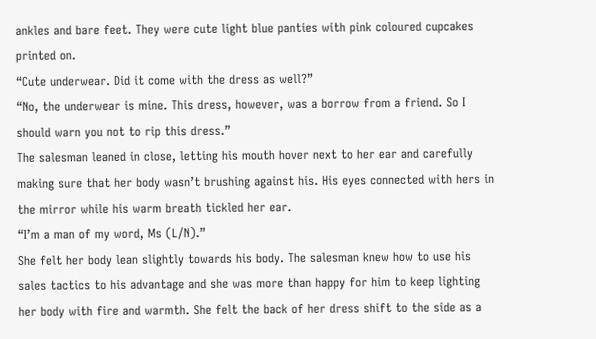ankles and bare feet. They were cute light blue panties with pink coloured cupcakes printed on.
“Cute underwear. Did it come with the dress as well?”
“No, the underwear is mine. This dress, however, was a borrow from a friend. So I should warn you not to rip this dress.”
The salesman leaned in close, letting his mouth hover next to her ear and carefully making sure that her body wasn’t brushing against his. His eyes connected with hers in the mirror while his warm breath tickled her ear.
“I’m a man of my word, Ms (L/N).”
She felt her body lean slightly towards his body. The salesman knew how to use his sales tactics to his advantage and she was more than happy for him to keep lighting her body with fire and warmth. She felt the back of her dress shift to the side as a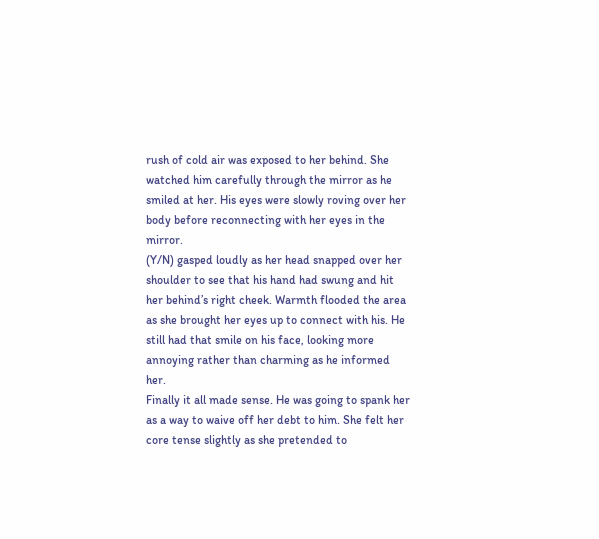rush of cold air was exposed to her behind. She watched him carefully through the mirror as he smiled at her. His eyes were slowly roving over her body before reconnecting with her eyes in the mirror.
(Y/N) gasped loudly as her head snapped over her shoulder to see that his hand had swung and hit her behind’s right cheek. Warmth flooded the area as she brought her eyes up to connect with his. He still had that smile on his face, looking more annoying rather than charming as he informed her.
Finally it all made sense. He was going to spank her as a way to waive off her debt to him. She felt her core tense slightly as she pretended to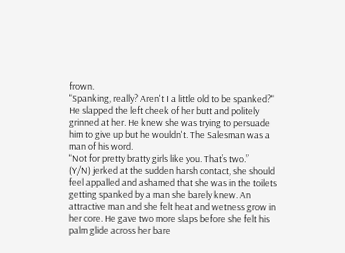frown.
"Spanking, really? Aren't I a little old to be spanked?"
He slapped the left cheek of her butt and politely grinned at her. He knew she was trying to persuade him to give up but he wouldn't. The Salesman was a man of his word.
"Not for pretty bratty girls like you. That’s two.”
(Y/N) jerked at the sudden harsh contact, she should feel appalled and ashamed that she was in the toilets getting spanked by a man she barely knew. An attractive man and she felt heat and wetness grow in her core. He gave two more slaps before she felt his palm glide across her bare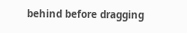behind before dragging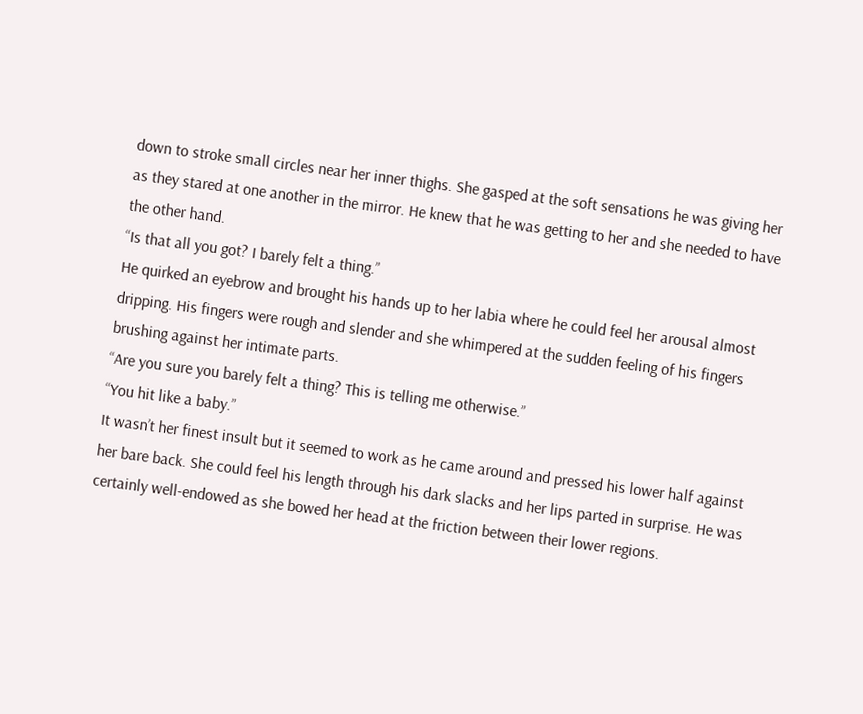down to stroke small circles near her inner thighs. She gasped at the soft sensations he was giving her as they stared at one another in the mirror. He knew that he was getting to her and she needed to have the other hand.
“Is that all you got? I barely felt a thing.”
He quirked an eyebrow and brought his hands up to her labia where he could feel her arousal almost dripping. His fingers were rough and slender and she whimpered at the sudden feeling of his fingers brushing against her intimate parts.
“Are you sure you barely felt a thing? This is telling me otherwise.”
“You hit like a baby.”
It wasn’t her finest insult but it seemed to work as he came around and pressed his lower half against her bare back. She could feel his length through his dark slacks and her lips parted in surprise. He was certainly well-endowed as she bowed her head at the friction between their lower regions.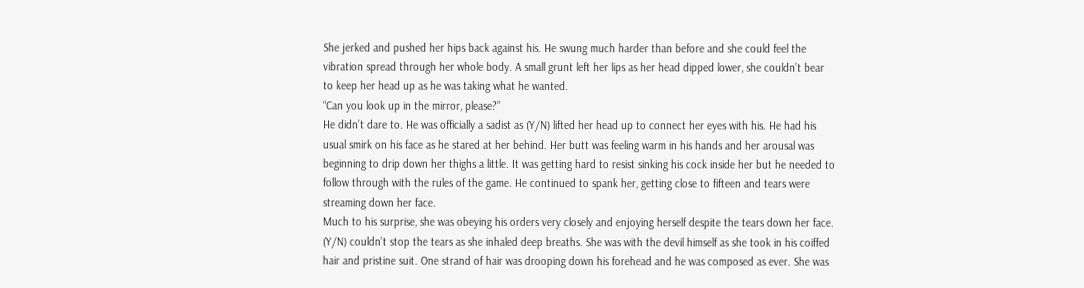She jerked and pushed her hips back against his. He swung much harder than before and she could feel the vibration spread through her whole body. A small grunt left her lips as her head dipped lower, she couldn’t bear to keep her head up as he was taking what he wanted.
“Can you look up in the mirror, please?”
He didn’t dare to. He was officially a sadist as (Y/N) lifted her head up to connect her eyes with his. He had his usual smirk on his face as he stared at her behind. Her butt was feeling warm in his hands and her arousal was beginning to drip down her thighs a little. It was getting hard to resist sinking his cock inside her but he needed to follow through with the rules of the game. He continued to spank her, getting close to fifteen and tears were streaming down her face.
Much to his surprise, she was obeying his orders very closely and enjoying herself despite the tears down her face. (Y/N) couldn’t stop the tears as she inhaled deep breaths. She was with the devil himself as she took in his coiffed hair and pristine suit. One strand of hair was drooping down his forehead and he was composed as ever. She was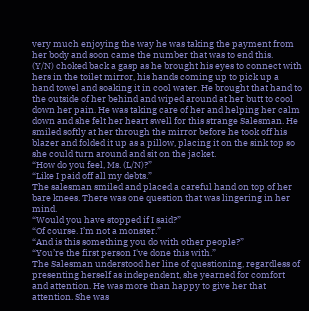very much enjoying the way he was taking the payment from her body and soon came the number that was to end this.
(Y/N) choked back a gasp as he brought his eyes to connect with hers in the toilet mirror, his hands coming up to pick up a hand towel and soaking it in cool water. He brought that hand to the outside of her behind and wiped around at her butt to cool down her pain. He was taking care of her and helping her calm down and she felt her heart swell for this strange Salesman. He smiled softly at her through the mirror before he took off his blazer and folded it up as a pillow, placing it on the sink top so she could turn around and sit on the jacket.
“How do you feel, Ms. (L/N)?”
“Like I paid off all my debts.”
The salesman smiled and placed a careful hand on top of her bare knees. There was one question that was lingering in her mind.
“Would you have stopped if I said?”
“Of course. I’m not a monster.”
“And is this something you do with other people?”
“You’re the first person I've done this with.”
The Salesman understood her line of questioning, regardless of presenting herself as independent, she yearned for comfort and attention. He was more than happy to give her that attention. She was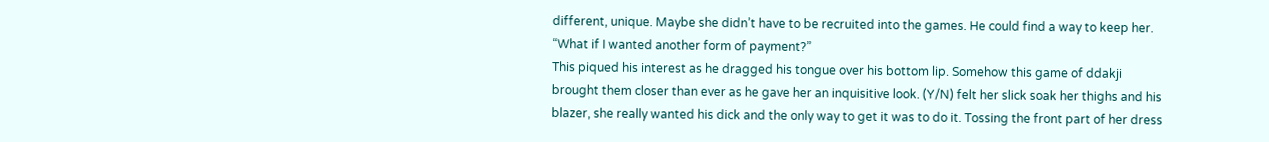different, unique. Maybe she didn’t have to be recruited into the games. He could find a way to keep her.
“What if I wanted another form of payment?”
This piqued his interest as he dragged his tongue over his bottom lip. Somehow this game of ddakji brought them closer than ever as he gave her an inquisitive look. (Y/N) felt her slick soak her thighs and his blazer, she really wanted his dick and the only way to get it was to do it. Tossing the front part of her dress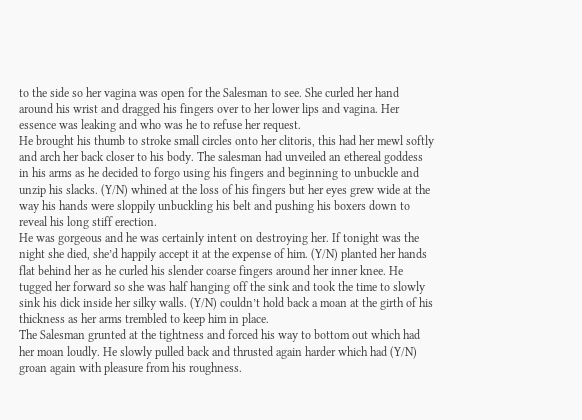to the side so her vagina was open for the Salesman to see. She curled her hand around his wrist and dragged his fingers over to her lower lips and vagina. Her essence was leaking and who was he to refuse her request.
He brought his thumb to stroke small circles onto her clitoris, this had her mewl softly and arch her back closer to his body. The salesman had unveiled an ethereal goddess in his arms as he decided to forgo using his fingers and beginning to unbuckle and unzip his slacks. (Y/N) whined at the loss of his fingers but her eyes grew wide at the way his hands were sloppily unbuckling his belt and pushing his boxers down to reveal his long stiff erection.
He was gorgeous and he was certainly intent on destroying her. If tonight was the night she died, she’d happily accept it at the expense of him. (Y/N) planted her hands flat behind her as he curled his slender coarse fingers around her inner knee. He tugged her forward so she was half hanging off the sink and took the time to slowly sink his dick inside her silky walls. (Y/N) couldn’t hold back a moan at the girth of his thickness as her arms trembled to keep him in place.
The Salesman grunted at the tightness and forced his way to bottom out which had her moan loudly. He slowly pulled back and thrusted again harder which had (Y/N) groan again with pleasure from his roughness.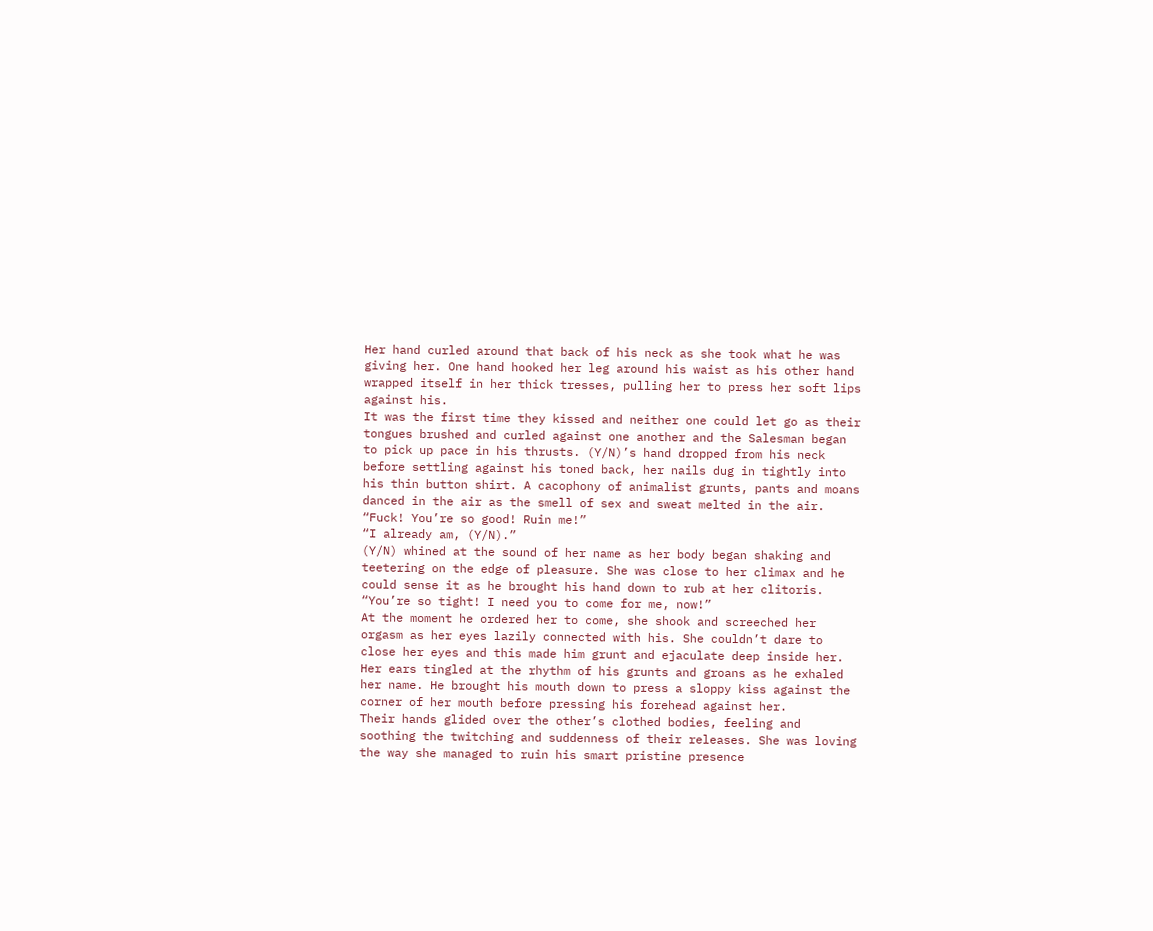Her hand curled around that back of his neck as she took what he was giving her. One hand hooked her leg around his waist as his other hand wrapped itself in her thick tresses, pulling her to press her soft lips against his.
It was the first time they kissed and neither one could let go as their tongues brushed and curled against one another and the Salesman began to pick up pace in his thrusts. (Y/N)’s hand dropped from his neck before settling against his toned back, her nails dug in tightly into his thin button shirt. A cacophony of animalist grunts, pants and moans danced in the air as the smell of sex and sweat melted in the air.
“Fuck! You’re so good! Ruin me!”
“I already am, (Y/N).”
(Y/N) whined at the sound of her name as her body began shaking and teetering on the edge of pleasure. She was close to her climax and he could sense it as he brought his hand down to rub at her clitoris.
“You’re so tight! I need you to come for me, now!”
At the moment he ordered her to come, she shook and screeched her orgasm as her eyes lazily connected with his. She couldn’t dare to close her eyes and this made him grunt and ejaculate deep inside her. Her ears tingled at the rhythm of his grunts and groans as he exhaled her name. He brought his mouth down to press a sloppy kiss against the corner of her mouth before pressing his forehead against her.
Their hands glided over the other’s clothed bodies, feeling and soothing the twitching and suddenness of their releases. She was loving the way she managed to ruin his smart pristine presence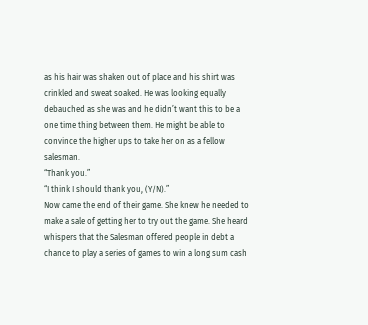as his hair was shaken out of place and his shirt was crinkled and sweat soaked. He was looking equally debauched as she was and he didn’t want this to be a one time thing between them. He might be able to convince the higher ups to take her on as a fellow salesman.
“Thank you.”
“I think I should thank you, (Y/N).”
Now came the end of their game. She knew he needed to make a sale of getting her to try out the game. She heard whispers that the Salesman offered people in debt a chance to play a series of games to win a long sum cash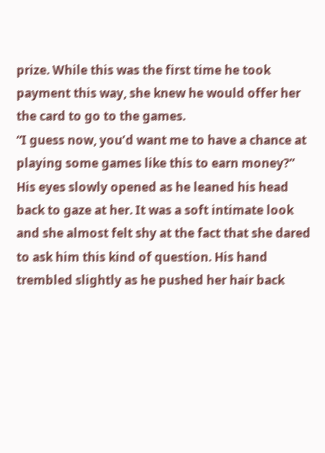prize. While this was the first time he took payment this way, she knew he would offer her the card to go to the games.
“I guess now, you’d want me to have a chance at playing some games like this to earn money?”
His eyes slowly opened as he leaned his head back to gaze at her. It was a soft intimate look and she almost felt shy at the fact that she dared to ask him this kind of question. His hand trembled slightly as he pushed her hair back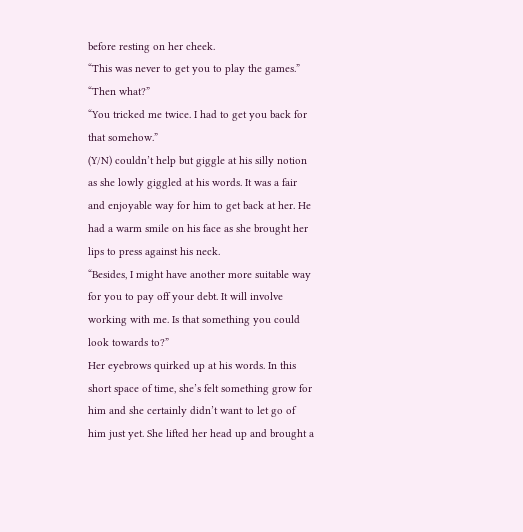before resting on her cheek.
“This was never to get you to play the games.”
“Then what?”
“You tricked me twice. I had to get you back for that somehow.”
(Y/N) couldn’t help but giggle at his silly notion as she lowly giggled at his words. It was a fair and enjoyable way for him to get back at her. He had a warm smile on his face as she brought her lips to press against his neck.
“Besides, I might have another more suitable way for you to pay off your debt. It will involve working with me. Is that something you could look towards to?”
Her eyebrows quirked up at his words. In this short space of time, she’s felt something grow for him and she certainly didn’t want to let go of him just yet. She lifted her head up and brought a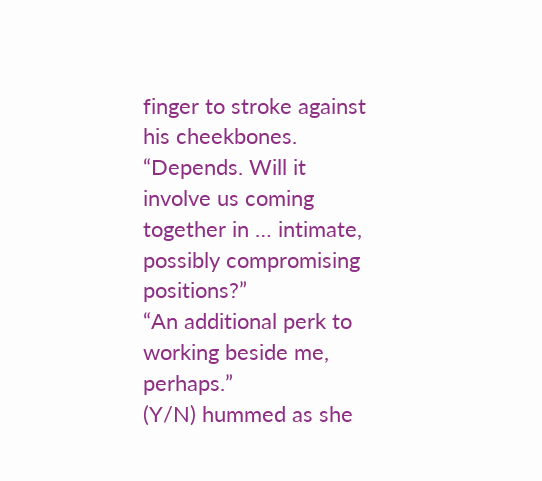finger to stroke against his cheekbones.
“Depends. Will it involve us coming together in … intimate, possibly compromising positions?”
“An additional perk to working beside me, perhaps.”
(Y/N) hummed as she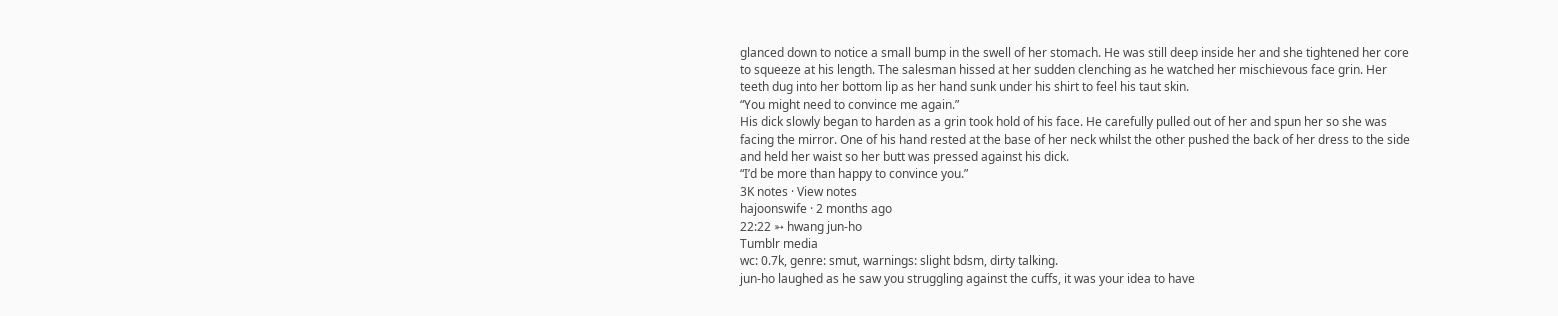glanced down to notice a small bump in the swell of her stomach. He was still deep inside her and she tightened her core to squeeze at his length. The salesman hissed at her sudden clenching as he watched her mischievous face grin. Her teeth dug into her bottom lip as her hand sunk under his shirt to feel his taut skin.
“You might need to convince me again.”
His dick slowly began to harden as a grin took hold of his face. He carefully pulled out of her and spun her so she was facing the mirror. One of his hand rested at the base of her neck whilst the other pushed the back of her dress to the side and held her waist so her butt was pressed against his dick.
“I’d be more than happy to convince you.”
3K notes · View notes
hajoonswife · 2 months ago
22:22 ➳ hwang jun-ho
Tumblr media
wc: 0.7k, genre: smut, warnings: slight bdsm, dirty talking.
jun-ho laughed as he saw you struggling against the cuffs, it was your idea to have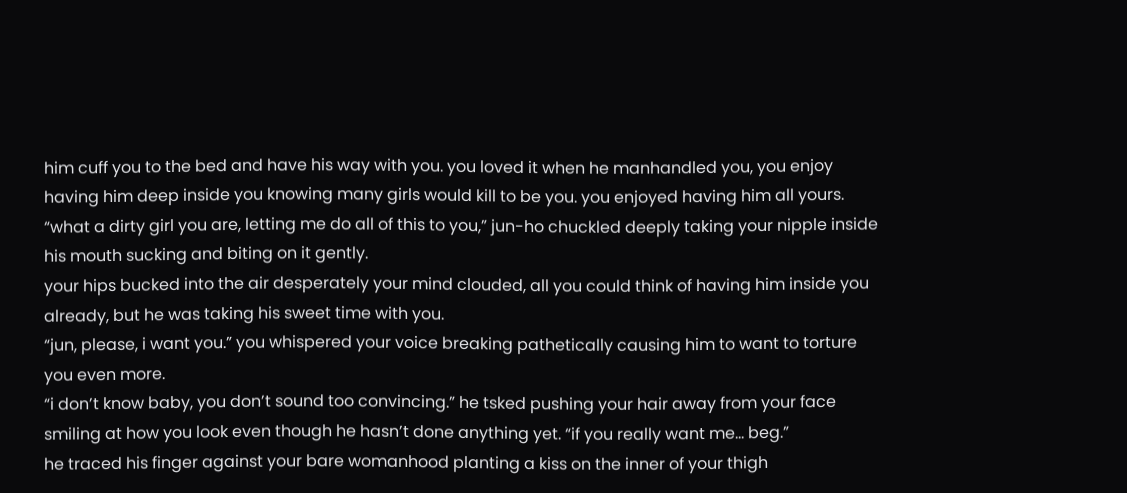him cuff you to the bed and have his way with you. you loved it when he manhandled you, you enjoy having him deep inside you knowing many girls would kill to be you. you enjoyed having him all yours.
“what a dirty girl you are, letting me do all of this to you,” jun-ho chuckled deeply taking your nipple inside his mouth sucking and biting on it gently.
your hips bucked into the air desperately your mind clouded, all you could think of having him inside you already, but he was taking his sweet time with you.
“jun, please, i want you.” you whispered your voice breaking pathetically causing him to want to torture you even more.
“i don’t know baby, you don’t sound too convincing.” he tsked pushing your hair away from your face smiling at how you look even though he hasn’t done anything yet. “if you really want me... beg.”
he traced his finger against your bare womanhood planting a kiss on the inner of your thigh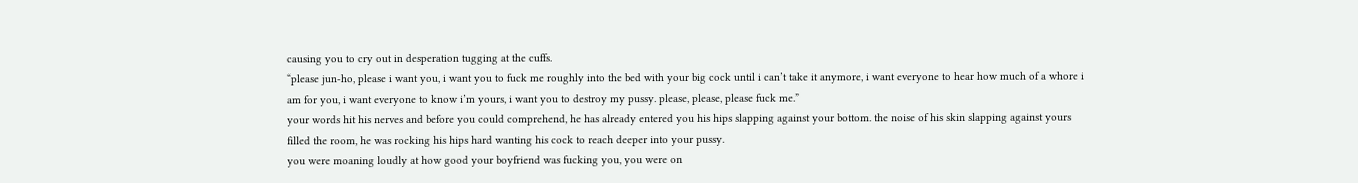causing you to cry out in desperation tugging at the cuffs.
“please jun-ho, please i want you, i want you to fuck me roughly into the bed with your big cock until i can’t take it anymore, i want everyone to hear how much of a whore i am for you, i want everyone to know i’m yours, i want you to destroy my pussy. please, please, please fuck me.”
your words hit his nerves and before you could comprehend, he has already entered you his hips slapping against your bottom. the noise of his skin slapping against yours filled the room, he was rocking his hips hard wanting his cock to reach deeper into your pussy.
you were moaning loudly at how good your boyfriend was fucking you, you were on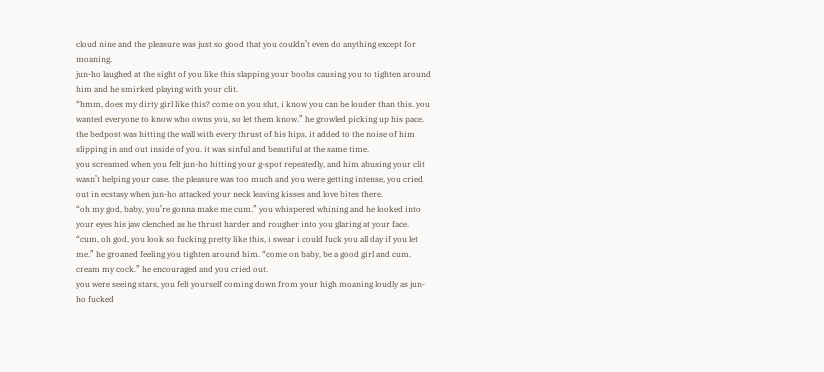cloud nine and the pleasure was just so good that you couldn’t even do anything except for moaning.
jun-ho laughed at the sight of you like this slapping your boobs causing you to tighten around him and he smirked playing with your clit.
“hmm, does my dirty girl like this? come on you slut, i know you can be louder than this. you wanted everyone to know who owns you, so let them know.” he growled picking up his pace.
the bedpost was hitting the wall with every thrust of his hips, it added to the noise of him slipping in and out inside of you. it was sinful and beautiful at the same time.
you screamed when you felt jun-ho hitting your g-spot repeatedly, and him abusing your clit wasn’t helping your case. the pleasure was too much and you were getting intense, you cried out in ecstasy when jun-ho attacked your neck leaving kisses and love bites there.
“oh my god, baby, you’re gonna make me cum.” you whispered whining and he looked into your eyes his jaw clenched as he thrust harder and rougher into you glaring at your face.
“cum, oh god, you look so fucking pretty like this, i swear i could fuck you all day if you let me.” he groaned feeling you tighten around him. “come on baby, be a good girl and cum. cream my cock.” he encouraged and you cried out.
you were seeing stars, you felt yourself coming down from your high moaning loudly as jun-ho fucked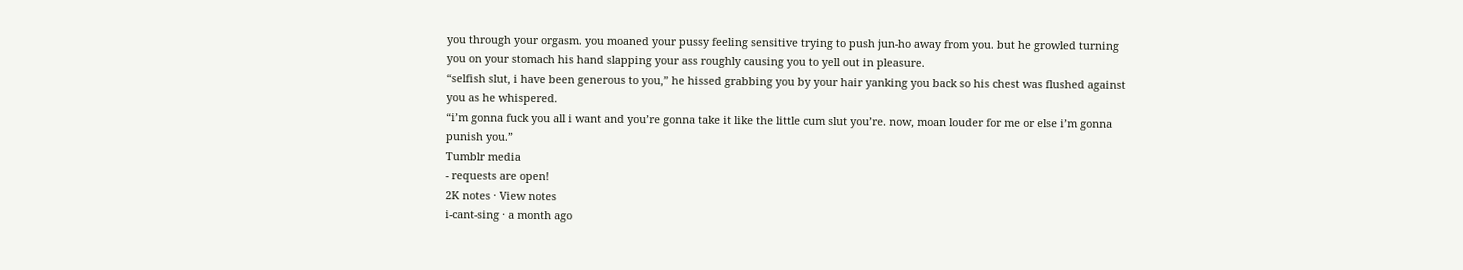you through your orgasm. you moaned your pussy feeling sensitive trying to push jun-ho away from you. but he growled turning you on your stomach his hand slapping your ass roughly causing you to yell out in pleasure.
“selfish slut, i have been generous to you,” he hissed grabbing you by your hair yanking you back so his chest was flushed against you as he whispered.
“i’m gonna fuck you all i want and you’re gonna take it like the little cum slut you’re. now, moan louder for me or else i’m gonna punish you.”
Tumblr media
- requests are open!
2K notes · View notes
i-cant-sing · a month ago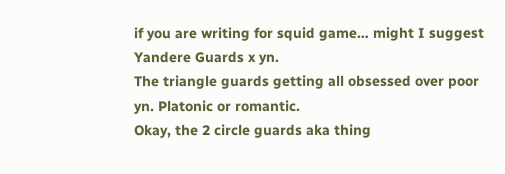if you are writing for squid game… might I suggest Yandere Guards x yn.
The triangle guards getting all obsessed over poor yn. Platonic or romantic.
Okay, the 2 circle guards aka thing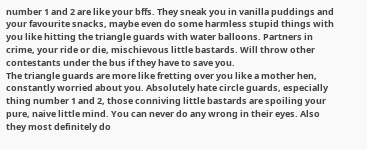number 1 and 2 are like your bffs. They sneak you in vanilla puddings and your favourite snacks, maybe even do some harmless stupid things with you like hitting the triangle guards with water balloons. Partners in crime, your ride or die, mischievous little bastards. Will throw other contestants under the bus if they have to save you.
The triangle guards are more like fretting over you like a mother hen, constantly worried about you. Absolutely hate circle guards, especially thing number 1 and 2, those conniving little bastards are spoiling your pure, naive little mind. You can never do any wrong in their eyes. Also they most definitely do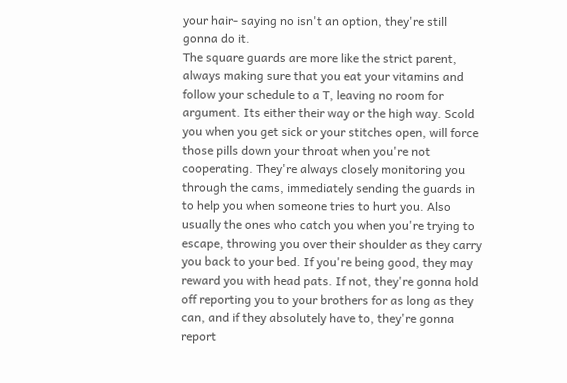your hair- saying no isn't an option, they're still gonna do it.
The square guards are more like the strict parent, always making sure that you eat your vitamins and follow your schedule to a T, leaving no room for argument. Its either their way or the high way. Scold you when you get sick or your stitches open, will force those pills down your throat when you're not cooperating. They're always closely monitoring you through the cams, immediately sending the guards in to help you when someone tries to hurt you. Also usually the ones who catch you when you're trying to escape, throwing you over their shoulder as they carry you back to your bed. If you're being good, they may reward you with head pats. If not, they're gonna hold off reporting you to your brothers for as long as they can, and if they absolutely have to, they're gonna report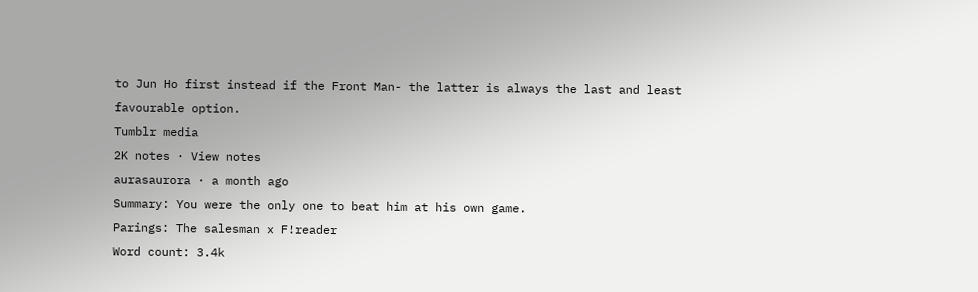to Jun Ho first instead if the Front Man- the latter is always the last and least favourable option.
Tumblr media
2K notes · View notes
aurasaurora · a month ago
Summary: You were the only one to beat him at his own game.
Parings: The salesman x F!reader
Word count: 3.4k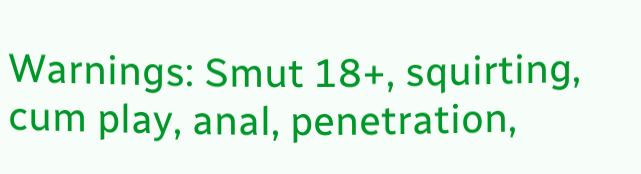Warnings: Smut 18+, squirting, cum play, anal, penetration,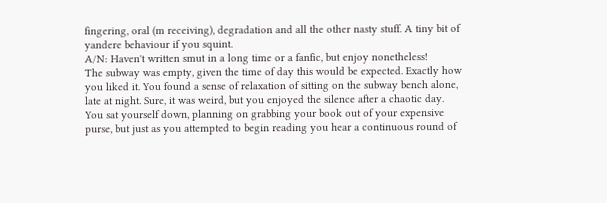fingering, oral (m receiving), degradation and all the other nasty stuff. A tiny bit of yandere behaviour if you squint.
A/N: Haven't written smut in a long time or a fanfic, but enjoy nonetheless!
The subway was empty, given the time of day this would be expected. Exactly how you liked it. You found a sense of relaxation of sitting on the subway bench alone, late at night. Sure, it was weird, but you enjoyed the silence after a chaotic day.
You sat yourself down, planning on grabbing your book out of your expensive purse, but just as you attempted to begin reading you hear a continuous round of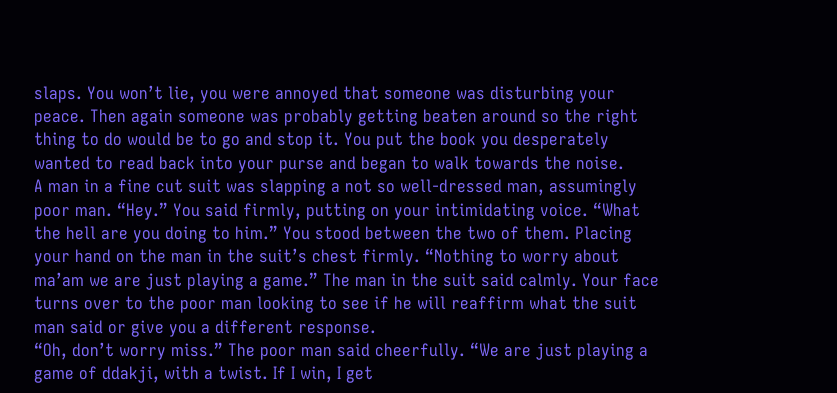slaps. You won’t lie, you were annoyed that someone was disturbing your peace. Then again someone was probably getting beaten around so the right thing to do would be to go and stop it. You put the book you desperately wanted to read back into your purse and began to walk towards the noise.
A man in a fine cut suit was slapping a not so well-dressed man, assumingly poor man. “Hey.” You said firmly, putting on your intimidating voice. “What the hell are you doing to him.” You stood between the two of them. Placing your hand on the man in the suit’s chest firmly. “Nothing to worry about ma’am we are just playing a game.” The man in the suit said calmly. Your face turns over to the poor man looking to see if he will reaffirm what the suit man said or give you a different response.
“Oh, don’t worry miss.” The poor man said cheerfully. “We are just playing a game of ddakji, with a twist. If I win, I get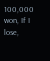100,000 won, If I lose,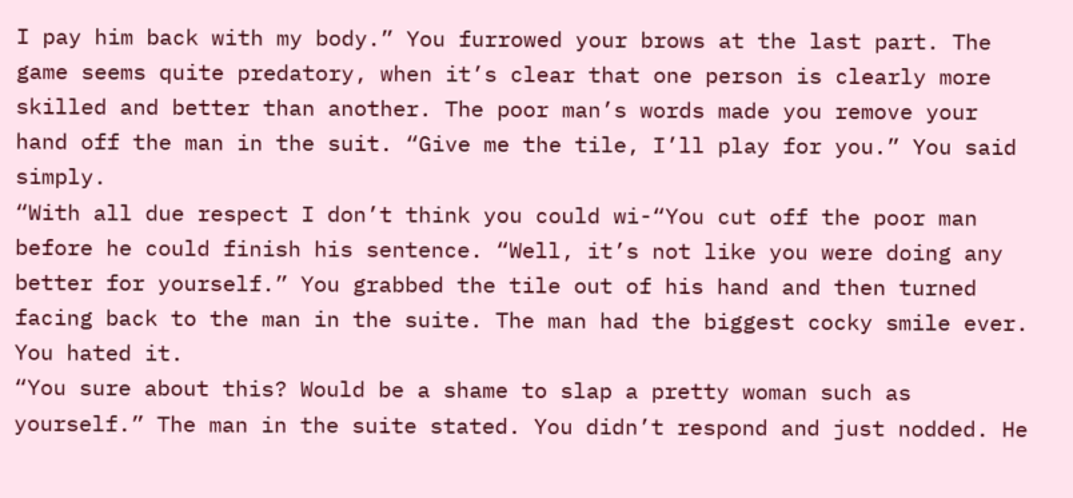I pay him back with my body.” You furrowed your brows at the last part. The game seems quite predatory, when it’s clear that one person is clearly more skilled and better than another. The poor man’s words made you remove your hand off the man in the suit. “Give me the tile, I’ll play for you.” You said simply.
“With all due respect I don’t think you could wi-“You cut off the poor man before he could finish his sentence. “Well, it’s not like you were doing any better for yourself.” You grabbed the tile out of his hand and then turned facing back to the man in the suite. The man had the biggest cocky smile ever. You hated it.
“You sure about this? Would be a shame to slap a pretty woman such as yourself.” The man in the suite stated. You didn’t respond and just nodded. He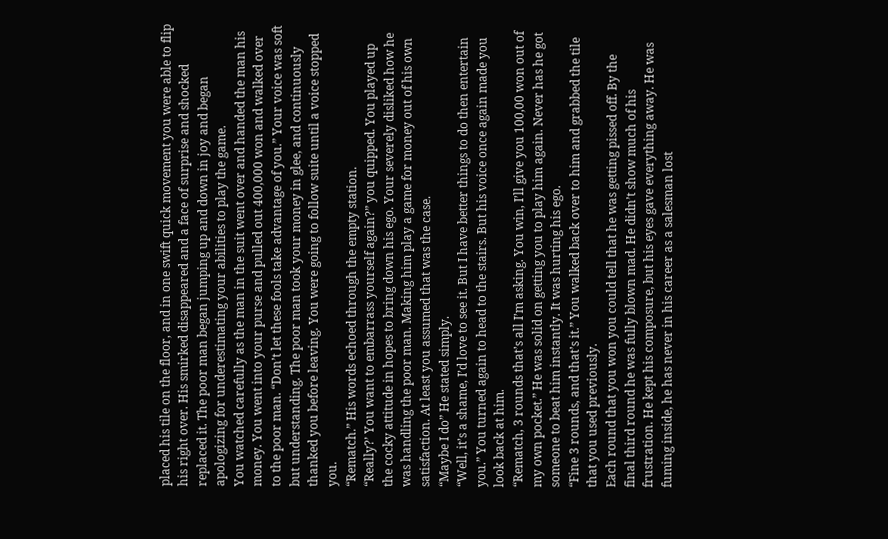placed his tile on the floor, and in one swift quick movement you were able to flip his right over. His smirked disappeared and a face of surprise and shocked replaced it. The poor man began jumping up and down in joy and began apologizing for underestimating your abilities to play the game.
You watched carefully as the man in the suit went over and handed the man his money. You went into your purse and pulled out 400,000 won and walked over to the poor man. “Don’t let these fools take advantage of you.” Your voice was soft but understanding. The poor man took your money in glee, and continuously thanked you before leaving. You were going to follow suite until a voice stopped you.
“Rematch.” His words echoed through the empty station.
“Really?’ You want to embarrass yourself again?” you quipped. You played up the cocky attitude in hopes to bring down his ego. Your severely disliked how he was handling the poor man. Making him play a game for money out of his own satisfaction. At least you assumed that was the case.
“Maybe I do” He stated simply.
“Well, it’s a shame, I’d love to see it. But I have better things to do then entertain you.” You turned again to head to the stairs. But his voice once again made you look back at him.
“Rematch, 3 rounds that’s all I’m asking. You win, I’ll give you 100,00 won out of my own pocket.” He was solid on getting you to play him again. Never has he got someone to beat him instantly. It was hurting his ego.
“Fine 3 rounds, and that’s it.” You walked back over to him and grabbed the tile that you used previously.
Each round that you won you could tell that he was getting pissed off. By the final third round he was fully blown mad. He didn’t show much of his frustration. He kept his composure, but his eyes gave everything away. He was fuming inside, he has never in his career as a salesman lost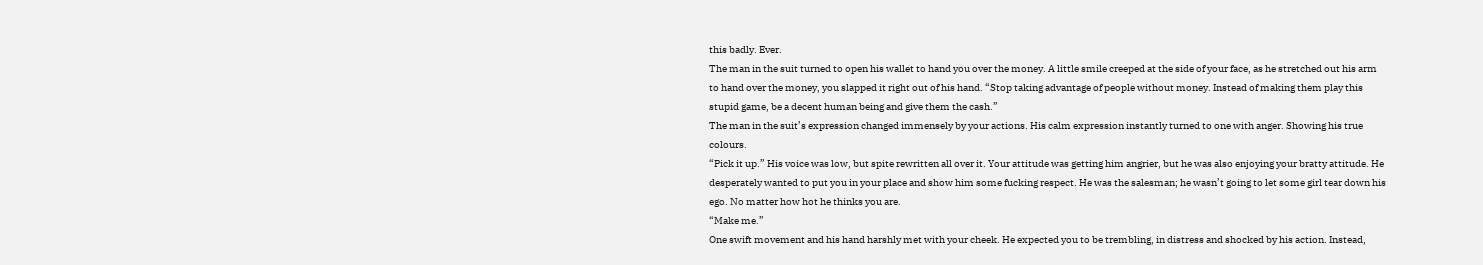this badly. Ever.
The man in the suit turned to open his wallet to hand you over the money. A little smile creeped at the side of your face, as he stretched out his arm to hand over the money, you slapped it right out of his hand. “Stop taking advantage of people without money. Instead of making them play this stupid game, be a decent human being and give them the cash.”
The man in the suit’s expression changed immensely by your actions. His calm expression instantly turned to one with anger. Showing his true colours.
“Pick it up.” His voice was low, but spite rewritten all over it. Your attitude was getting him angrier, but he was also enjoying your bratty attitude. He desperately wanted to put you in your place and show him some fucking respect. He was the salesman; he wasn’t going to let some girl tear down his ego. No matter how hot he thinks you are.
“Make me.”
One swift movement and his hand harshly met with your cheek. He expected you to be trembling, in distress and shocked by his action. Instead,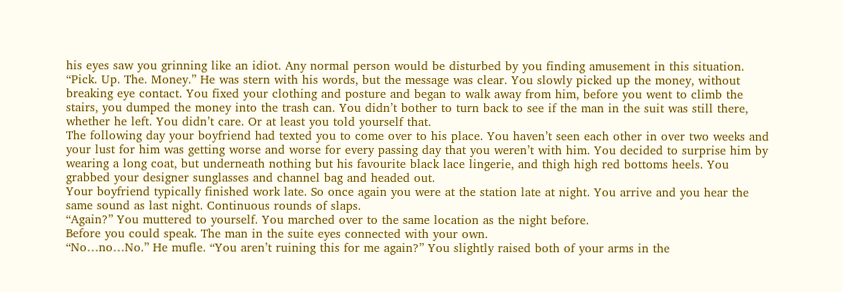his eyes saw you grinning like an idiot. Any normal person would be disturbed by you finding amusement in this situation.
“Pick. Up. The. Money.” He was stern with his words, but the message was clear. You slowly picked up the money, without breaking eye contact. You fixed your clothing and posture and began to walk away from him, before you went to climb the stairs, you dumped the money into the trash can. You didn’t bother to turn back to see if the man in the suit was still there, whether he left. You didn’t care. Or at least you told yourself that.
The following day your boyfriend had texted you to come over to his place. You haven’t seen each other in over two weeks and your lust for him was getting worse and worse for every passing day that you weren’t with him. You decided to surprise him by wearing a long coat, but underneath nothing but his favourite black lace lingerie, and thigh high red bottoms heels. You grabbed your designer sunglasses and channel bag and headed out.
Your boyfriend typically finished work late. So once again you were at the station late at night. You arrive and you hear the same sound as last night. Continuous rounds of slaps.
“Again?” You muttered to yourself. You marched over to the same location as the night before.
Before you could speak. The man in the suite eyes connected with your own.
“No…no…No.” He mufle. “You aren’t ruining this for me again?” You slightly raised both of your arms in the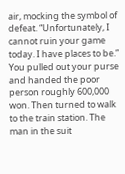air, mocking the symbol of defeat. “Unfortunately, I cannot ruin your game today. I have places to be.” You pulled out your purse and handed the poor person roughly 600,000 won. Then turned to walk to the train station. The man in the suit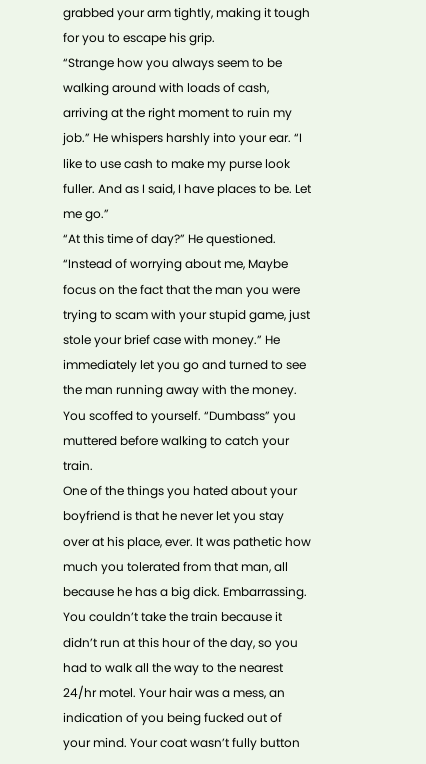grabbed your arm tightly, making it tough for you to escape his grip.
“Strange how you always seem to be walking around with loads of cash, arriving at the right moment to ruin my job.” He whispers harshly into your ear. “I like to use cash to make my purse look fuller. And as I said, I have places to be. Let me go.”
“At this time of day?” He questioned.
“Instead of worrying about me, Maybe focus on the fact that the man you were trying to scam with your stupid game, just stole your brief case with money.” He immediately let you go and turned to see the man running away with the money.
You scoffed to yourself. “Dumbass” you muttered before walking to catch your train.
One of the things you hated about your boyfriend is that he never let you stay over at his place, ever. It was pathetic how much you tolerated from that man, all because he has a big dick. Embarrassing. You couldn’t take the train because it didn’t run at this hour of the day, so you had to walk all the way to the nearest 24/hr motel. Your hair was a mess, an indication of you being fucked out of your mind. Your coat wasn’t fully button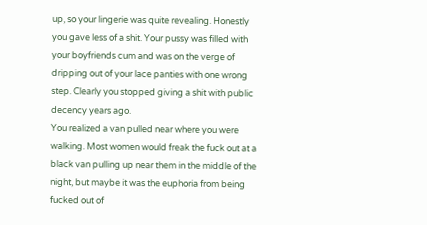up, so your lingerie was quite revealing. Honestly you gave less of a shit. Your pussy was filled with your boyfriends cum and was on the verge of dripping out of your lace panties with one wrong step. Clearly you stopped giving a shit with public decency years ago.
You realized a van pulled near where you were walking. Most women would freak the fuck out at a black van pulling up near them in the middle of the night, but maybe it was the euphoria from being fucked out of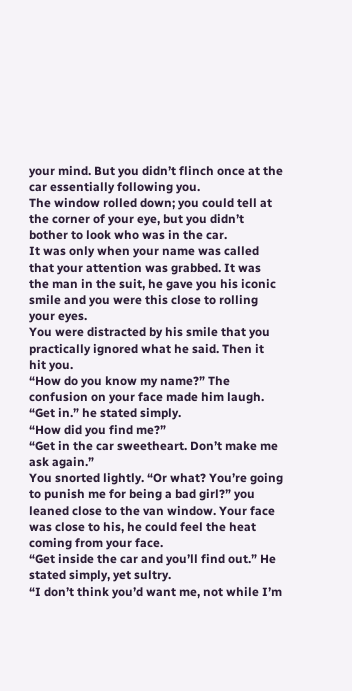your mind. But you didn’t flinch once at the car essentially following you.
The window rolled down; you could tell at the corner of your eye, but you didn’t bother to look who was in the car.
It was only when your name was called that your attention was grabbed. It was the man in the suit, he gave you his iconic smile and you were this close to rolling your eyes.
You were distracted by his smile that you practically ignored what he said. Then it hit you.
“How do you know my name?” The confusion on your face made him laugh. “Get in.” he stated simply.
“How did you find me?”
“Get in the car sweetheart. Don’t make me ask again.”
You snorted lightly. “Or what? You’re going to punish me for being a bad girl?” you leaned close to the van window. Your face was close to his, he could feel the heat coming from your face.
“Get inside the car and you’ll find out.” He stated simply, yet sultry.
“I don’t think you’d want me, not while I’m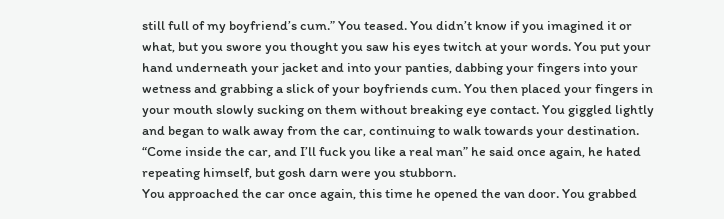still full of my boyfriend’s cum.” You teased. You didn’t know if you imagined it or what, but you swore you thought you saw his eyes twitch at your words. You put your hand underneath your jacket and into your panties, dabbing your fingers into your wetness and grabbing a slick of your boyfriends cum. You then placed your fingers in your mouth slowly sucking on them without breaking eye contact. You giggled lightly and began to walk away from the car, continuing to walk towards your destination.
“Come inside the car, and I’ll fuck you like a real man” he said once again, he hated repeating himself, but gosh darn were you stubborn.
You approached the car once again, this time he opened the van door. You grabbed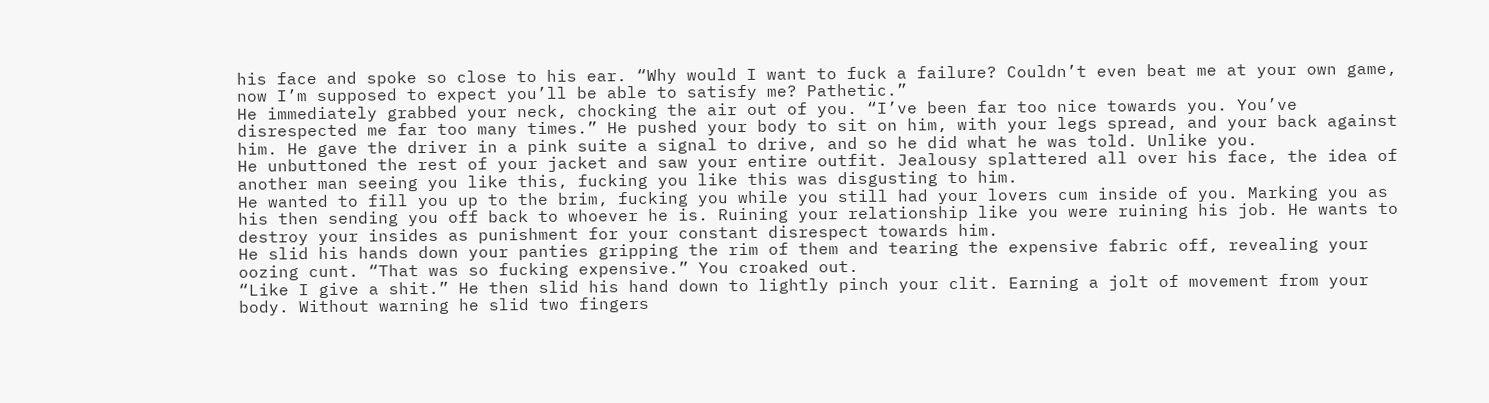his face and spoke so close to his ear. “Why would I want to fuck a failure? Couldn’t even beat me at your own game, now I’m supposed to expect you’ll be able to satisfy me? Pathetic.”
He immediately grabbed your neck, chocking the air out of you. “I’ve been far too nice towards you. You’ve disrespected me far too many times.” He pushed your body to sit on him, with your legs spread, and your back against him. He gave the driver in a pink suite a signal to drive, and so he did what he was told. Unlike you.
He unbuttoned the rest of your jacket and saw your entire outfit. Jealousy splattered all over his face, the idea of another man seeing you like this, fucking you like this was disgusting to him.
He wanted to fill you up to the brim, fucking you while you still had your lovers cum inside of you. Marking you as his then sending you off back to whoever he is. Ruining your relationship like you were ruining his job. He wants to destroy your insides as punishment for your constant disrespect towards him.
He slid his hands down your panties gripping the rim of them and tearing the expensive fabric off, revealing your oozing cunt. “That was so fucking expensive.” You croaked out.
“Like I give a shit.” He then slid his hand down to lightly pinch your clit. Earning a jolt of movement from your body. Without warning he slid two fingers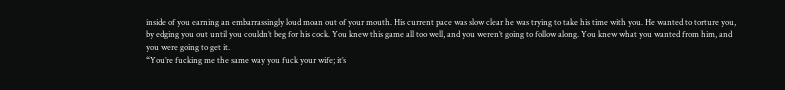inside of you earning an embarrassingly loud moan out of your mouth. His current pace was slow clear he was trying to take his time with you. He wanted to torture you, by edging you out until you couldn’t beg for his cock. You knew this game all too well, and you weren’t going to follow along. You knew what you wanted from him, and you were going to get it.
“You’re fucking me the same way you fuck your wife; it’s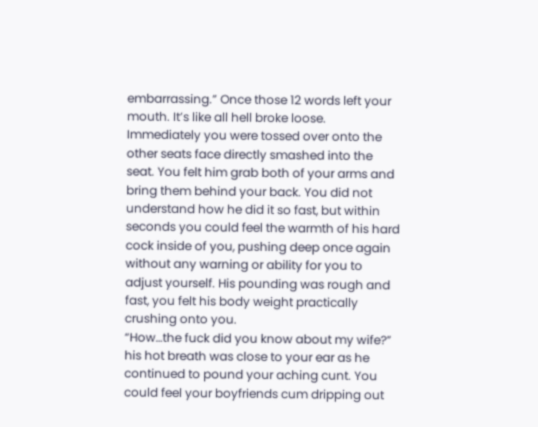embarrassing.” Once those 12 words left your mouth. It’s like all hell broke loose. Immediately you were tossed over onto the other seats face directly smashed into the seat. You felt him grab both of your arms and bring them behind your back. You did not understand how he did it so fast, but within seconds you could feel the warmth of his hard cock inside of you, pushing deep once again without any warning or ability for you to adjust yourself. His pounding was rough and fast, you felt his body weight practically crushing onto you.
“How…the fuck did you know about my wife?” his hot breath was close to your ear as he continued to pound your aching cunt. You could feel your boyfriends cum dripping out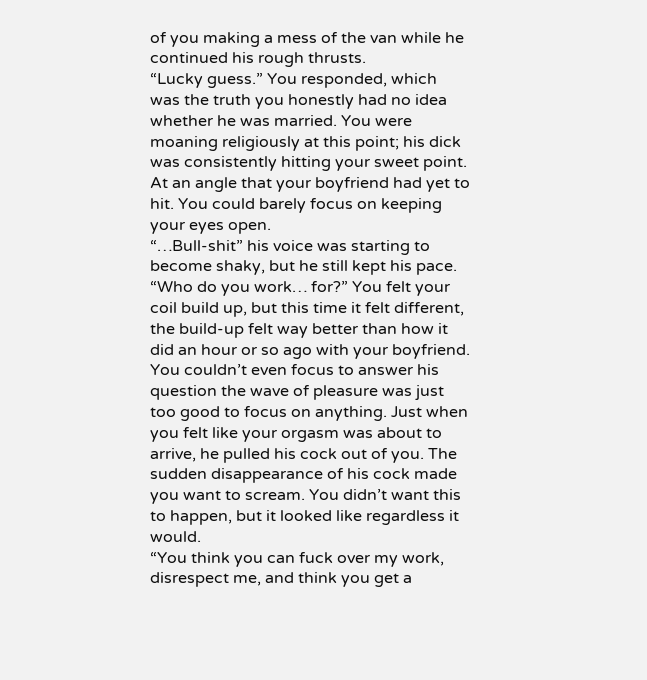of you making a mess of the van while he continued his rough thrusts.
“Lucky guess.” You responded, which was the truth you honestly had no idea whether he was married. You were moaning religiously at this point; his dick was consistently hitting your sweet point. At an angle that your boyfriend had yet to hit. You could barely focus on keeping your eyes open.
“…Bull-shit” his voice was starting to become shaky, but he still kept his pace. “Who do you work… for?” You felt your coil build up, but this time it felt different, the build-up felt way better than how it did an hour or so ago with your boyfriend. You couldn’t even focus to answer his question the wave of pleasure was just too good to focus on anything. Just when you felt like your orgasm was about to arrive, he pulled his cock out of you. The sudden disappearance of his cock made you want to scream. You didn’t want this to happen, but it looked like regardless it would.
“You think you can fuck over my work, disrespect me, and think you get a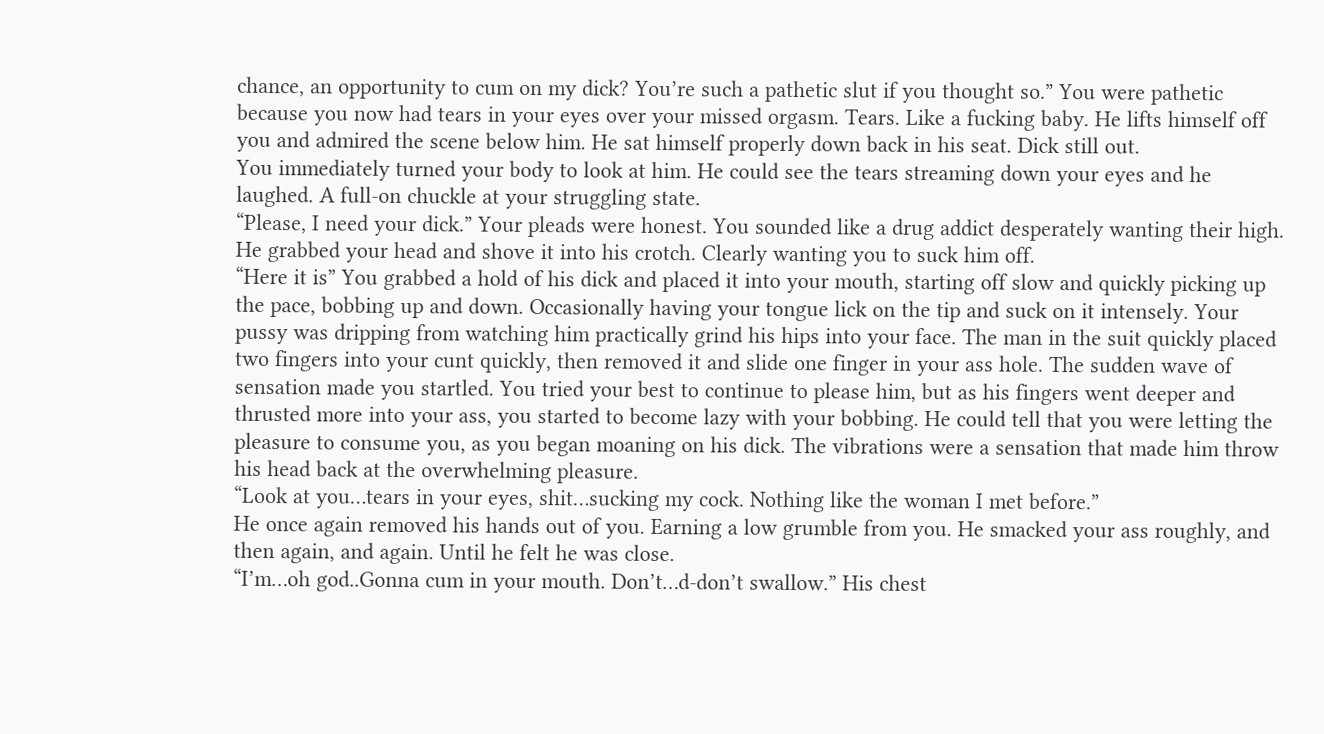chance, an opportunity to cum on my dick? You’re such a pathetic slut if you thought so.” You were pathetic because you now had tears in your eyes over your missed orgasm. Tears. Like a fucking baby. He lifts himself off you and admired the scene below him. He sat himself properly down back in his seat. Dick still out.
You immediately turned your body to look at him. He could see the tears streaming down your eyes and he laughed. A full-on chuckle at your struggling state.
“Please, I need your dick.” Your pleads were honest. You sounded like a drug addict desperately wanting their high.
He grabbed your head and shove it into his crotch. Clearly wanting you to suck him off.
“Here it is” You grabbed a hold of his dick and placed it into your mouth, starting off slow and quickly picking up the pace, bobbing up and down. Occasionally having your tongue lick on the tip and suck on it intensely. Your pussy was dripping from watching him practically grind his hips into your face. The man in the suit quickly placed two fingers into your cunt quickly, then removed it and slide one finger in your ass hole. The sudden wave of sensation made you startled. You tried your best to continue to please him, but as his fingers went deeper and thrusted more into your ass, you started to become lazy with your bobbing. He could tell that you were letting the pleasure to consume you, as you began moaning on his dick. The vibrations were a sensation that made him throw his head back at the overwhelming pleasure.
“Look at you…tears in your eyes, shit…sucking my cock. Nothing like the woman I met before.”
He once again removed his hands out of you. Earning a low grumble from you. He smacked your ass roughly, and then again, and again. Until he felt he was close.
“I’m…oh god..Gonna cum in your mouth. Don’t…d-don’t swallow.” His chest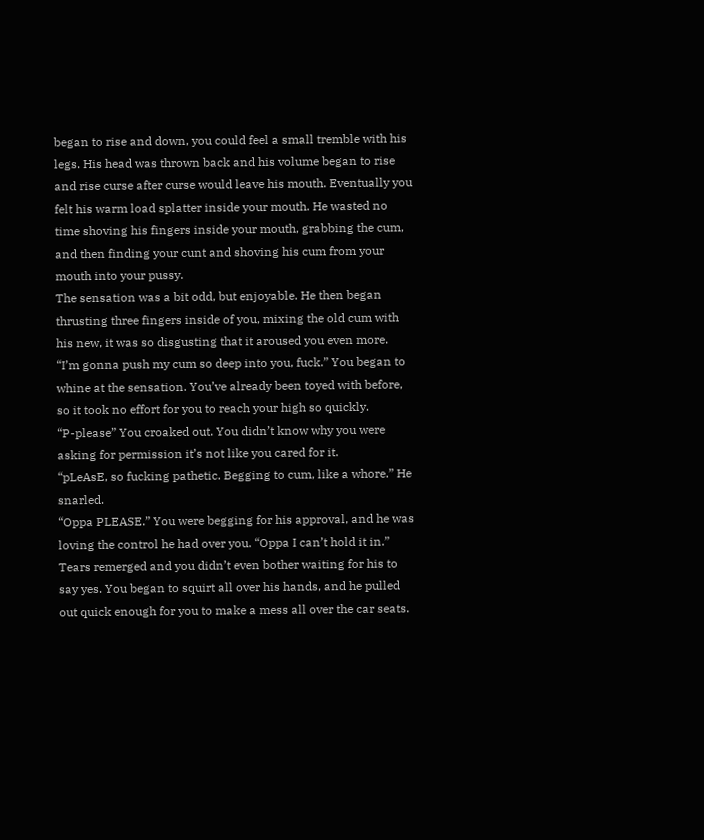began to rise and down, you could feel a small tremble with his legs. His head was thrown back and his volume began to rise and rise curse after curse would leave his mouth. Eventually you felt his warm load splatter inside your mouth. He wasted no time shoving his fingers inside your mouth, grabbing the cum, and then finding your cunt and shoving his cum from your mouth into your pussy.
The sensation was a bit odd, but enjoyable. He then began thrusting three fingers inside of you, mixing the old cum with his new, it was so disgusting that it aroused you even more.
“I’m gonna push my cum so deep into you, fuck.” You began to whine at the sensation. You’ve already been toyed with before, so it took no effort for you to reach your high so quickly.
“P-please” You croaked out. You didn’t know why you were asking for permission it’s not like you cared for it.
“pLeAsE, so fucking pathetic. Begging to cum, like a whore.” He snarled.
“Oppa PLEASE.” You were begging for his approval, and he was loving the control he had over you. “Oppa I can’t hold it in.” Tears remerged and you didn’t even bother waiting for his to say yes. You began to squirt all over his hands, and he pulled out quick enough for you to make a mess all over the car seats.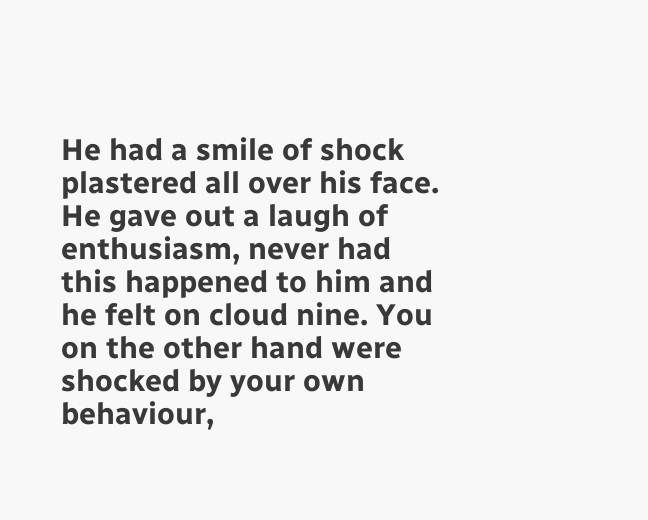He had a smile of shock plastered all over his face. He gave out a laugh of enthusiasm, never had this happened to him and he felt on cloud nine. You on the other hand were shocked by your own behaviour,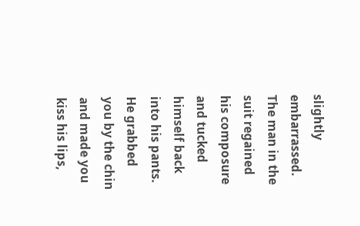slightly embarrassed.
The man in the suit regained his composure and tucked himself back into his pants. He grabbed you by the chin and made you kiss his lips,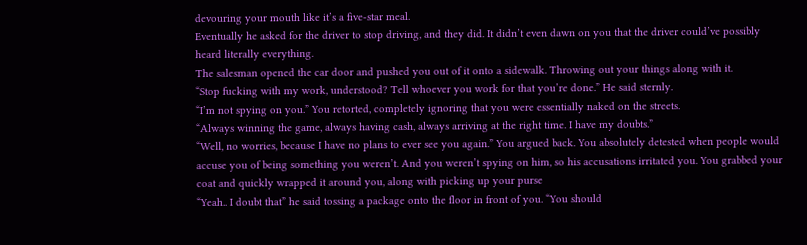devouring your mouth like it’s a five-star meal.
Eventually he asked for the driver to stop driving, and they did. It didn’t even dawn on you that the driver could’ve possibly heard literally everything.
The salesman opened the car door and pushed you out of it onto a sidewalk. Throwing out your things along with it.
“Stop fucking with my work, understood? Tell whoever you work for that you’re done.” He said sternly.
“I’m not spying on you.” You retorted, completely ignoring that you were essentially naked on the streets.
“Always winning the game, always having cash, always arriving at the right time. I have my doubts.”
“Well, no worries, because I have no plans to ever see you again.” You argued back. You absolutely detested when people would accuse you of being something you weren’t. And you weren’t spying on him, so his accusations irritated you. You grabbed your coat and quickly wrapped it around you, along with picking up your purse
“Yeah.. I doubt that” he said tossing a package onto the floor in front of you. “You should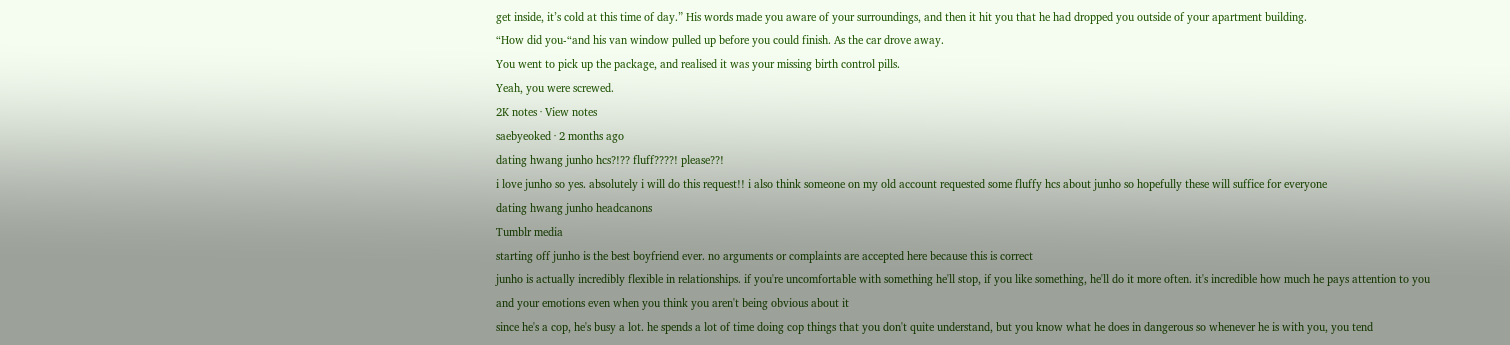get inside, it’s cold at this time of day.” His words made you aware of your surroundings, and then it hit you that he had dropped you outside of your apartment building.
“How did you-“and his van window pulled up before you could finish. As the car drove away.
You went to pick up the package, and realised it was your missing birth control pills.
Yeah, you were screwed.
2K notes · View notes
saebyeoked · 2 months ago
dating hwang junho hcs?!?? fluff????! please??!
i love junho so yes. absolutely i will do this request!! i also think someone on my old account requested some fluffy hcs about junho so hopefully these will suffice for everyone
dating hwang junho headcanons
Tumblr media
starting off junho is the best boyfriend ever. no arguments or complaints are accepted here because this is correct
junho is actually incredibly flexible in relationships. if you're uncomfortable with something he'll stop, if you like something, he'll do it more often. it's incredible how much he pays attention to you and your emotions even when you think you aren't being obvious about it
since he's a cop, he's busy a lot. he spends a lot of time doing cop things that you don't quite understand, but you know what he does in dangerous so whenever he is with you, you tend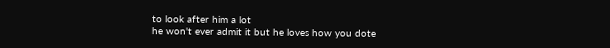to look after him a lot
he won't ever admit it but he loves how you dote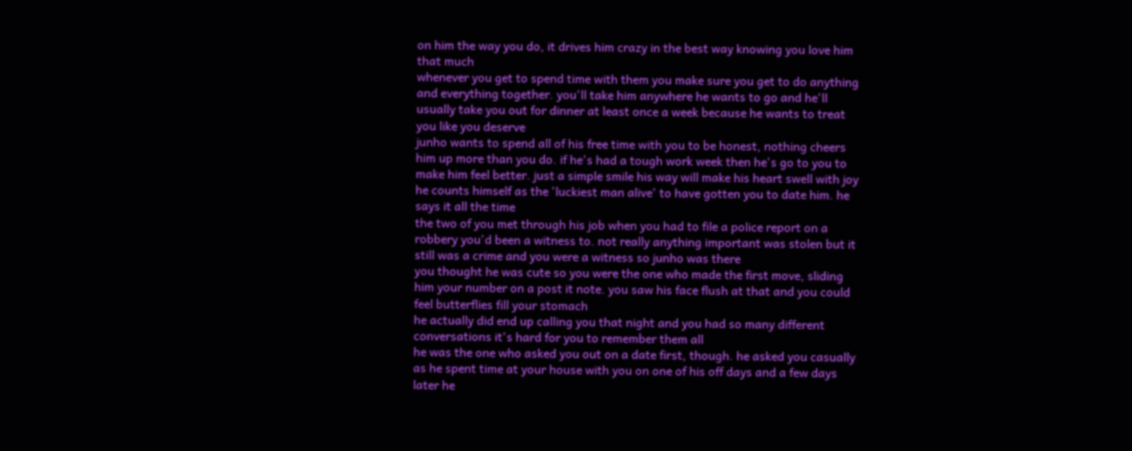on him the way you do, it drives him crazy in the best way knowing you love him that much
whenever you get to spend time with them you make sure you get to do anything and everything together. you'll take him anywhere he wants to go and he'll usually take you out for dinner at least once a week because he wants to treat you like you deserve
junho wants to spend all of his free time with you to be honest, nothing cheers him up more than you do. if he's had a tough work week then he's go to you to make him feel better. just a simple smile his way will make his heart swell with joy
he counts himself as the 'luckiest man alive' to have gotten you to date him. he says it all the time
the two of you met through his job when you had to file a police report on a robbery you'd been a witness to. not really anything important was stolen but it still was a crime and you were a witness so junho was there
you thought he was cute so you were the one who made the first move, sliding him your number on a post it note. you saw his face flush at that and you could feel butterflies fill your stomach
he actually did end up calling you that night and you had so many different conversations it's hard for you to remember them all
he was the one who asked you out on a date first, though. he asked you casually as he spent time at your house with you on one of his off days and a few days later he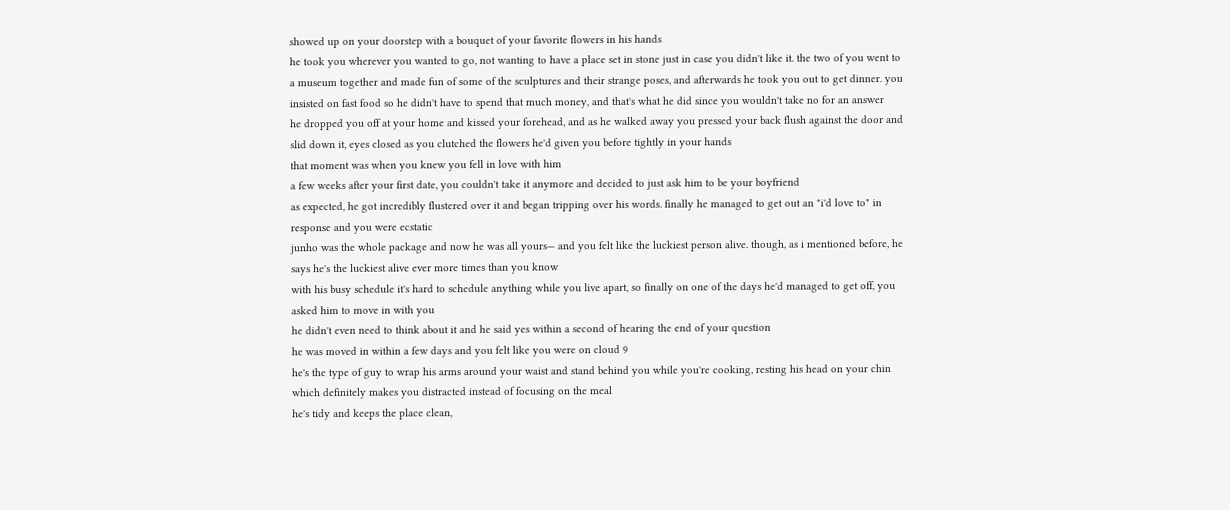showed up on your doorstep with a bouquet of your favorite flowers in his hands
he took you wherever you wanted to go, not wanting to have a place set in stone just in case you didn't like it. the two of you went to a museum together and made fun of some of the sculptures and their strange poses, and afterwards he took you out to get dinner. you insisted on fast food so he didn't have to spend that much money, and that's what he did since you wouldn't take no for an answer
he dropped you off at your home and kissed your forehead, and as he walked away you pressed your back flush against the door and slid down it, eyes closed as you clutched the flowers he'd given you before tightly in your hands
that moment was when you knew you fell in love with him
a few weeks after your first date, you couldn't take it anymore and decided to just ask him to be your boyfriend
as expected, he got incredibly flustered over it and began tripping over his words. finally he managed to get out an "i'd love to" in response and you were ecstatic
junho was the whole package and now he was all yours— and you felt like the luckiest person alive. though, as i mentioned before, he says he's the luckiest alive ever more times than you know
with his busy schedule it's hard to schedule anything while you live apart, so finally on one of the days he'd managed to get off, you asked him to move in with you
he didn't even need to think about it and he said yes within a second of hearing the end of your question
he was moved in within a few days and you felt like you were on cloud 9
he's the type of guy to wrap his arms around your waist and stand behind you while you're cooking, resting his head on your chin which definitely makes you distracted instead of focusing on the meal
he's tidy and keeps the place clean,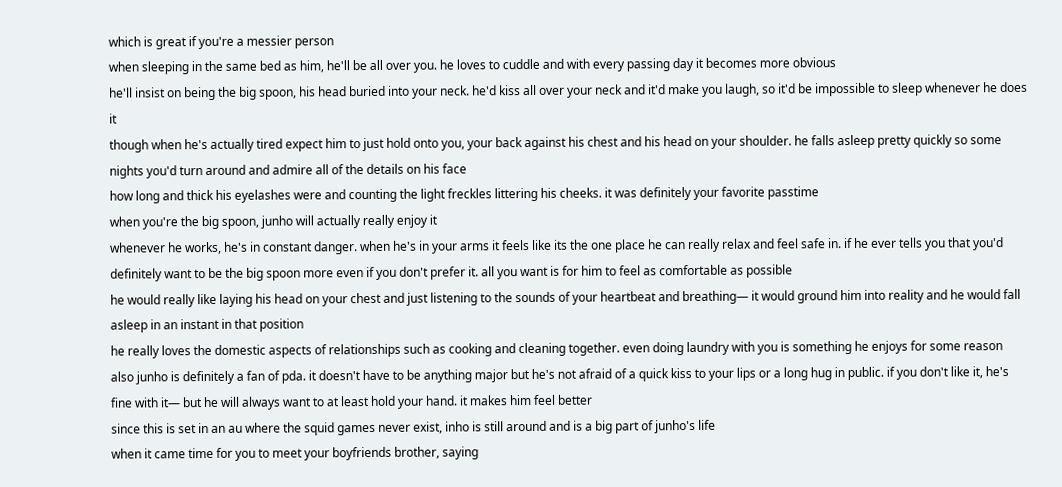which is great if you're a messier person
when sleeping in the same bed as him, he'll be all over you. he loves to cuddle and with every passing day it becomes more obvious
he'll insist on being the big spoon, his head buried into your neck. he'd kiss all over your neck and it'd make you laugh, so it'd be impossible to sleep whenever he does it
though when he's actually tired expect him to just hold onto you, your back against his chest and his head on your shoulder. he falls asleep pretty quickly so some nights you'd turn around and admire all of the details on his face
how long and thick his eyelashes were and counting the light freckles littering his cheeks. it was definitely your favorite passtime
when you're the big spoon, junho will actually really enjoy it
whenever he works, he's in constant danger. when he's in your arms it feels like its the one place he can really relax and feel safe in. if he ever tells you that you'd definitely want to be the big spoon more even if you don't prefer it. all you want is for him to feel as comfortable as possible
he would really like laying his head on your chest and just listening to the sounds of your heartbeat and breathing— it would ground him into reality and he would fall asleep in an instant in that position
he really loves the domestic aspects of relationships such as cooking and cleaning together. even doing laundry with you is something he enjoys for some reason
also junho is definitely a fan of pda. it doesn't have to be anything major but he's not afraid of a quick kiss to your lips or a long hug in public. if you don't like it, he's fine with it— but he will always want to at least hold your hand. it makes him feel better
since this is set in an au where the squid games never exist, inho is still around and is a big part of junho's life
when it came time for you to meet your boyfriends brother, saying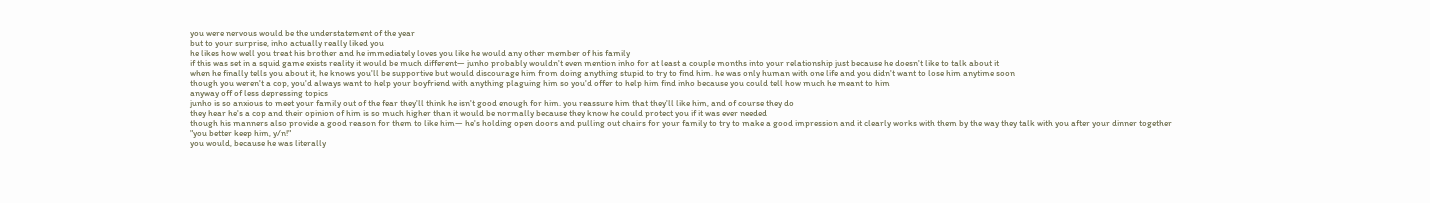you were nervous would be the understatement of the year
but to your surprise, inho actually really liked you
he likes how well you treat his brother and he immediately loves you like he would any other member of his family
if this was set in a squid game exists reality it would be much different— junho probably wouldn't even mention inho for at least a couple months into your relationship just because he doesn't like to talk about it
when he finally tells you about it, he knows you'll be supportive but would discourage him from doing anything stupid to try to find him. he was only human with one life and you didn't want to lose him anytime soon
though you weren't a cop, you'd always want to help your boyfriend with anything plaguing him so you'd offer to help him find inho because you could tell how much he meant to him
anyway off of less depressing topics
junho is so anxious to meet your family out of the fear they'll think he isn't good enough for him. you reassure him that they'll like him, and of course they do
they hear he's a cop and their opinion of him is so much higher than it would be normally because they know he could protect you if it was ever needed
though his manners also provide a good reason for them to like him— he's holding open doors and pulling out chairs for your family to try to make a good impression and it clearly works with them by the way they talk with you after your dinner together
"you better keep him, y/n!"
you would, because he was literally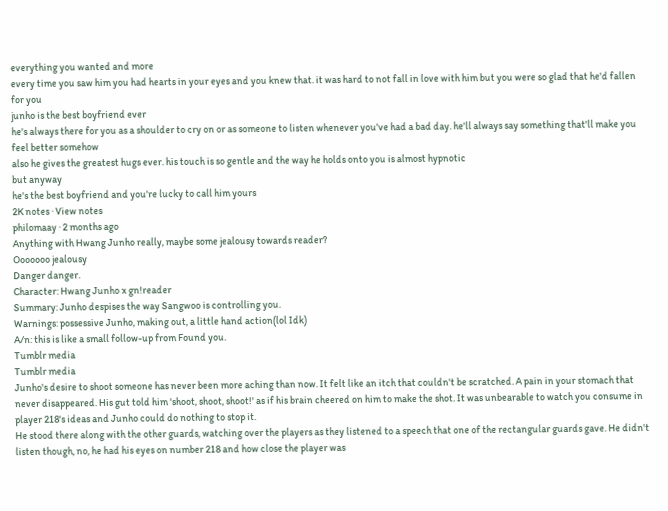everything you wanted and more
every time you saw him you had hearts in your eyes and you knew that. it was hard to not fall in love with him but you were so glad that he'd fallen for you
junho is the best boyfriend ever
he's always there for you as a shoulder to cry on or as someone to listen whenever you've had a bad day. he'll always say something that'll make you feel better somehow
also he gives the greatest hugs ever. his touch is so gentle and the way he holds onto you is almost hypnotic
but anyway
he's the best boyfriend and you're lucky to call him yours
2K notes · View notes
philomaay · 2 months ago
Anything with Hwang Junho really, maybe some jealousy towards reader?
Ooooooo jealousy
Danger danger.
Character: Hwang Junho x gn!reader
Summary: Junho despises the way Sangwoo is controlling you.
Warnings: possessive Junho, making out, a little hand action(lol Idk)
A/n: this is like a small follow-up from Found you.
Tumblr media
Tumblr media
Junho's desire to shoot someone has never been more aching than now. It felt like an itch that couldn't be scratched. A pain in your stomach that never disappeared. His gut told him 'shoot, shoot, shoot!' as if his brain cheered on him to make the shot. It was unbearable to watch you consume in player 218's ideas and Junho could do nothing to stop it.
He stood there along with the other guards, watching over the players as they listened to a speech that one of the rectangular guards gave. He didn't listen though, no, he had his eyes on number 218 and how close the player was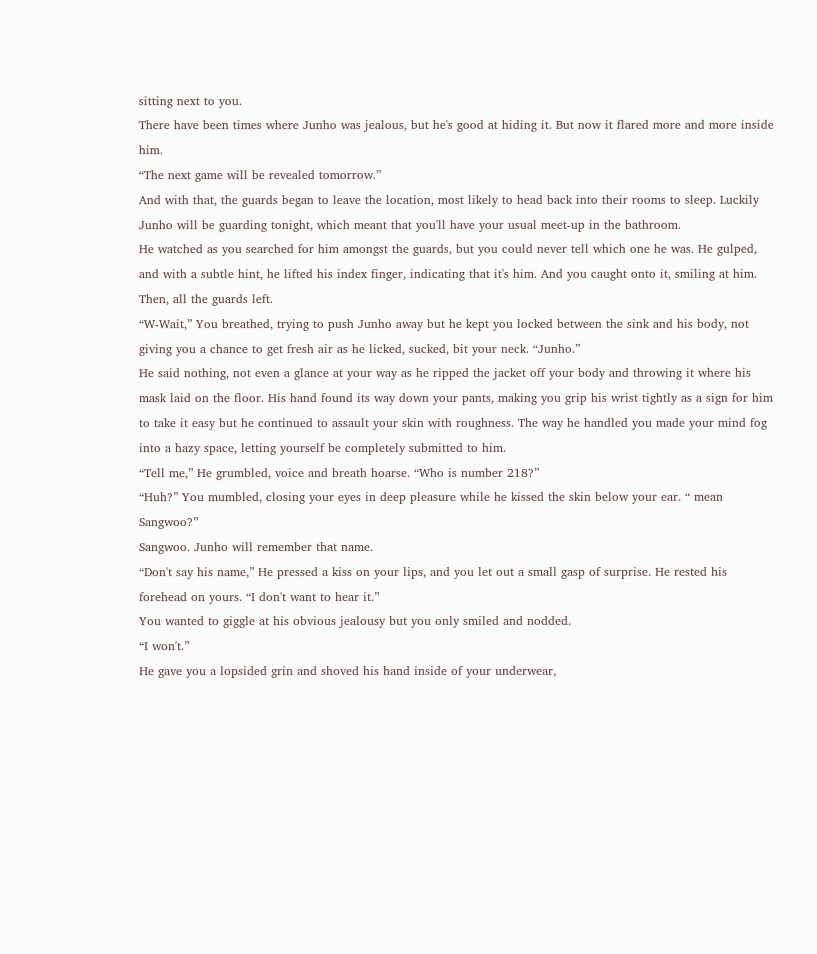sitting next to you.
There have been times where Junho was jealous, but he's good at hiding it. But now it flared more and more inside him.
“The next game will be revealed tomorrow.”
And with that, the guards began to leave the location, most likely to head back into their rooms to sleep. Luckily Junho will be guarding tonight, which meant that you'll have your usual meet-up in the bathroom.
He watched as you searched for him amongst the guards, but you could never tell which one he was. He gulped, and with a subtle hint, he lifted his index finger, indicating that it's him. And you caught onto it, smiling at him.
Then, all the guards left.
“W-Wait,” You breathed, trying to push Junho away but he kept you locked between the sink and his body, not giving you a chance to get fresh air as he licked, sucked, bit your neck. “Junho.”
He said nothing, not even a glance at your way as he ripped the jacket off your body and throwing it where his mask laid on the floor. His hand found its way down your pants, making you grip his wrist tightly as a sign for him to take it easy but he continued to assault your skin with roughness. The way he handled you made your mind fog into a hazy space, letting yourself be completely submitted to him.
“Tell me,” He grumbled, voice and breath hoarse. “Who is number 218?”
“Huh?” You mumbled, closing your eyes in deep pleasure while he kissed the skin below your ear. “ mean Sangwoo?”
Sangwoo. Junho will remember that name.
“Don't say his name,” He pressed a kiss on your lips, and you let out a small gasp of surprise. He rested his forehead on yours. “I don't want to hear it.”
You wanted to giggle at his obvious jealousy but you only smiled and nodded.
“I won't.”
He gave you a lopsided grin and shoved his hand inside of your underwear,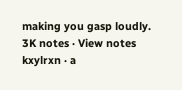making you gasp loudly.
3K notes · View notes
kxylrxn · a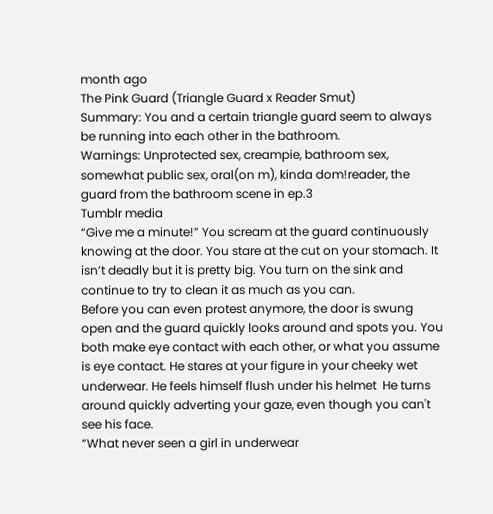month ago
The Pink Guard (Triangle Guard x Reader Smut)
Summary: You and a certain triangle guard seem to always be running into each other in the bathroom.
Warnings: Unprotected sex, creampie, bathroom sex, somewhat public sex, oral(on m), kinda dom!reader, the guard from the bathroom scene in ep.3
Tumblr media
“Give me a minute!” You scream at the guard continuously knowing at the door. You stare at the cut on your stomach. It isn’t deadly but it is pretty big. You turn on the sink and continue to try to clean it as much as you can.
Before you can even protest anymore, the door is swung open and the guard quickly looks around and spots you. You both make eye contact with each other, or what you assume is eye contact. He stares at your figure in your cheeky wet underwear. He feels himself flush under his helmet  He turns around quickly adverting your gaze, even though you can't see his face.
“What never seen a girl in underwear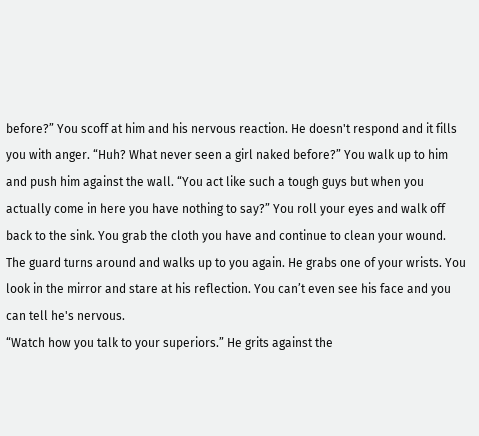before?” You scoff at him and his nervous reaction. He doesn't respond and it fills you with anger. “Huh? What never seen a girl naked before?” You walk up to him and push him against the wall. “You act like such a tough guys but when you actually come in here you have nothing to say?” You roll your eyes and walk off back to the sink. You grab the cloth you have and continue to clean your wound.
The guard turns around and walks up to you again. He grabs one of your wrists. You look in the mirror and stare at his reflection. You can’t even see his face and you can tell he's nervous.
“Watch how you talk to your superiors.” He grits against the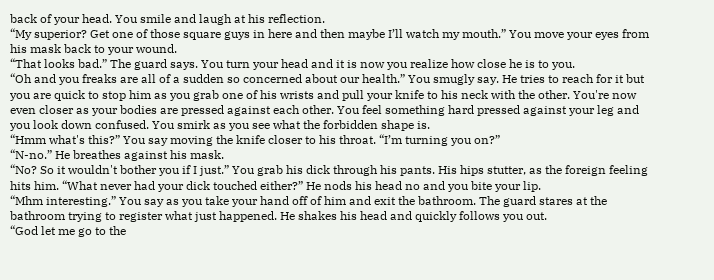back of your head. You smile and laugh at his reflection.
“My superior? Get one of those square guys in here and then maybe I’ll watch my mouth.” You move your eyes from his mask back to your wound.
“That looks bad.” The guard says. You turn your head and it is now you realize how close he is to you.
“Oh and you freaks are all of a sudden so concerned about our health.” You smugly say. He tries to reach for it but you are quick to stop him as you grab one of his wrists and pull your knife to his neck with the other. You're now even closer as your bodies are pressed against each other. You feel something hard pressed against your leg and you look down confused. You smirk as you see what the forbidden shape is.
“Hmm what's this?” You say moving the knife closer to his throat. “I’m turning you on?”
“N-no.” He breathes against his mask.
“No? So it wouldn't bother you if I just.” You grab his dick through his pants. His hips stutter, as the foreign feeling hits him. “What never had your dick touched either?” He nods his head no and you bite your lip.
“Mhm interesting.” You say as you take your hand off of him and exit the bathroom. The guard stares at the bathroom trying to register what just happened. He shakes his head and quickly follows you out.
“God let me go to the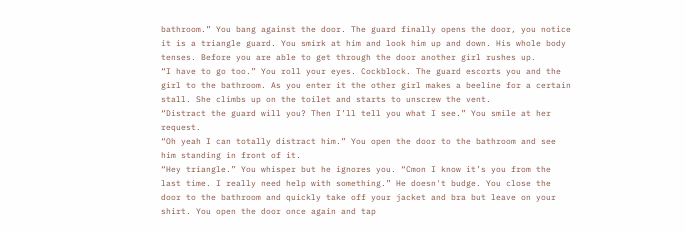bathroom.” You bang against the door. The guard finally opens the door, you notice it is a triangle guard. You smirk at him and look him up and down. His whole body tenses. Before you are able to get through the door another girl rushes up.
“I have to go too.” You roll your eyes. Cockblock. The guard escorts you and the girl to the bathroom. As you enter it the other girl makes a beeline for a certain stall. She climbs up on the toilet and starts to unscrew the vent.
“Distract the guard will you? Then I’ll tell you what I see.” You smile at her request.
“Oh yeah I can totally distract him.” You open the door to the bathroom and see him standing in front of it.
“Hey triangle.” You whisper but he ignores you. “Cmon I know it’s you from the last time. I really need help with something.” He doesn't budge. You close the door to the bathroom and quickly take off your jacket and bra but leave on your shirt. You open the door once again and tap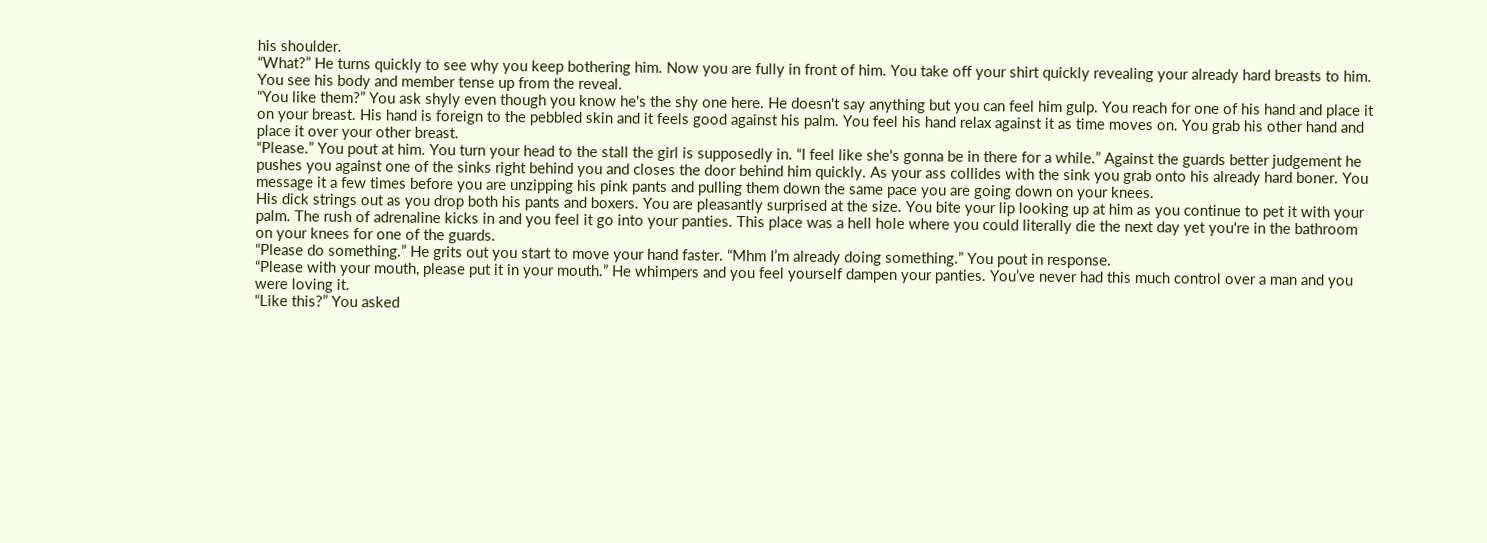his shoulder.
“What?” He turns quickly to see why you keep bothering him. Now you are fully in front of him. You take off your shirt quickly revealing your already hard breasts to him. You see his body and member tense up from the reveal.
“You like them?” You ask shyly even though you know he's the shy one here. He doesn't say anything but you can feel him gulp. You reach for one of his hand and place it on your breast. His hand is foreign to the pebbled skin and it feels good against his palm. You feel his hand relax against it as time moves on. You grab his other hand and place it over your other breast.
“Please.” You pout at him. You turn your head to the stall the girl is supposedly in. “I feel like she's gonna be in there for a while.” Against the guards better judgement he pushes you against one of the sinks right behind you and closes the door behind him quickly. As your ass collides with the sink you grab onto his already hard boner. You message it a few times before you are unzipping his pink pants and pulling them down the same pace you are going down on your knees.
His dick strings out as you drop both his pants and boxers. You are pleasantly surprised at the size. You bite your lip looking up at him as you continue to pet it with your palm. The rush of adrenaline kicks in and you feel it go into your panties. This place was a hell hole where you could literally die the next day yet you're in the bathroom on your knees for one of the guards.
“Please do something.” He grits out you start to move your hand faster. “Mhm I’m already doing something.” You pout in response.
“Please with your mouth, please put it in your mouth.” He whimpers and you feel yourself dampen your panties. You’ve never had this much control over a man and you were loving it.
“Like this?” You asked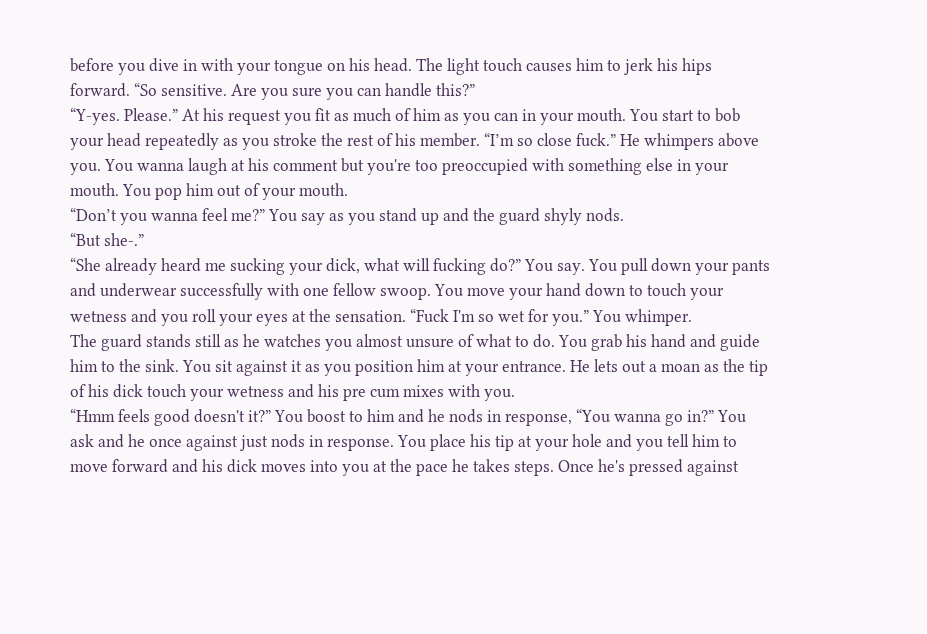before you dive in with your tongue on his head. The light touch causes him to jerk his hips forward. “So sensitive. Are you sure you can handle this?”
“Y-yes. Please.” At his request you fit as much of him as you can in your mouth. You start to bob your head repeatedly as you stroke the rest of his member. “I’m so close fuck.” He whimpers above you. You wanna laugh at his comment but you're too preoccupied with something else in your mouth. You pop him out of your mouth.
“Don’t you wanna feel me?” You say as you stand up and the guard shyly nods.
“But she-.”
“She already heard me sucking your dick, what will fucking do?” You say. You pull down your pants and underwear successfully with one fellow swoop. You move your hand down to touch your wetness and you roll your eyes at the sensation. “Fuck I'm so wet for you.” You whimper.
The guard stands still as he watches you almost unsure of what to do. You grab his hand and guide him to the sink. You sit against it as you position him at your entrance. He lets out a moan as the tip of his dick touch your wetness and his pre cum mixes with you.
“Hmm feels good doesn't it?” You boost to him and he nods in response, “You wanna go in?” You ask and he once against just nods in response. You place his tip at your hole and you tell him to move forward and his dick moves into you at the pace he takes steps. Once he's pressed against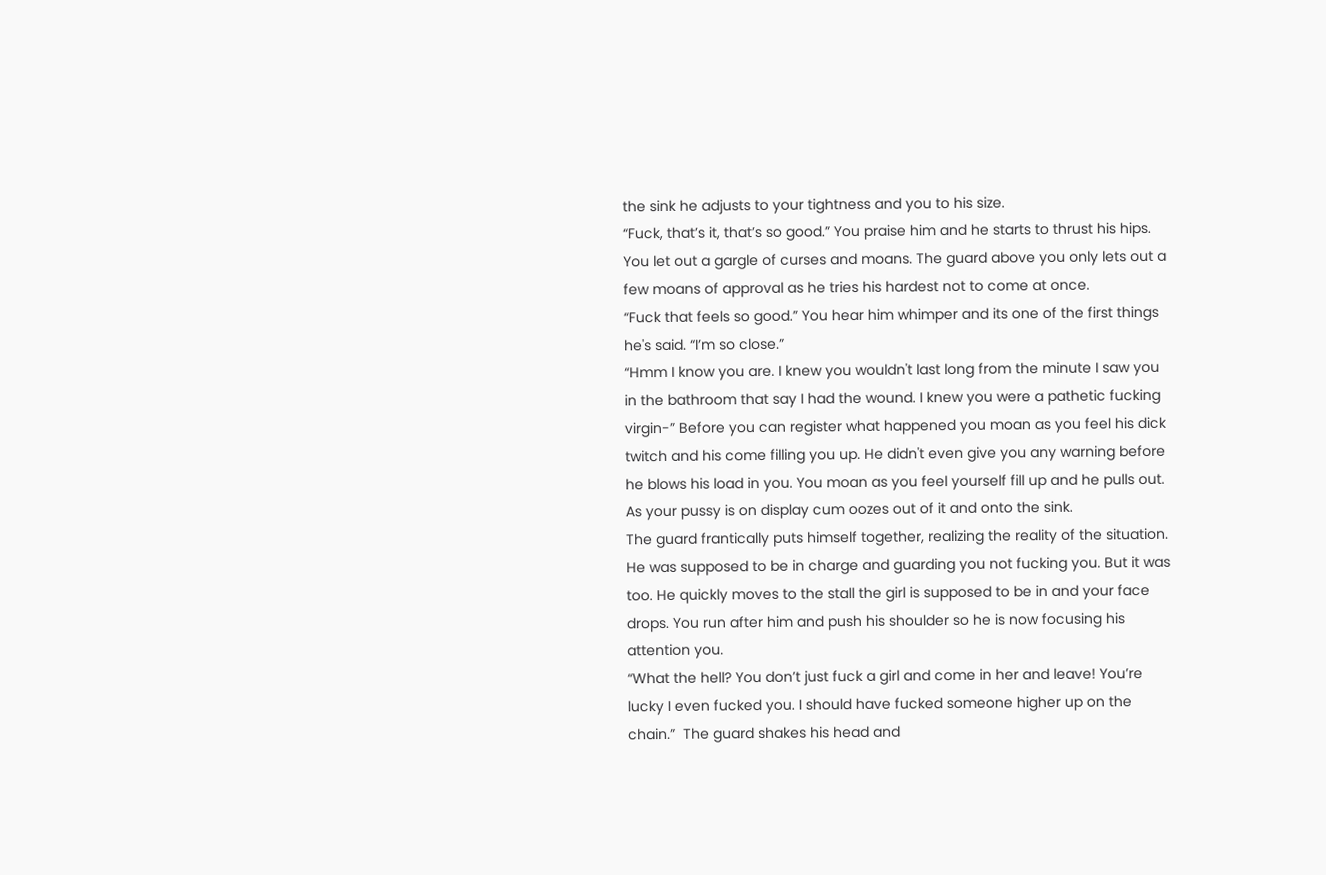the sink he adjusts to your tightness and you to his size.
“Fuck, that’s it, that’s so good.” You praise him and he starts to thrust his hips. You let out a gargle of curses and moans. The guard above you only lets out a few moans of approval as he tries his hardest not to come at once.
“Fuck that feels so good.” You hear him whimper and its one of the first things he's said. “I’m so close.”
“Hmm I know you are. I knew you wouldn't last long from the minute I saw you in the bathroom that say I had the wound. I knew you were a pathetic fucking virgin-” Before you can register what happened you moan as you feel his dick twitch and his come filling you up. He didn't even give you any warning before he blows his load in you. You moan as you feel yourself fill up and he pulls out. As your pussy is on display cum oozes out of it and onto the sink.
The guard frantically puts himself together, realizing the reality of the situation. He was supposed to be in charge and guarding you not fucking you. But it was too. He quickly moves to the stall the girl is supposed to be in and your face drops. You run after him and push his shoulder so he is now focusing his attention you.
“What the hell? You don’t just fuck a girl and come in her and leave! You’re lucky I even fucked you. I should have fucked someone higher up on the chain.”  The guard shakes his head and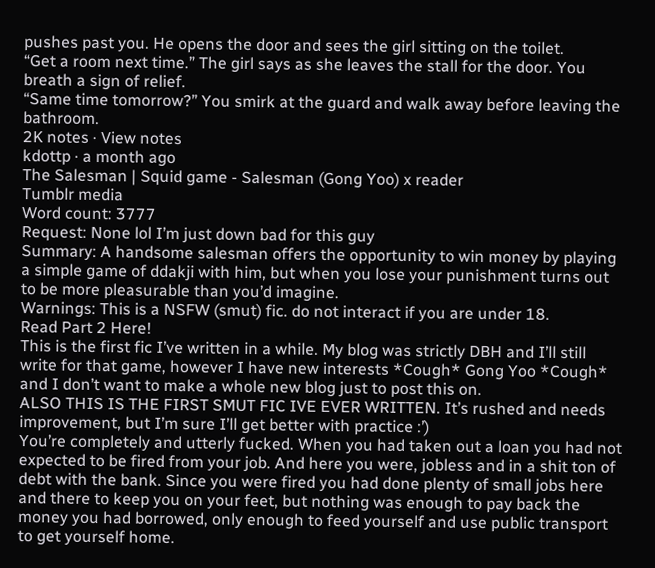pushes past you. He opens the door and sees the girl sitting on the toilet.
“Get a room next time.” The girl says as she leaves the stall for the door. You breath a sign of relief.
“Same time tomorrow?” You smirk at the guard and walk away before leaving the bathroom.
2K notes · View notes
kdottp · a month ago
The Salesman | Squid game - Salesman (Gong Yoo) x reader
Tumblr media
Word count: 3777
Request: None lol I’m just down bad for this guy
Summary: A handsome salesman offers the opportunity to win money by playing a simple game of ddakji with him, but when you lose your punishment turns out to be more pleasurable than you’d imagine.
Warnings: This is a NSFW (smut) fic. do not interact if you are under 18.
Read Part 2 Here!
This is the first fic I’ve written in a while. My blog was strictly DBH and I’ll still write for that game, however I have new interests *Cough* Gong Yoo *Cough* and I don’t want to make a whole new blog just to post this on.
ALSO THIS IS THE FIRST SMUT FIC IVE EVER WRITTEN. It’s rushed and needs improvement, but I’m sure I’ll get better with practice :’)
You’re completely and utterly fucked. When you had taken out a loan you had not expected to be fired from your job. And here you were, jobless and in a shit ton of debt with the bank. Since you were fired you had done plenty of small jobs here and there to keep you on your feet, but nothing was enough to pay back the money you had borrowed, only enough to feed yourself and use public transport to get yourself home.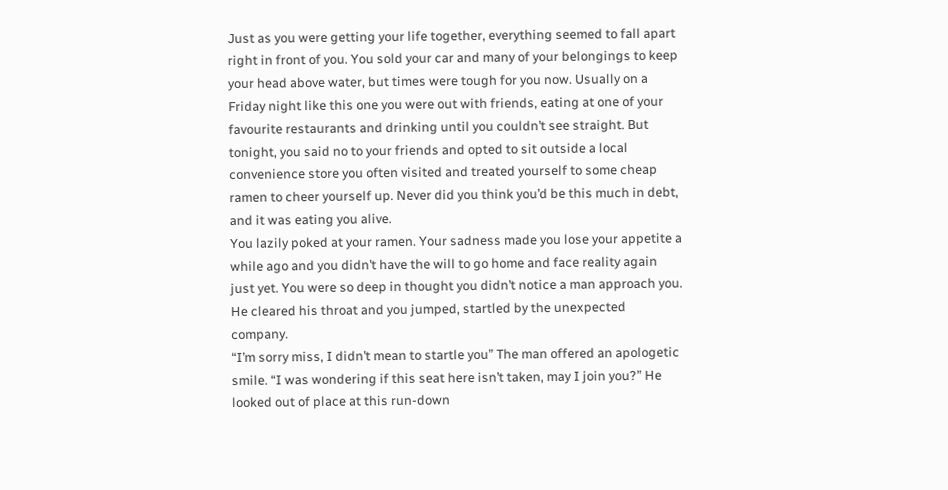Just as you were getting your life together, everything seemed to fall apart right in front of you. You sold your car and many of your belongings to keep your head above water, but times were tough for you now. Usually on a Friday night like this one you were out with friends, eating at one of your favourite restaurants and drinking until you couldn’t see straight. But tonight, you said no to your friends and opted to sit outside a local convenience store you often visited and treated yourself to some cheap ramen to cheer yourself up. Never did you think you’d be this much in debt, and it was eating you alive.
You lazily poked at your ramen. Your sadness made you lose your appetite a while ago and you didn’t have the will to go home and face reality again just yet. You were so deep in thought you didn’t notice a man approach you. He cleared his throat and you jumped, startled by the unexpected company.
“I’m sorry miss, I didn’t mean to startle you” The man offered an apologetic smile. “I was wondering if this seat here isn’t taken, may I join you?” He looked out of place at this run-down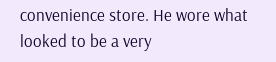convenience store. He wore what looked to be a very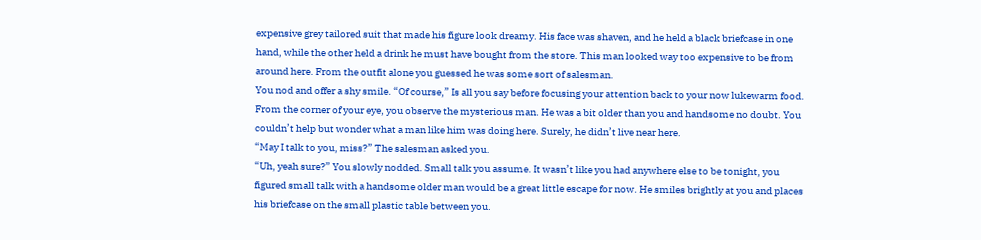expensive grey tailored suit that made his figure look dreamy. His face was shaven, and he held a black briefcase in one hand, while the other held a drink he must have bought from the store. This man looked way too expensive to be from around here. From the outfit alone you guessed he was some sort of salesman.
You nod and offer a shy smile. “Of course,” Is all you say before focusing your attention back to your now lukewarm food. From the corner of your eye, you observe the mysterious man. He was a bit older than you and handsome no doubt. You couldn’t help but wonder what a man like him was doing here. Surely, he didn’t live near here.
“May I talk to you, miss?” The salesman asked you.
“Uh, yeah sure?” You slowly nodded. Small talk you assume. It wasn’t like you had anywhere else to be tonight, you figured small talk with a handsome older man would be a great little escape for now. He smiles brightly at you and places his briefcase on the small plastic table between you.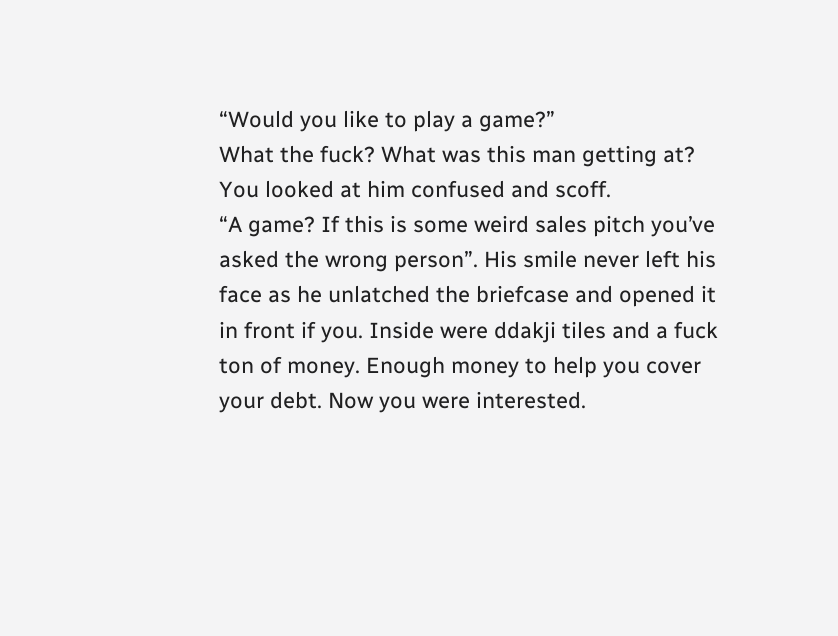“Would you like to play a game?”
What the fuck? What was this man getting at? You looked at him confused and scoff.
“A game? If this is some weird sales pitch you’ve asked the wrong person”. His smile never left his face as he unlatched the briefcase and opened it in front if you. Inside were ddakji tiles and a fuck ton of money. Enough money to help you cover your debt. Now you were interested.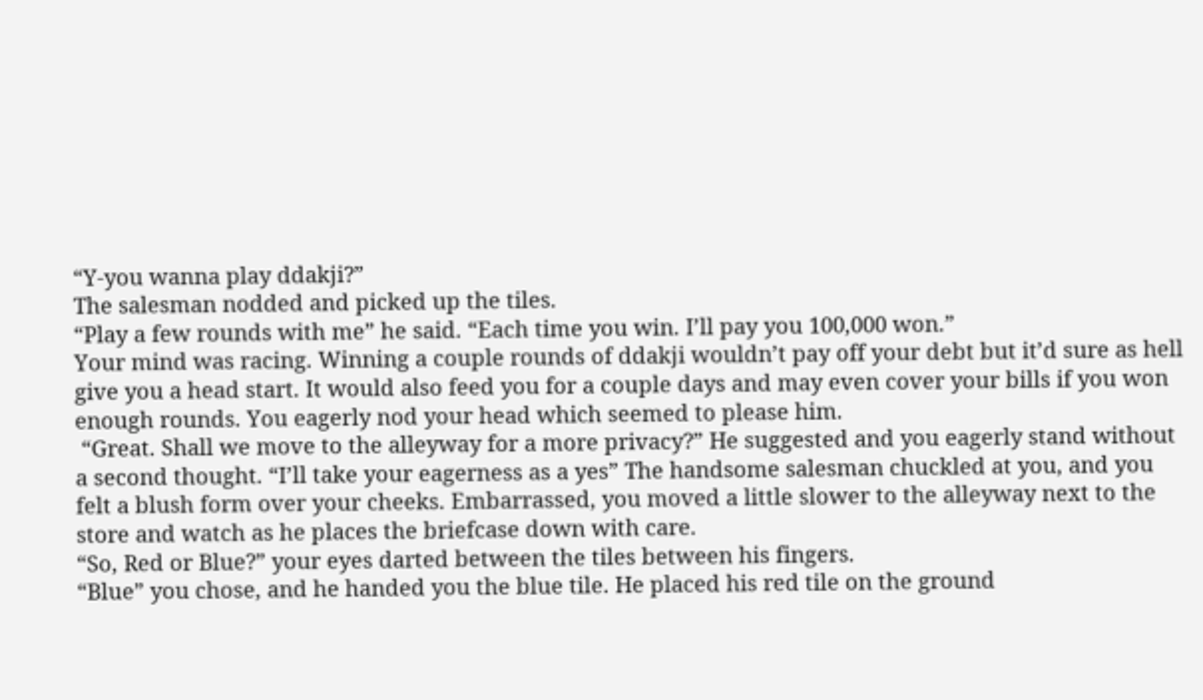“Y-you wanna play ddakji?”
The salesman nodded and picked up the tiles.
“Play a few rounds with me” he said. “Each time you win. I’ll pay you 100,000 won.”
Your mind was racing. Winning a couple rounds of ddakji wouldn’t pay off your debt but it’d sure as hell give you a head start. It would also feed you for a couple days and may even cover your bills if you won enough rounds. You eagerly nod your head which seemed to please him.
 “Great. Shall we move to the alleyway for a more privacy?” He suggested and you eagerly stand without a second thought. “I’ll take your eagerness as a yes” The handsome salesman chuckled at you, and you felt a blush form over your cheeks. Embarrassed, you moved a little slower to the alleyway next to the store and watch as he places the briefcase down with care.
“So, Red or Blue?” your eyes darted between the tiles between his fingers.
“Blue” you chose, and he handed you the blue tile. He placed his red tile on the ground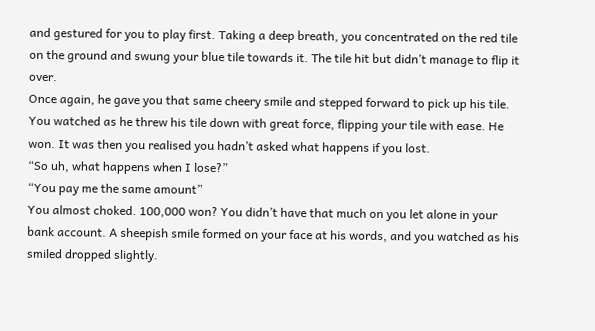and gestured for you to play first. Taking a deep breath, you concentrated on the red tile on the ground and swung your blue tile towards it. The tile hit but didn’t manage to flip it over.
Once again, he gave you that same cheery smile and stepped forward to pick up his tile. You watched as he threw his tile down with great force, flipping your tile with ease. He won. It was then you realised you hadn’t asked what happens if you lost.
“So uh, what happens when I lose?”
“You pay me the same amount”
You almost choked. 100,000 won? You didn’t have that much on you let alone in your bank account. A sheepish smile formed on your face at his words, and you watched as his smiled dropped slightly.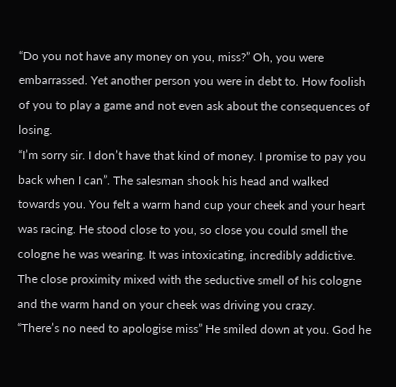“Do you not have any money on you, miss?” Oh, you were embarrassed. Yet another person you were in debt to. How foolish of you to play a game and not even ask about the consequences of losing.
“I’m sorry sir. I don’t have that kind of money. I promise to pay you back when I can”. The salesman shook his head and walked towards you. You felt a warm hand cup your cheek and your heart was racing. He stood close to you, so close you could smell the cologne he was wearing. It was intoxicating, incredibly addictive. The close proximity mixed with the seductive smell of his cologne and the warm hand on your cheek was driving you crazy.
“There’s no need to apologise miss” He smiled down at you. God he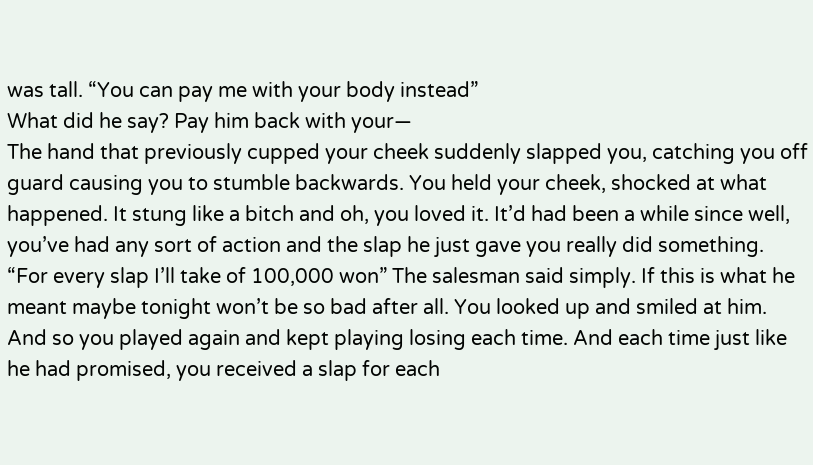was tall. “You can pay me with your body instead”
What did he say? Pay him back with your—
The hand that previously cupped your cheek suddenly slapped you, catching you off guard causing you to stumble backwards. You held your cheek, shocked at what happened. It stung like a bitch and oh, you loved it. It’d had been a while since well, you’ve had any sort of action and the slap he just gave you really did something.
“For every slap I’ll take of 100,000 won” The salesman said simply. If this is what he meant maybe tonight won’t be so bad after all. You looked up and smiled at him.
And so you played again and kept playing losing each time. And each time just like he had promised, you received a slap for each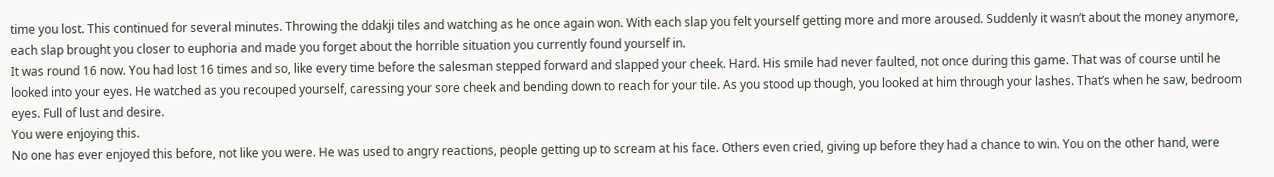time you lost. This continued for several minutes. Throwing the ddakji tiles and watching as he once again won. With each slap you felt yourself getting more and more aroused. Suddenly it wasn’t about the money anymore, each slap brought you closer to euphoria and made you forget about the horrible situation you currently found yourself in.
It was round 16 now. You had lost 16 times and so, like every time before the salesman stepped forward and slapped your cheek. Hard. His smile had never faulted, not once during this game. That was of course until he looked into your eyes. He watched as you recouped yourself, caressing your sore cheek and bending down to reach for your tile. As you stood up though, you looked at him through your lashes. That’s when he saw, bedroom eyes. Full of lust and desire.
You were enjoying this.
No one has ever enjoyed this before, not like you were. He was used to angry reactions, people getting up to scream at his face. Others even cried, giving up before they had a chance to win. You on the other hand, were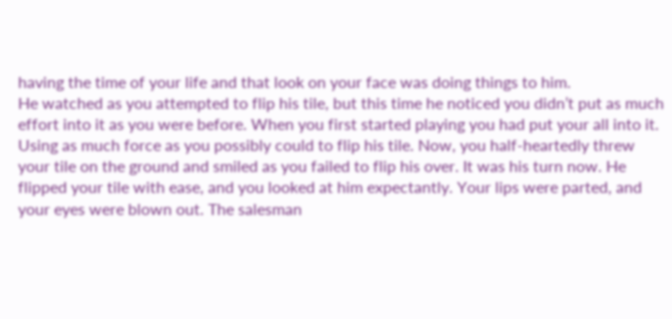having the time of your life and that look on your face was doing things to him.
He watched as you attempted to flip his tile, but this time he noticed you didn’t put as much effort into it as you were before. When you first started playing you had put your all into it. Using as much force as you possibly could to flip his tile. Now, you half-heartedly threw your tile on the ground and smiled as you failed to flip his over. It was his turn now. He flipped your tile with ease, and you looked at him expectantly. Your lips were parted, and your eyes were blown out. The salesman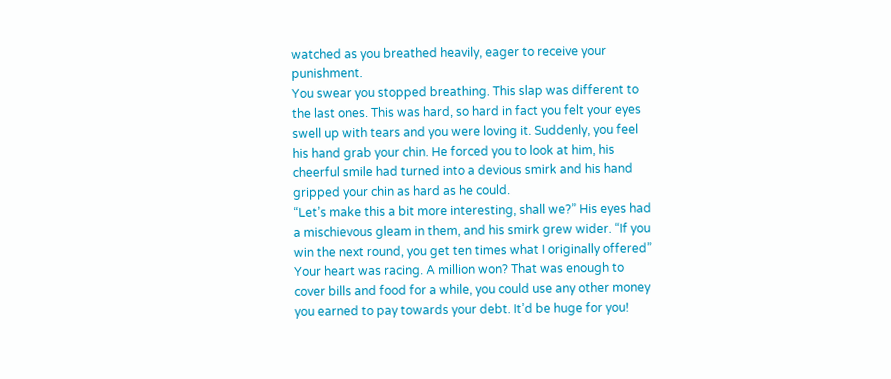watched as you breathed heavily, eager to receive your punishment.
You swear you stopped breathing. This slap was different to the last ones. This was hard, so hard in fact you felt your eyes swell up with tears and you were loving it. Suddenly, you feel his hand grab your chin. He forced you to look at him, his cheerful smile had turned into a devious smirk and his hand gripped your chin as hard as he could.
“Let’s make this a bit more interesting, shall we?” His eyes had a mischievous gleam in them, and his smirk grew wider. “If you win the next round, you get ten times what I originally offered” Your heart was racing. A million won? That was enough to cover bills and food for a while, you could use any other money you earned to pay towards your debt. It’d be huge for you!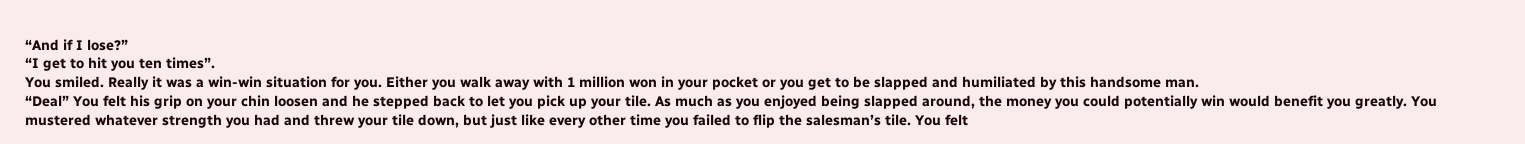“And if I lose?”
“I get to hit you ten times”.
You smiled. Really it was a win-win situation for you. Either you walk away with 1 million won in your pocket or you get to be slapped and humiliated by this handsome man.
“Deal” You felt his grip on your chin loosen and he stepped back to let you pick up your tile. As much as you enjoyed being slapped around, the money you could potentially win would benefit you greatly. You mustered whatever strength you had and threw your tile down, but just like every other time you failed to flip the salesman’s tile. You felt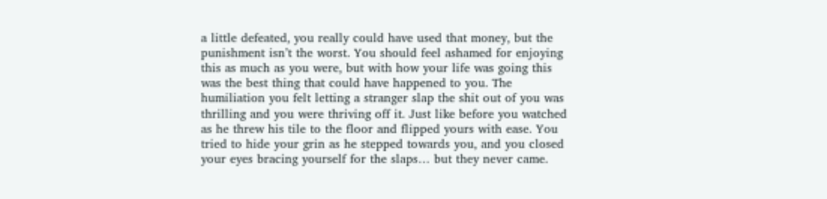a little defeated, you really could have used that money, but the punishment isn’t the worst. You should feel ashamed for enjoying this as much as you were, but with how your life was going this was the best thing that could have happened to you. The humiliation you felt letting a stranger slap the shit out of you was thrilling and you were thriving off it. Just like before you watched as he threw his tile to the floor and flipped yours with ease. You tried to hide your grin as he stepped towards you, and you closed your eyes bracing yourself for the slaps… but they never came.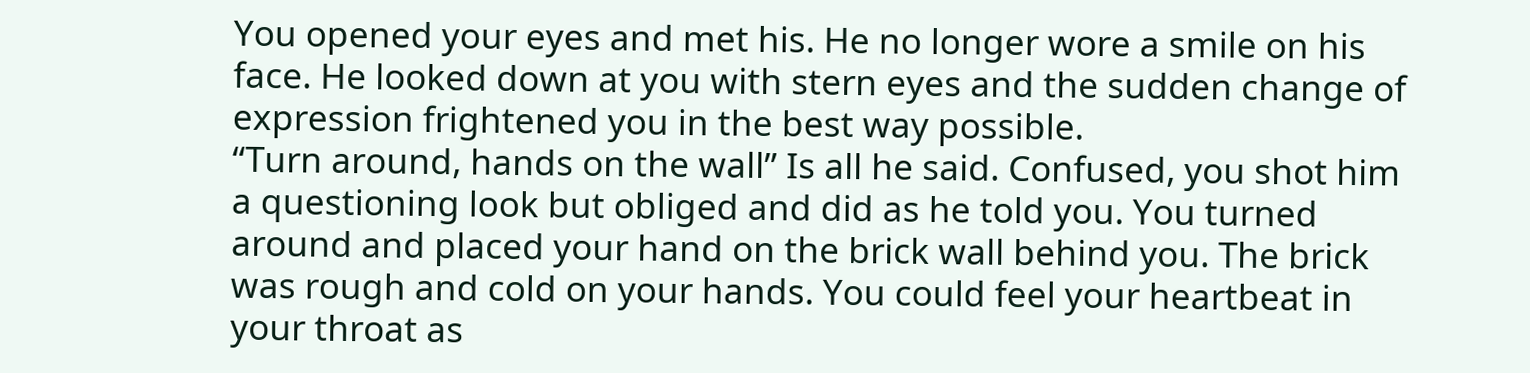You opened your eyes and met his. He no longer wore a smile on his face. He looked down at you with stern eyes and the sudden change of expression frightened you in the best way possible.
“Turn around, hands on the wall” Is all he said. Confused, you shot him a questioning look but obliged and did as he told you. You turned around and placed your hand on the brick wall behind you. The brick was rough and cold on your hands. You could feel your heartbeat in your throat as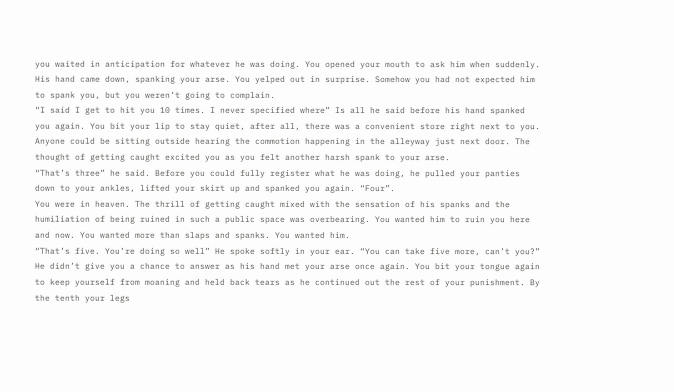you waited in anticipation for whatever he was doing. You opened your mouth to ask him when suddenly.
His hand came down, spanking your arse. You yelped out in surprise. Somehow you had not expected him to spank you, but you weren’t going to complain.
“I said I get to hit you 10 times. I never specified where” Is all he said before his hand spanked you again. You bit your lip to stay quiet, after all, there was a convenient store right next to you. Anyone could be sitting outside hearing the commotion happening in the alleyway just next door. The thought of getting caught excited you as you felt another harsh spank to your arse.
“That’s three” he said. Before you could fully register what he was doing, he pulled your panties down to your ankles, lifted your skirt up and spanked you again. “Four”.
You were in heaven. The thrill of getting caught mixed with the sensation of his spanks and the humiliation of being ruined in such a public space was overbearing. You wanted him to ruin you here and now. You wanted more than slaps and spanks. You wanted him.
“That’s five. You’re doing so well” He spoke softly in your ear. “You can take five more, can’t you?” He didn’t give you a chance to answer as his hand met your arse once again. You bit your tongue again to keep yourself from moaning and held back tears as he continued out the rest of your punishment. By the tenth your legs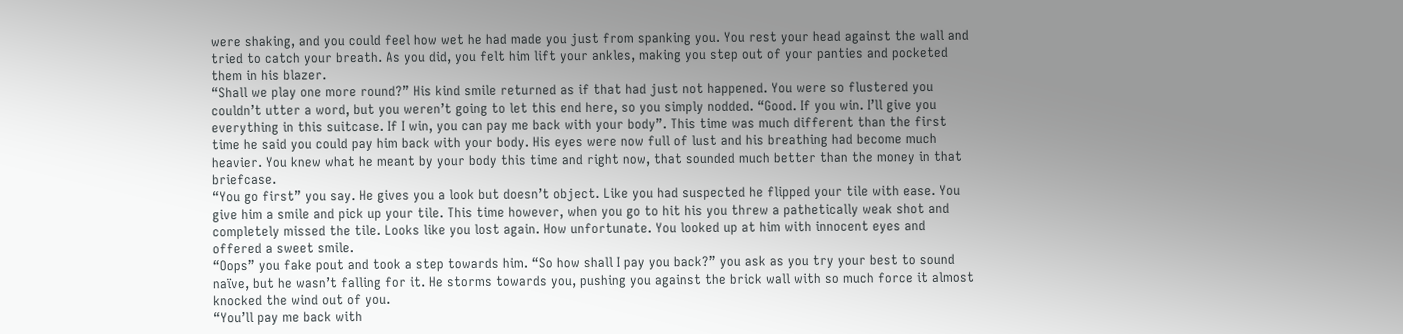were shaking, and you could feel how wet he had made you just from spanking you. You rest your head against the wall and tried to catch your breath. As you did, you felt him lift your ankles, making you step out of your panties and pocketed them in his blazer.
“Shall we play one more round?” His kind smile returned as if that had just not happened. You were so flustered you couldn’t utter a word, but you weren’t going to let this end here, so you simply nodded. “Good. If you win. I’ll give you everything in this suitcase. If I win, you can pay me back with your body”. This time was much different than the first time he said you could pay him back with your body. His eyes were now full of lust and his breathing had become much heavier. You knew what he meant by your body this time and right now, that sounded much better than the money in that briefcase.
“You go first” you say. He gives you a look but doesn’t object. Like you had suspected he flipped your tile with ease. You give him a smile and pick up your tile. This time however, when you go to hit his you threw a pathetically weak shot and completely missed the tile. Looks like you lost again. How unfortunate. You looked up at him with innocent eyes and offered a sweet smile.
“Oops” you fake pout and took a step towards him. “So how shall I pay you back?” you ask as you try your best to sound naïve, but he wasn’t falling for it. He storms towards you, pushing you against the brick wall with so much force it almost knocked the wind out of you.
“You’ll pay me back with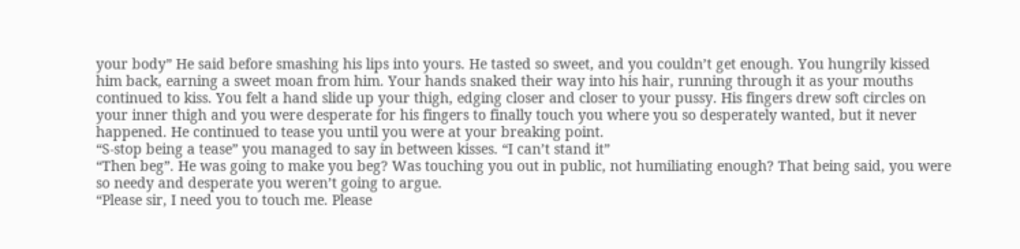your body” He said before smashing his lips into yours. He tasted so sweet, and you couldn’t get enough. You hungrily kissed him back, earning a sweet moan from him. Your hands snaked their way into his hair, running through it as your mouths continued to kiss. You felt a hand slide up your thigh, edging closer and closer to your pussy. His fingers drew soft circles on your inner thigh and you were desperate for his fingers to finally touch you where you so desperately wanted, but it never happened. He continued to tease you until you were at your breaking point.
“S-stop being a tease” you managed to say in between kisses. “I can’t stand it”
“Then beg”. He was going to make you beg? Was touching you out in public, not humiliating enough? That being said, you were so needy and desperate you weren’t going to argue.
“Please sir, I need you to touch me. Please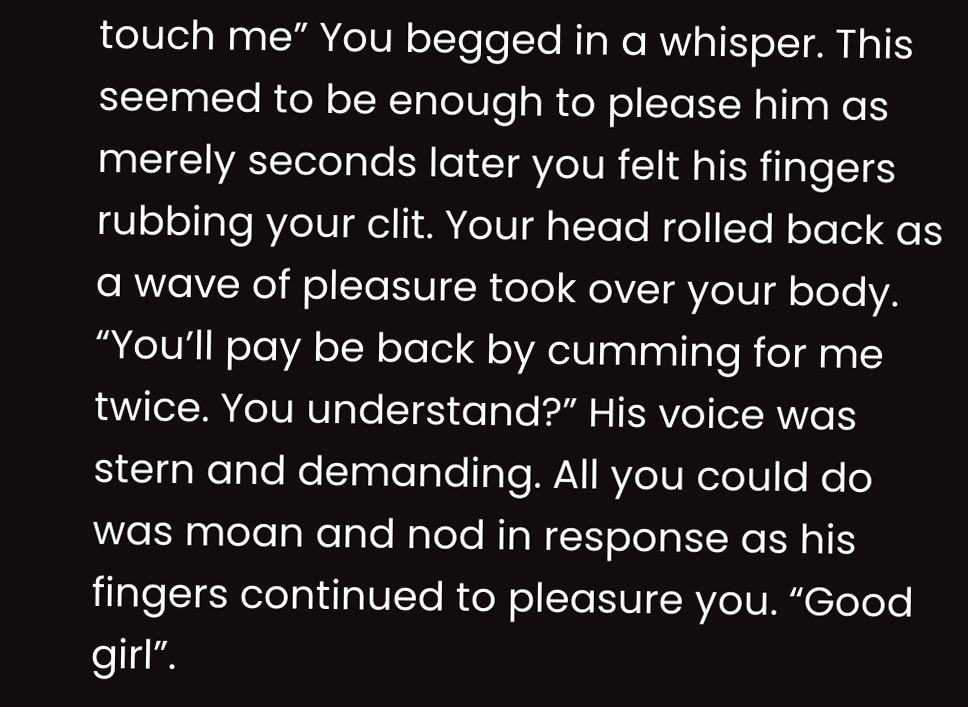touch me” You begged in a whisper. This seemed to be enough to please him as merely seconds later you felt his fingers rubbing your clit. Your head rolled back as a wave of pleasure took over your body.
“You’ll pay be back by cumming for me twice. You understand?” His voice was stern and demanding. All you could do was moan and nod in response as his fingers continued to pleasure you. “Good girl”.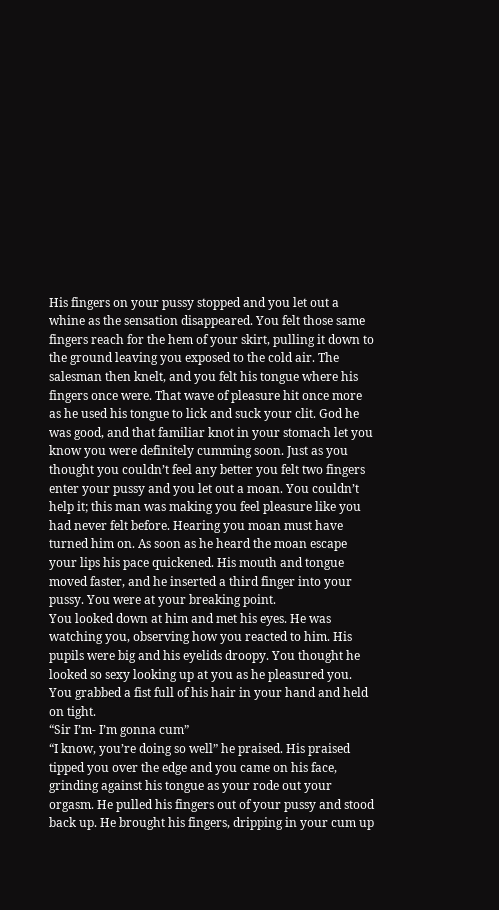His fingers on your pussy stopped and you let out a whine as the sensation disappeared. You felt those same fingers reach for the hem of your skirt, pulling it down to the ground leaving you exposed to the cold air. The salesman then knelt, and you felt his tongue where his fingers once were. That wave of pleasure hit once more as he used his tongue to lick and suck your clit. God he was good, and that familiar knot in your stomach let you know you were definitely cumming soon. Just as you thought you couldn’t feel any better you felt two fingers enter your pussy and you let out a moan. You couldn’t help it; this man was making you feel pleasure like you had never felt before. Hearing you moan must have turned him on. As soon as he heard the moan escape your lips his pace quickened. His mouth and tongue moved faster, and he inserted a third finger into your pussy. You were at your breaking point.
You looked down at him and met his eyes. He was watching you, observing how you reacted to him. His pupils were big and his eyelids droopy. You thought he looked so sexy looking up at you as he pleasured you. You grabbed a fist full of his hair in your hand and held on tight.
“Sir I’m- I’m gonna cum”
“I know, you’re doing so well” he praised. His praised tipped you over the edge and you came on his face, grinding against his tongue as your rode out your orgasm. He pulled his fingers out of your pussy and stood back up. He brought his fingers, dripping in your cum up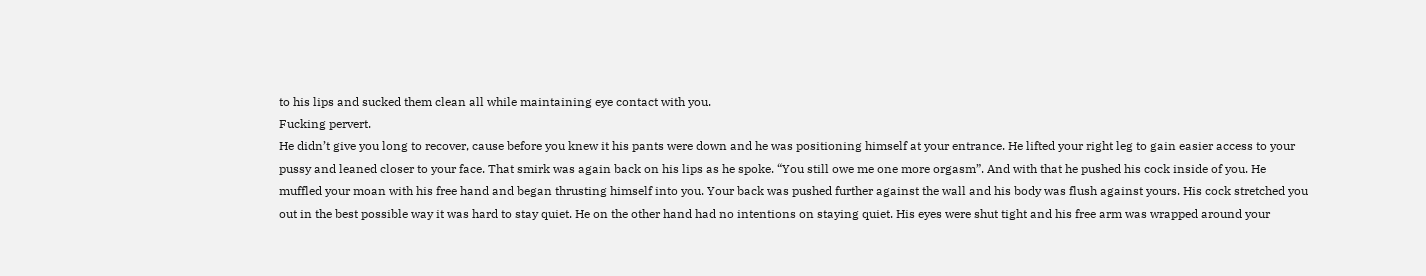to his lips and sucked them clean all while maintaining eye contact with you.
Fucking pervert.
He didn’t give you long to recover, cause before you knew it his pants were down and he was positioning himself at your entrance. He lifted your right leg to gain easier access to your pussy and leaned closer to your face. That smirk was again back on his lips as he spoke. “You still owe me one more orgasm”. And with that he pushed his cock inside of you. He muffled your moan with his free hand and began thrusting himself into you. Your back was pushed further against the wall and his body was flush against yours. His cock stretched you out in the best possible way it was hard to stay quiet. He on the other hand had no intentions on staying quiet. His eyes were shut tight and his free arm was wrapped around your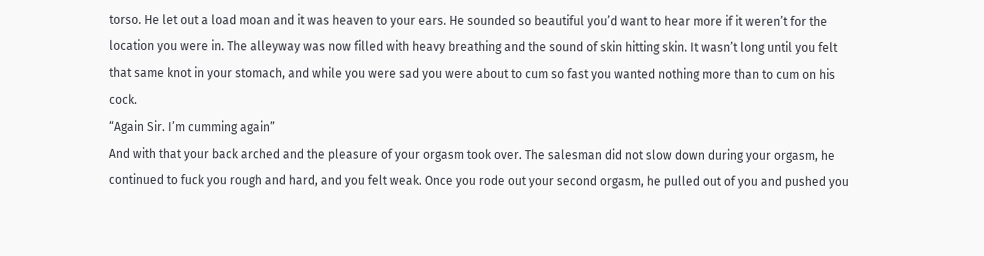torso. He let out a load moan and it was heaven to your ears. He sounded so beautiful you’d want to hear more if it weren’t for the location you were in. The alleyway was now filled with heavy breathing and the sound of skin hitting skin. It wasn’t long until you felt that same knot in your stomach, and while you were sad you were about to cum so fast you wanted nothing more than to cum on his cock.
“Again Sir. I’m cumming again”
And with that your back arched and the pleasure of your orgasm took over. The salesman did not slow down during your orgasm, he continued to fuck you rough and hard, and you felt weak. Once you rode out your second orgasm, he pulled out of you and pushed you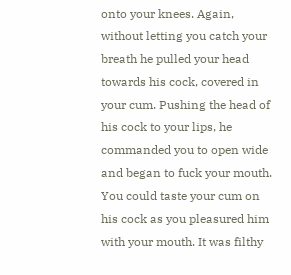onto your knees. Again, without letting you catch your breath he pulled your head towards his cock, covered in your cum. Pushing the head of his cock to your lips, he commanded you to open wide and began to fuck your mouth. You could taste your cum on his cock as you pleasured him with your mouth. It was filthy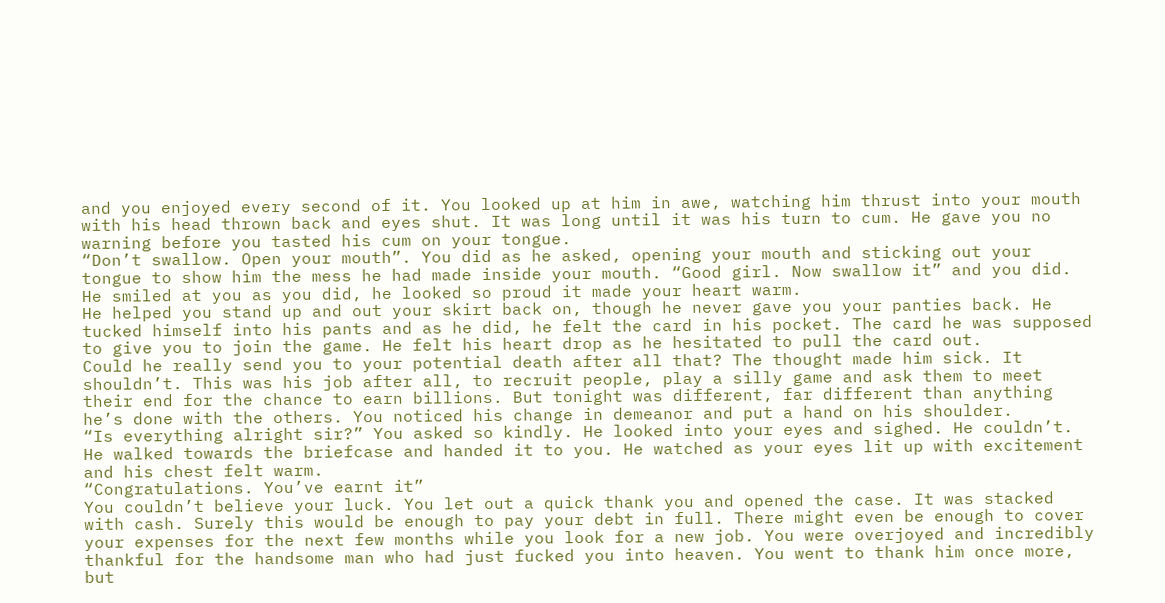and you enjoyed every second of it. You looked up at him in awe, watching him thrust into your mouth with his head thrown back and eyes shut. It was long until it was his turn to cum. He gave you no warning before you tasted his cum on your tongue.
“Don’t swallow. Open your mouth”. You did as he asked, opening your mouth and sticking out your tongue to show him the mess he had made inside your mouth. “Good girl. Now swallow it” and you did. He smiled at you as you did, he looked so proud it made your heart warm.
He helped you stand up and out your skirt back on, though he never gave you your panties back. He tucked himself into his pants and as he did, he felt the card in his pocket. The card he was supposed to give you to join the game. He felt his heart drop as he hesitated to pull the card out.
Could he really send you to your potential death after all that? The thought made him sick. It shouldn’t. This was his job after all, to recruit people, play a silly game and ask them to meet their end for the chance to earn billions. But tonight was different, far different than anything he’s done with the others. You noticed his change in demeanor and put a hand on his shoulder.
“Is everything alright sir?” You asked so kindly. He looked into your eyes and sighed. He couldn’t.
He walked towards the briefcase and handed it to you. He watched as your eyes lit up with excitement and his chest felt warm.
“Congratulations. You’ve earnt it”
You couldn’t believe your luck. You let out a quick thank you and opened the case. It was stacked with cash. Surely this would be enough to pay your debt in full. There might even be enough to cover your expenses for the next few months while you look for a new job. You were overjoyed and incredibly thankful for the handsome man who had just fucked you into heaven. You went to thank him once more, but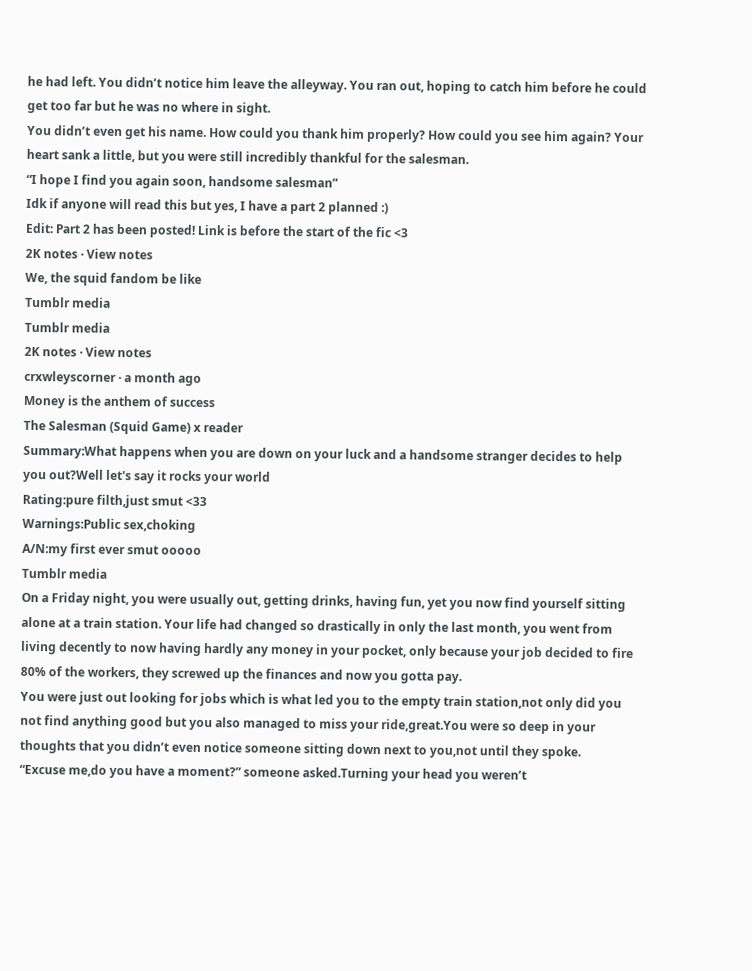he had left. You didn’t notice him leave the alleyway. You ran out, hoping to catch him before he could get too far but he was no where in sight.
You didn’t even get his name. How could you thank him properly? How could you see him again? Your heart sank a little, but you were still incredibly thankful for the salesman.
“I hope I find you again soon, handsome salesman”
Idk if anyone will read this but yes, I have a part 2 planned :)
Edit: Part 2 has been posted! Link is before the start of the fic <3
2K notes · View notes
We, the squid fandom be like
Tumblr media
Tumblr media
2K notes · View notes
crxwleyscorner · a month ago
Money is the anthem of success
The Salesman (Squid Game) x reader
Summary:What happens when you are down on your luck and a handsome stranger decides to help you out?Well let's say it rocks your world
Rating:pure filth,just smut <33
Warnings:Public sex,choking
A/N:my first ever smut ooooo
Tumblr media
On a Friday night, you were usually out, getting drinks, having fun, yet you now find yourself sitting alone at a train station. Your life had changed so drastically in only the last month, you went from living decently to now having hardly any money in your pocket, only because your job decided to fire 80% of the workers, they screwed up the finances and now you gotta pay.
You were just out looking for jobs which is what led you to the empty train station,not only did you not find anything good but you also managed to miss your ride,great.You were so deep in your thoughts that you didn’t even notice someone sitting down next to you,not until they spoke.
“Excuse me,do you have a moment?” someone asked.Turning your head you weren’t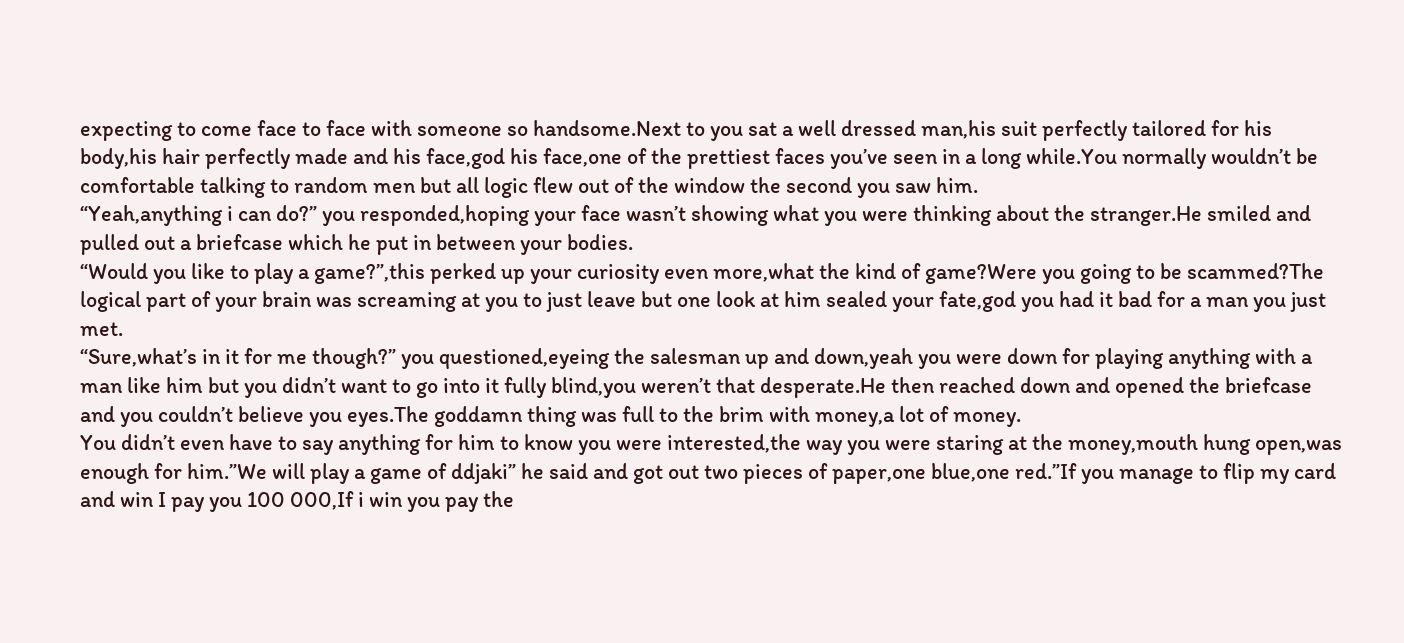expecting to come face to face with someone so handsome.Next to you sat a well dressed man,his suit perfectly tailored for his body,his hair perfectly made and his face,god his face,one of the prettiest faces you’ve seen in a long while.You normally wouldn’t be comfortable talking to random men but all logic flew out of the window the second you saw him.
“Yeah,anything i can do?” you responded,hoping your face wasn’t showing what you were thinking about the stranger.He smiled and pulled out a briefcase which he put in between your bodies.
“Would you like to play a game?”,this perked up your curiosity even more,what the kind of game?Were you going to be scammed?The logical part of your brain was screaming at you to just leave but one look at him sealed your fate,god you had it bad for a man you just met.
“Sure,what’s in it for me though?” you questioned,eyeing the salesman up and down,yeah you were down for playing anything with a man like him but you didn’t want to go into it fully blind,you weren’t that desperate.He then reached down and opened the briefcase and you couldn’t believe you eyes.The goddamn thing was full to the brim with money,a lot of money.
You didn’t even have to say anything for him to know you were interested,the way you were staring at the money,mouth hung open,was enough for him.”We will play a game of ddjaki” he said and got out two pieces of paper,one blue,one red.”If you manage to flip my card and win I pay you 100 000,If i win you pay the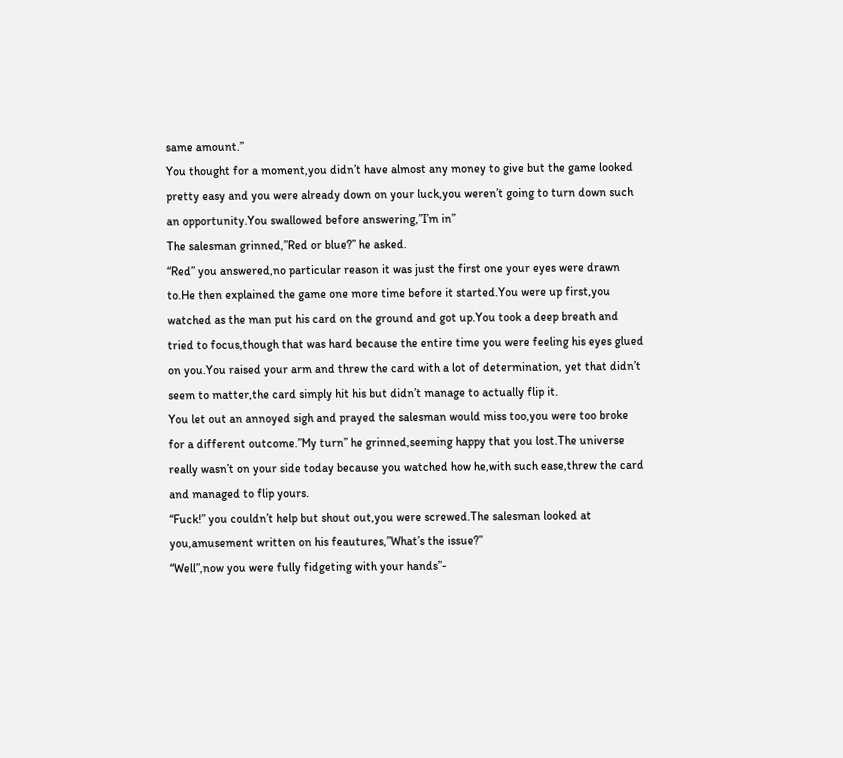same amount.”
You thought for a moment,you didn’t have almost any money to give but the game looked pretty easy and you were already down on your luck,you weren’t going to turn down such an opportunity.You swallowed before answering,”I’m in”
The salesman grinned,”Red or blue?” he asked.
“Red” you answered,no particular reason it was just the first one your eyes were drawn to.He then explained the game one more time before it started.You were up first,you watched as the man put his card on the ground and got up.You took a deep breath and tried to focus,though that was hard because the entire time you were feeling his eyes glued on you.You raised your arm and threw the card with a lot of determination, yet that didn’t seem to matter,the card simply hit his but didn’t manage to actually flip it.
You let out an annoyed sigh and prayed the salesman would miss too,you were too broke for a different outcome.”My turn” he grinned,seeming happy that you lost.The universe really wasn’t on your side today because you watched how he,with such ease,threw the card and managed to flip yours.
“Fuck!” you couldn’t help but shout out,you were screwed.The salesman looked at you,amusement written on his feautures,”What’s the issue?”
“Well”,now you were fully fidgeting with your hands”-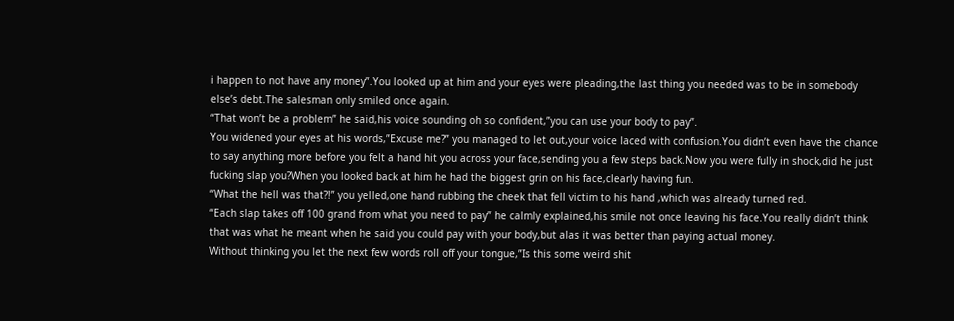i happen to not have any money”.You looked up at him and your eyes were pleading,the last thing you needed was to be in somebody else’s debt.The salesman only smiled once again.
“That won’t be a problem” he said,his voice sounding oh so confident,”you can use your body to pay”.
You widened your eyes at his words,”Excuse me?” you managed to let out,your voice laced with confusion.You didn’t even have the chance to say anything more before you felt a hand hit you across your face,sending you a few steps back.Now you were fully in shock,did he just fucking slap you?When you looked back at him he had the biggest grin on his face,clearly having fun.
“What the hell was that?!” you yelled,one hand rubbing the cheek that fell victim to his hand ,which was already turned red.
“Each slap takes off 100 grand from what you need to pay” he calmly explained,his smile not once leaving his face.You really didn’t think that was what he meant when he said you could pay with your body,but alas it was better than paying actual money.
Without thinking you let the next few words roll off your tongue,”Is this some weird shit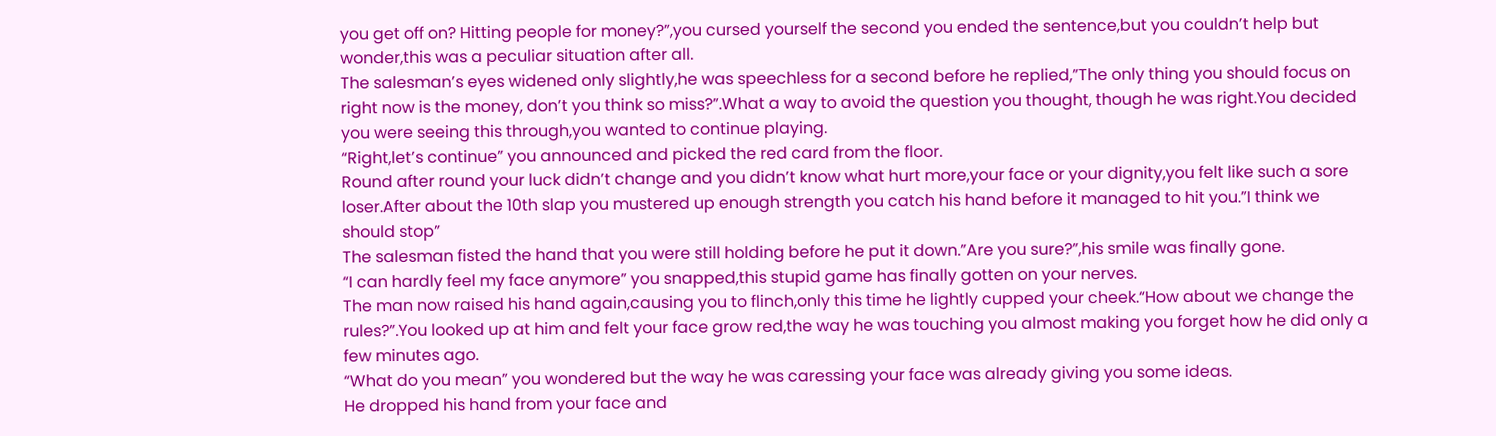you get off on? Hitting people for money?”,you cursed yourself the second you ended the sentence,but you couldn’t help but wonder,this was a peculiar situation after all.
The salesman’s eyes widened only slightly,he was speechless for a second before he replied,”The only thing you should focus on right now is the money, don’t you think so miss?”.What a way to avoid the question you thought, though he was right.You decided you were seeing this through,you wanted to continue playing.
“Right,let’s continue” you announced and picked the red card from the floor.
Round after round your luck didn’t change and you didn’t know what hurt more,your face or your dignity,you felt like such a sore loser.After about the 10th slap you mustered up enough strength you catch his hand before it managed to hit you.”I think we should stop”
The salesman fisted the hand that you were still holding before he put it down.”Are you sure?”,his smile was finally gone.
“I can hardly feel my face anymore” you snapped,this stupid game has finally gotten on your nerves.
The man now raised his hand again,causing you to flinch,only this time he lightly cupped your cheek.“How about we change the rules?”.You looked up at him and felt your face grow red,the way he was touching you almost making you forget how he did only a few minutes ago.
“What do you mean” you wondered but the way he was caressing your face was already giving you some ideas.
He dropped his hand from your face and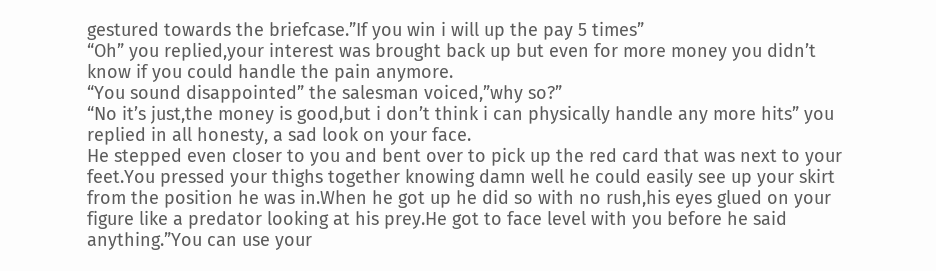gestured towards the briefcase.”If you win i will up the pay 5 times”
“Oh” you replied,your interest was brought back up but even for more money you didn’t know if you could handle the pain anymore.
“You sound disappointed” the salesman voiced,”why so?”
“No it’s just,the money is good,but i don’t think i can physically handle any more hits” you replied in all honesty, a sad look on your face.
He stepped even closer to you and bent over to pick up the red card that was next to your feet.You pressed your thighs together knowing damn well he could easily see up your skirt from the position he was in.When he got up he did so with no rush,his eyes glued on your figure like a predator looking at his prey.He got to face level with you before he said anything.”You can use your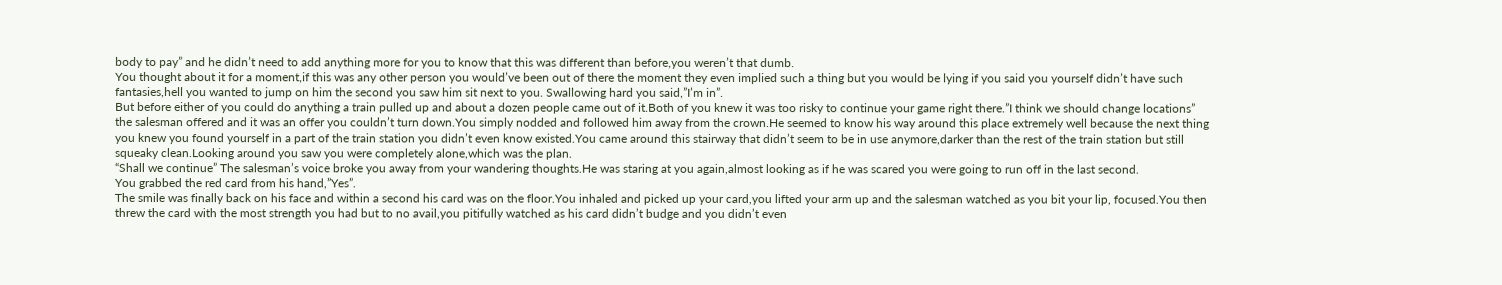body to pay” and he didn’t need to add anything more for you to know that this was different than before,you weren’t that dumb.
You thought about it for a moment,if this was any other person you would’ve been out of there the moment they even implied such a thing but you would be lying if you said you yourself didn’t have such fantasies,hell you wanted to jump on him the second you saw him sit next to you. Swallowing hard you said,”I’m in”.
But before either of you could do anything a train pulled up and about a dozen people came out of it.Both of you knew it was too risky to continue your game right there.”I think we should change locations” the salesman offered and it was an offer you couldn’t turn down.You simply nodded and followed him away from the crown.He seemed to know his way around this place extremely well because the next thing you knew you found yourself in a part of the train station you didn’t even know existed.You came around this stairway that didn’t seem to be in use anymore,darker than the rest of the train station but still squeaky clean.Looking around you saw you were completely alone,which was the plan.
“Shall we continue” The salesman’s voice broke you away from your wandering thoughts.He was staring at you again,almost looking as if he was scared you were going to run off in the last second.
You grabbed the red card from his hand,”Yes”.
The smile was finally back on his face and within a second his card was on the floor.You inhaled and picked up your card,you lifted your arm up and the salesman watched as you bit your lip, focused.You then threw the card with the most strength you had but to no avail,you pitifully watched as his card didn’t budge and you didn’t even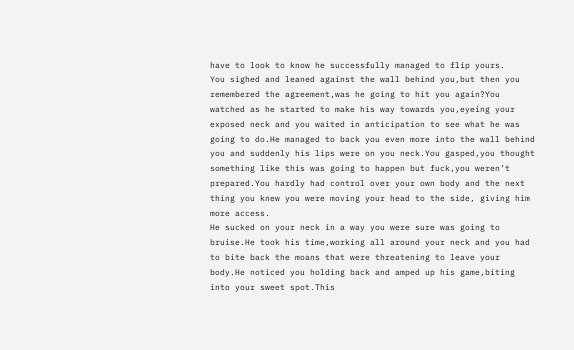have to look to know he successfully managed to flip yours.
You sighed and leaned against the wall behind you,but then you remembered the agreement,was he going to hit you again?You watched as he started to make his way towards you,eyeing your exposed neck and you waited in anticipation to see what he was going to do.He managed to back you even more into the wall behind you and suddenly his lips were on you neck.You gasped,you thought something like this was going to happen but fuck,you weren’t prepared.You hardly had control over your own body and the next thing you knew you were moving your head to the side, giving him more access.
He sucked on your neck in a way you were sure was going to bruise.He took his time,working all around your neck and you had to bite back the moans that were threatening to leave your body.He noticed you holding back and amped up his game,biting into your sweet spot.This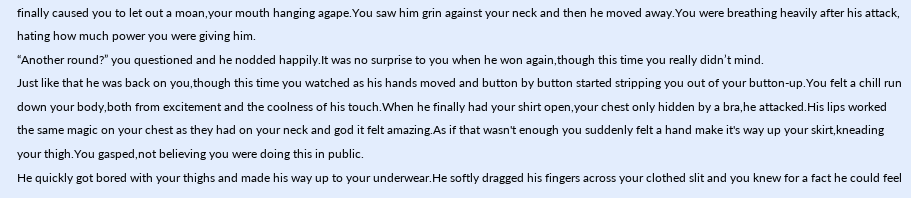finally caused you to let out a moan,your mouth hanging agape.You saw him grin against your neck and then he moved away.You were breathing heavily after his attack, hating how much power you were giving him.
“Another round?” you questioned and he nodded happily.It was no surprise to you when he won again,though this time you really didn’t mind.
Just like that he was back on you,though this time you watched as his hands moved and button by button started stripping you out of your button-up.You felt a chill run down your body,both from excitement and the coolness of his touch.When he finally had your shirt open,your chest only hidden by a bra,he attacked.His lips worked the same magic on your chest as they had on your neck and god it felt amazing.As if that wasn't enough you suddenly felt a hand make it's way up your skirt,kneading your thigh.You gasped,not believing you were doing this in public.
He quickly got bored with your thighs and made his way up to your underwear.He softly dragged his fingers across your clothed slit and you knew for a fact he could feel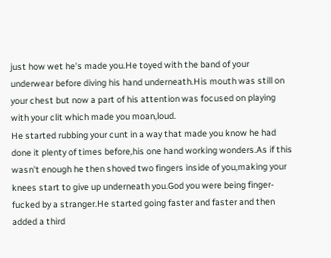just how wet he's made you.He toyed with the band of your underwear before diving his hand underneath.His mouth was still on your chest but now a part of his attention was focused on playing with your clit which made you moan,loud.
He started rubbing your cunt in a way that made you know he had done it plenty of times before,his one hand working wonders.As if this wasn't enough he then shoved two fingers inside of you,making your knees start to give up underneath you.God you were being finger-fucked by a stranger.He started going faster and faster and then added a third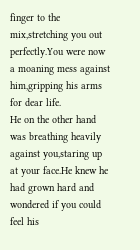finger to the mix,stretching you out perfectly.You were now a moaning mess against him,gripping his arms for dear life.
He on the other hand was breathing heavily against you,staring up at your face.He knew he had grown hard and wondered if you could feel his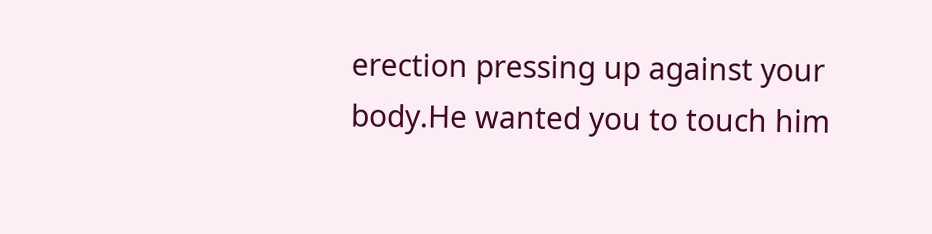erection pressing up against your body.He wanted you to touch him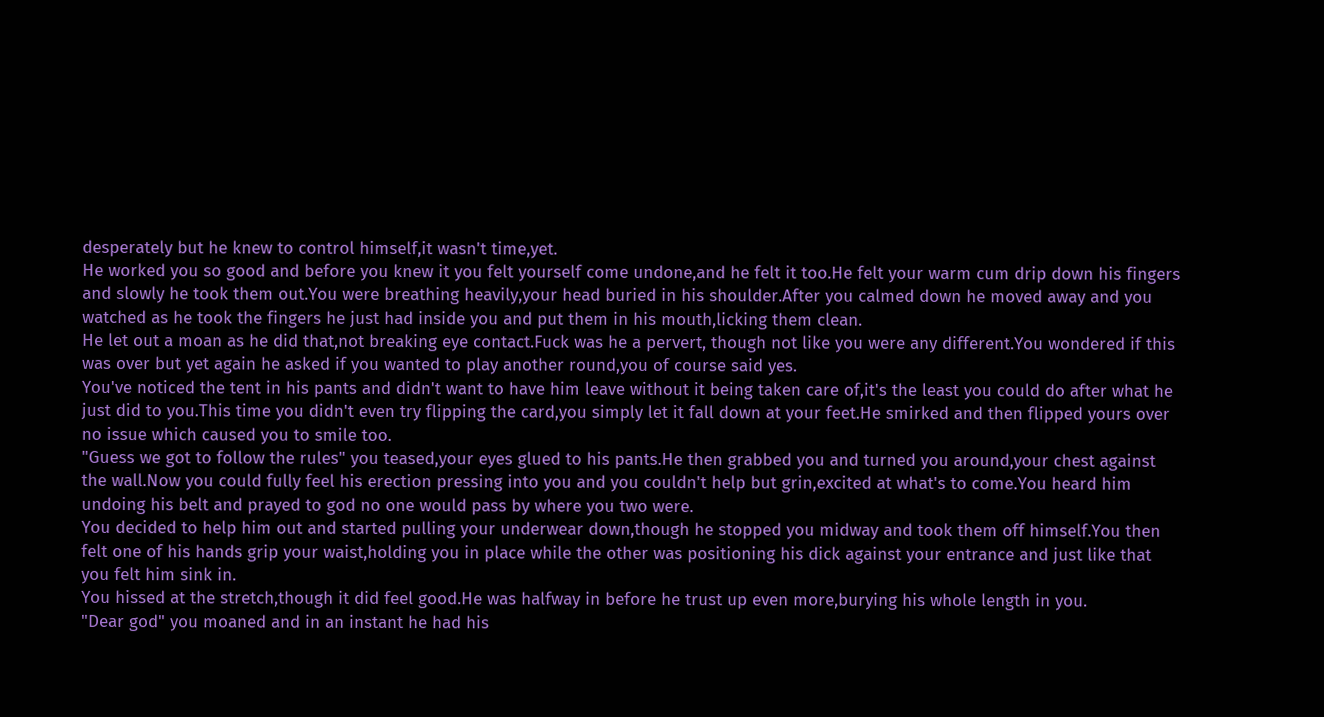desperately but he knew to control himself,it wasn't time,yet.
He worked you so good and before you knew it you felt yourself come undone,and he felt it too.He felt your warm cum drip down his fingers and slowly he took them out.You were breathing heavily,your head buried in his shoulder.After you calmed down he moved away and you watched as he took the fingers he just had inside you and put them in his mouth,licking them clean.
He let out a moan as he did that,not breaking eye contact.Fuck was he a pervert, though not like you were any different.You wondered if this was over but yet again he asked if you wanted to play another round,you of course said yes.
You've noticed the tent in his pants and didn't want to have him leave without it being taken care of,it's the least you could do after what he just did to you.This time you didn't even try flipping the card,you simply let it fall down at your feet.He smirked and then flipped yours over no issue which caused you to smile too.
"Guess we got to follow the rules" you teased,your eyes glued to his pants.He then grabbed you and turned you around,your chest against the wall.Now you could fully feel his erection pressing into you and you couldn't help but grin,excited at what's to come.You heard him undoing his belt and prayed to god no one would pass by where you two were.
You decided to help him out and started pulling your underwear down,though he stopped you midway and took them off himself.You then felt one of his hands grip your waist,holding you in place while the other was positioning his dick against your entrance and just like that you felt him sink in.
You hissed at the stretch,though it did feel good.He was halfway in before he trust up even more,burying his whole length in you.
"Dear god" you moaned and in an instant he had his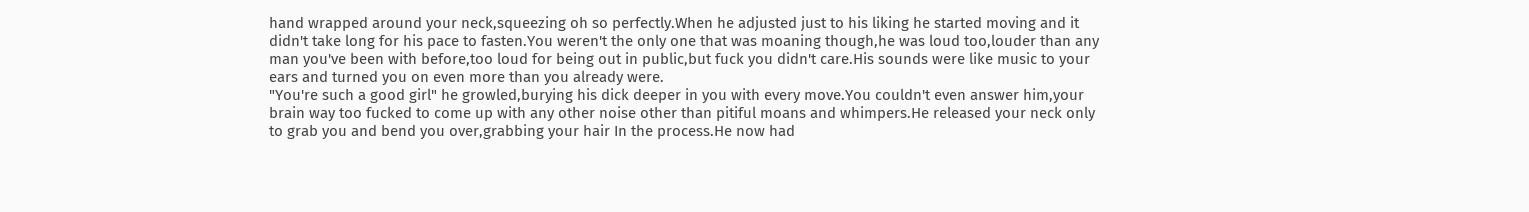hand wrapped around your neck,squeezing oh so perfectly.When he adjusted just to his liking he started moving and it didn't take long for his pace to fasten.You weren't the only one that was moaning though,he was loud too,louder than any man you've been with before,too loud for being out in public,but fuck you didn't care.His sounds were like music to your ears and turned you on even more than you already were.
"You're such a good girl" he growled,burying his dick deeper in you with every move.You couldn't even answer him,your brain way too fucked to come up with any other noise other than pitiful moans and whimpers.He released your neck only to grab you and bend you over,grabbing your hair In the process.He now had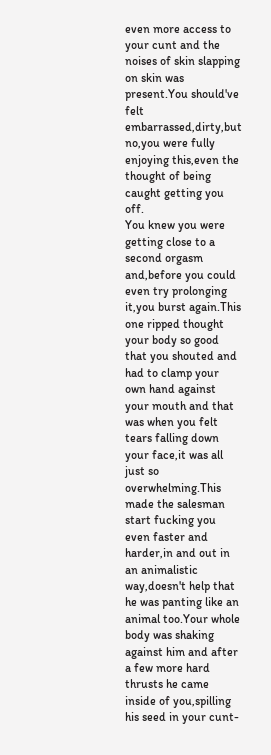even more access to your cunt and the noises of skin slapping on skin was present.You should've felt embarrassed,dirty,but no,you were fully enjoying this,even the thought of being caught getting you off.
You knew you were getting close to a second orgasm and,before you could even try prolonging it,you burst again.This one ripped thought your body so good that you shouted and had to clamp your own hand against your mouth and that was when you felt tears falling down your face,it was all just so overwhelming.This made the salesman start fucking you even faster and harder,in and out in an animalistic way,doesn't help that he was panting like an animal too.Your whole body was shaking against him and after a few more hard thrusts he came inside of you,spilling his seed in your cunt-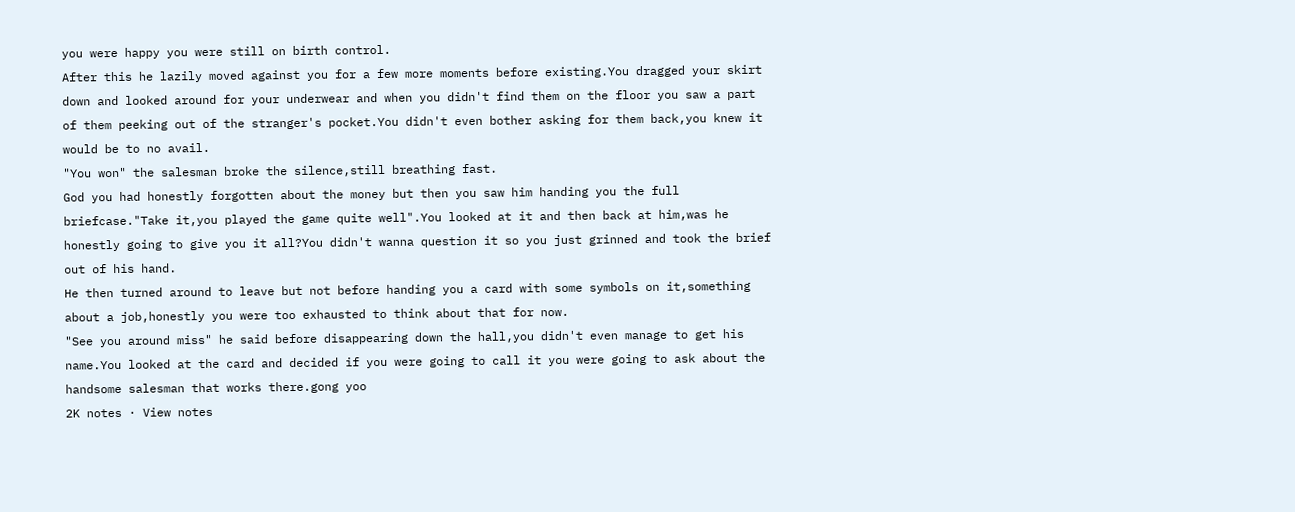you were happy you were still on birth control.
After this he lazily moved against you for a few more moments before existing.You dragged your skirt down and looked around for your underwear and when you didn't find them on the floor you saw a part of them peeking out of the stranger's pocket.You didn't even bother asking for them back,you knew it would be to no avail.
"You won" the salesman broke the silence,still breathing fast.
God you had honestly forgotten about the money but then you saw him handing you the full briefcase."Take it,you played the game quite well".You looked at it and then back at him,was he honestly going to give you it all?You didn't wanna question it so you just grinned and took the brief out of his hand.
He then turned around to leave but not before handing you a card with some symbols on it,something about a job,honestly you were too exhausted to think about that for now.
"See you around miss" he said before disappearing down the hall,you didn't even manage to get his name.You looked at the card and decided if you were going to call it you were going to ask about the handsome salesman that works there.gong yoo
2K notes · View notes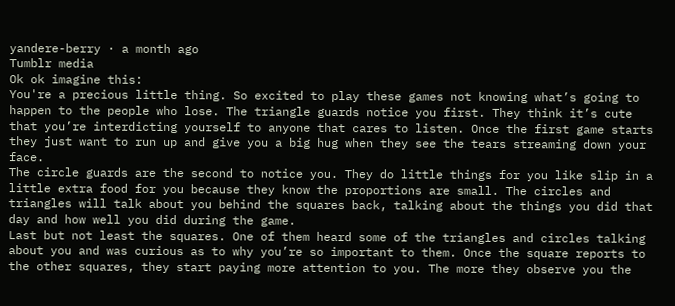yandere-berry · a month ago
Tumblr media
Ok ok imagine this:
You're a precious little thing. So excited to play these games not knowing what’s going to happen to the people who lose. The triangle guards notice you first. They think it’s cute that you’re interdicting yourself to anyone that cares to listen. Once the first game starts they just want to run up and give you a big hug when they see the tears streaming down your face.
The circle guards are the second to notice you. They do little things for you like slip in a little extra food for you because they know the proportions are small. The circles and triangles will talk about you behind the squares back, talking about the things you did that day and how well you did during the game.
Last but not least the squares. One of them heard some of the triangles and circles talking about you and was curious as to why you’re so important to them. Once the square reports to the other squares, they start paying more attention to you. The more they observe you the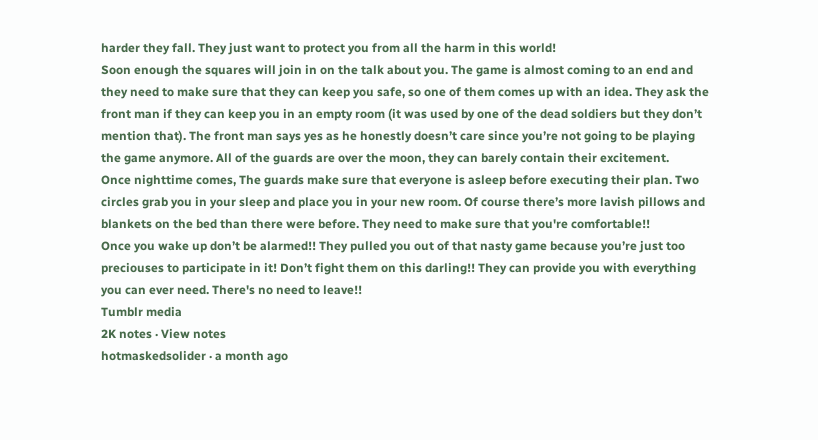harder they fall. They just want to protect you from all the harm in this world!
Soon enough the squares will join in on the talk about you. The game is almost coming to an end and they need to make sure that they can keep you safe, so one of them comes up with an idea. They ask the front man if they can keep you in an empty room (it was used by one of the dead soldiers but they don’t mention that). The front man says yes as he honestly doesn’t care since you’re not going to be playing the game anymore. All of the guards are over the moon, they can barely contain their excitement.
Once nighttime comes, The guards make sure that everyone is asleep before executing their plan. Two circles grab you in your sleep and place you in your new room. Of course there’s more lavish pillows and blankets on the bed than there were before. They need to make sure that you're comfortable!!
Once you wake up don’t be alarmed!! They pulled you out of that nasty game because you’re just too preciouses to participate in it! Don’t fight them on this darling!! They can provide you with everything you can ever need. There's no need to leave!!
Tumblr media
2K notes · View notes
hotmaskedsolider · a month ago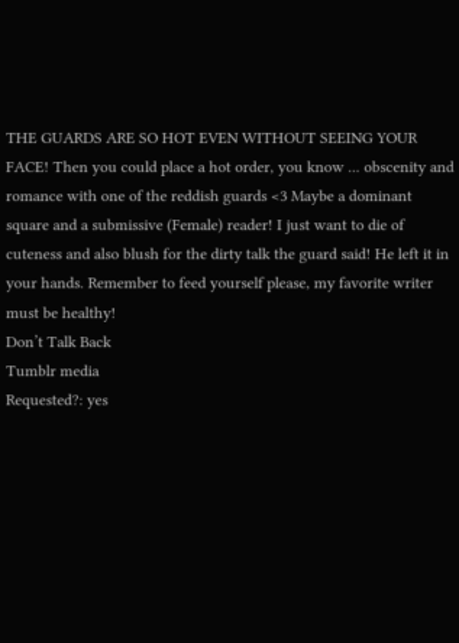THE GUARDS ARE SO HOT EVEN WITHOUT SEEING YOUR FACE! Then you could place a hot order, you know ... obscenity and romance with one of the reddish guards <3 Maybe a dominant square and a submissive (Female) reader! I just want to die of cuteness and also blush for the dirty talk the guard said! He left it in your hands. Remember to feed yourself please, my favorite writer must be healthy!
Don’t Talk Back
Tumblr media
Requested?: yes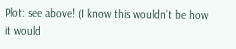Plot: see above! (I know this wouldn’t be how it would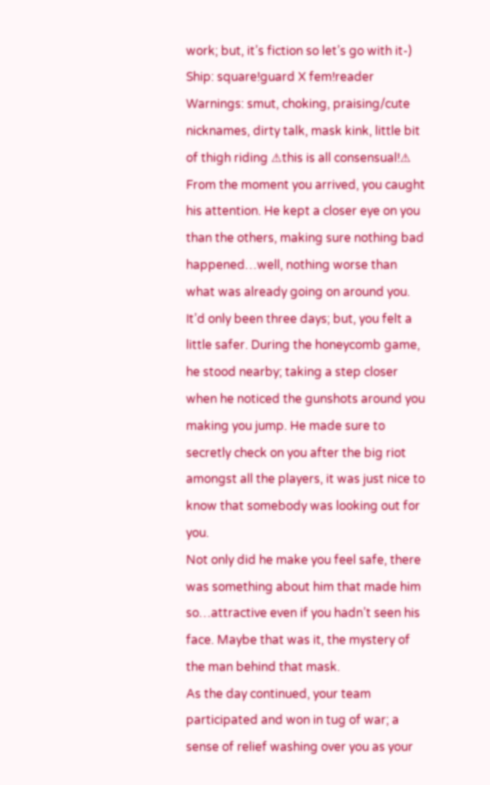work; but, it’s fiction so let’s go with it-)
Ship: square!guard X fem!reader
Warnings: smut, choking, praising/cute nicknames, dirty talk, mask kink, little bit of thigh riding ⚠this is all consensual!⚠
From the moment you arrived, you caught his attention. He kept a closer eye on you than the others, making sure nothing bad happened…well, nothing worse than what was already going on around you.
It’d only been three days; but, you felt a little safer. During the honeycomb game, he stood nearby; taking a step closer when he noticed the gunshots around you making you jump. He made sure to secretly check on you after the big riot amongst all the players, it was just nice to know that somebody was looking out for you.
Not only did he make you feel safe, there was something about him that made him so…attractive even if you hadn’t seen his face. Maybe that was it, the mystery of the man behind that mask.
As the day continued, your team participated and won in tug of war; a sense of relief washing over you as your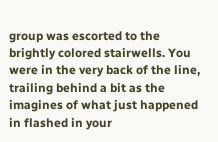group was escorted to the brightly colored stairwells. You were in the very back of the line, trailing behind a bit as the imagines of what just happened in flashed in your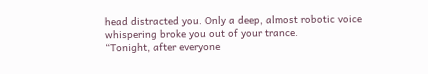head distracted you. Only a deep, almost robotic voice whispering broke you out of your trance.
“Tonight, after everyone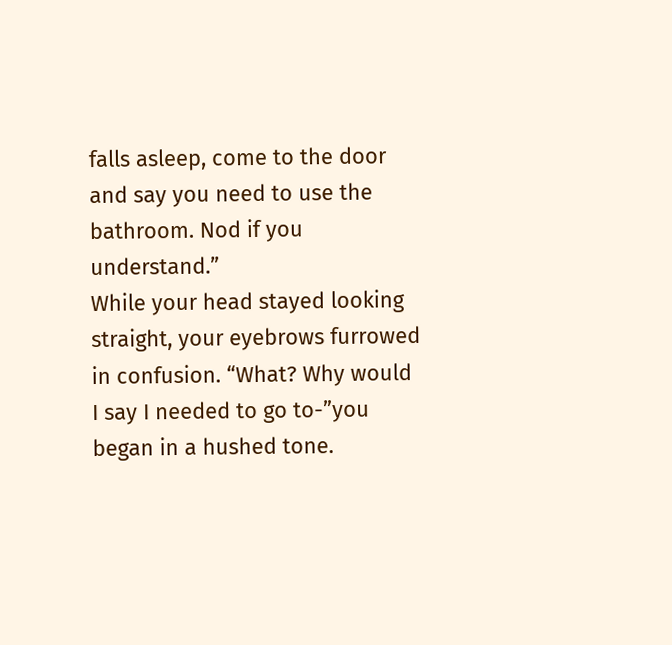falls asleep, come to the door and say you need to use the bathroom. Nod if you understand.”
While your head stayed looking straight, your eyebrows furrowed in confusion. “What? Why would I say I needed to go to-”you began in a hushed tone.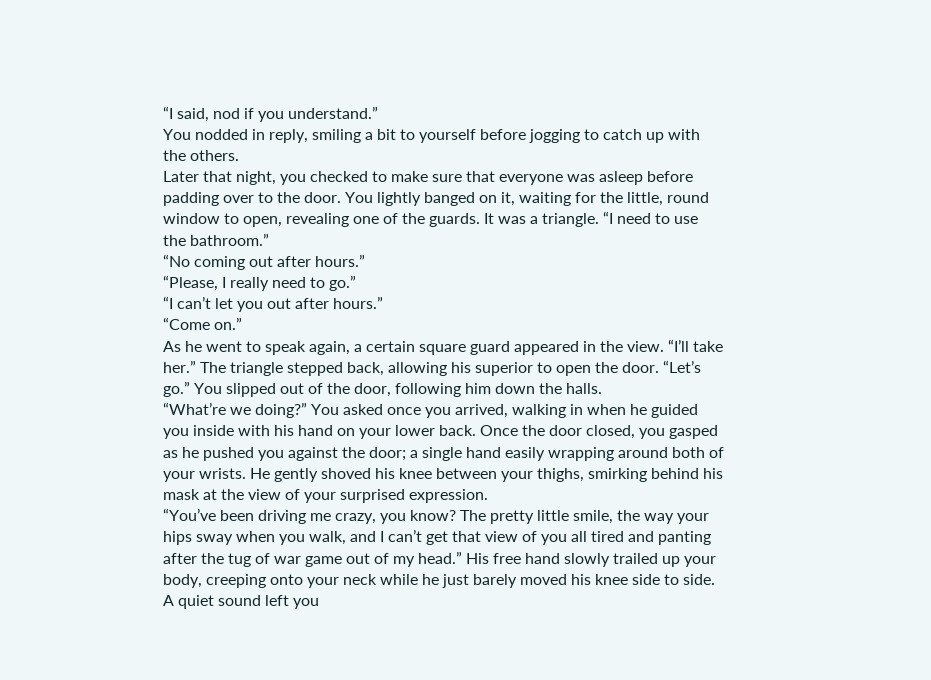“I said, nod if you understand.”
You nodded in reply, smiling a bit to yourself before jogging to catch up with the others.
Later that night, you checked to make sure that everyone was asleep before padding over to the door. You lightly banged on it, waiting for the little, round window to open, revealing one of the guards. It was a triangle. “I need to use the bathroom.”
“No coming out after hours.”
“Please, I really need to go.”
“I can’t let you out after hours.”
“Come on.”
As he went to speak again, a certain square guard appeared in the view. “I’ll take her.” The triangle stepped back, allowing his superior to open the door. “Let’s go.” You slipped out of the door, following him down the halls.
“What’re we doing?” You asked once you arrived, walking in when he guided you inside with his hand on your lower back. Once the door closed, you gasped as he pushed you against the door; a single hand easily wrapping around both of your wrists. He gently shoved his knee between your thighs, smirking behind his mask at the view of your surprised expression.
“You’ve been driving me crazy, you know? The pretty little smile, the way your hips sway when you walk, and I can’t get that view of you all tired and panting after the tug of war game out of my head.” His free hand slowly trailed up your body, creeping onto your neck while he just barely moved his knee side to side. A quiet sound left you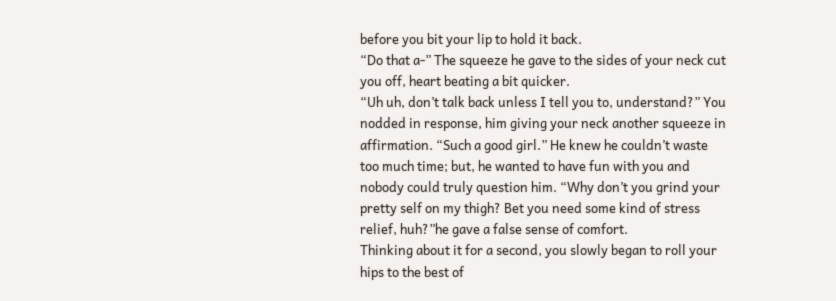before you bit your lip to hold it back.
“Do that a-” The squeeze he gave to the sides of your neck cut you off, heart beating a bit quicker.
“Uh uh, don’t talk back unless I tell you to, understand?” You nodded in response, him giving your neck another squeeze in affirmation. “Such a good girl.” He knew he couldn’t waste too much time; but, he wanted to have fun with you and nobody could truly question him. “Why don’t you grind your pretty self on my thigh? Bet you need some kind of stress relief, huh?”he gave a false sense of comfort.
Thinking about it for a second, you slowly began to roll your hips to the best of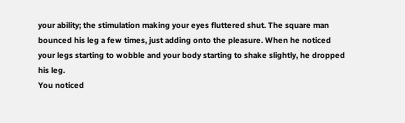your ability; the stimulation making your eyes fluttered shut. The square man bounced his leg a few times, just adding onto the pleasure. When he noticed your legs starting to wobble and your body starting to shake slightly, he dropped his leg.
You noticed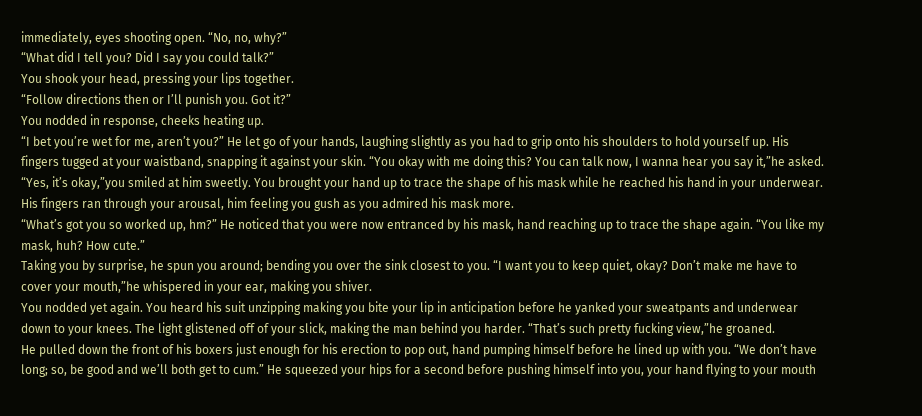immediately, eyes shooting open. “No, no, why?”
“What did I tell you? Did I say you could talk?”
You shook your head, pressing your lips together.
“Follow directions then or I’ll punish you. Got it?”
You nodded in response, cheeks heating up.
“I bet you’re wet for me, aren’t you?” He let go of your hands, laughing slightly as you had to grip onto his shoulders to hold yourself up. His fingers tugged at your waistband, snapping it against your skin. “You okay with me doing this? You can talk now, I wanna hear you say it,”he asked.
“Yes, it’s okay,”you smiled at him sweetly. You brought your hand up to trace the shape of his mask while he reached his hand in your underwear. His fingers ran through your arousal, him feeling you gush as you admired his mask more.
“What’s got you so worked up, hm?” He noticed that you were now entranced by his mask, hand reaching up to trace the shape again. “You like my mask, huh? How cute.”
Taking you by surprise, he spun you around; bending you over the sink closest to you. “I want you to keep quiet, okay? Don’t make me have to cover your mouth,”he whispered in your ear, making you shiver.
You nodded yet again. You heard his suit unzipping making you bite your lip in anticipation before he yanked your sweatpants and underwear down to your knees. The light glistened off of your slick, making the man behind you harder. “That’s such pretty fucking view,”he groaned.
He pulled down the front of his boxers just enough for his erection to pop out, hand pumping himself before he lined up with you. “We don’t have long; so, be good and we’ll both get to cum.” He squeezed your hips for a second before pushing himself into you, your hand flying to your mouth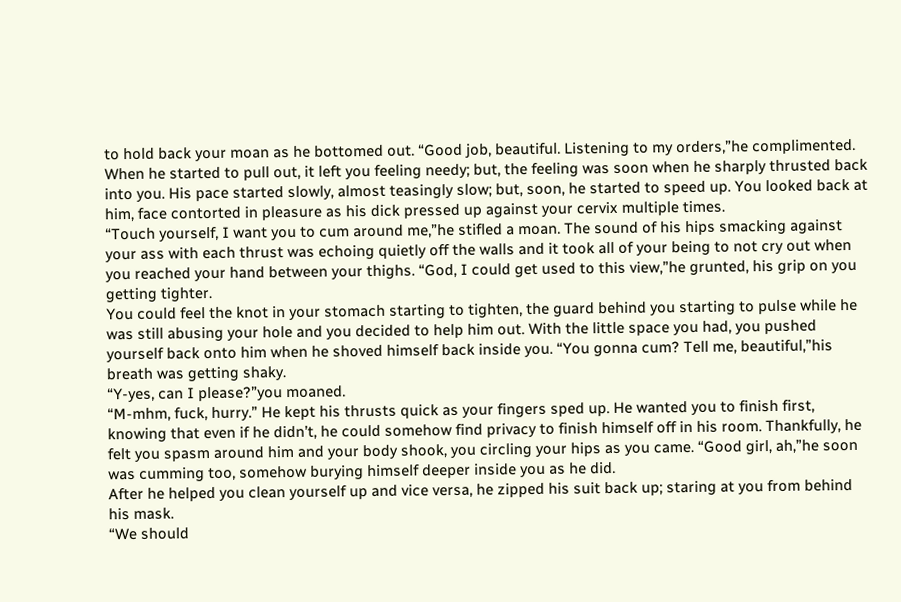to hold back your moan as he bottomed out. “Good job, beautiful. Listening to my orders,”he complimented.
When he started to pull out, it left you feeling needy; but, the feeling was soon when he sharply thrusted back into you. His pace started slowly, almost teasingly slow; but, soon, he started to speed up. You looked back at him, face contorted in pleasure as his dick pressed up against your cervix multiple times.
“Touch yourself, I want you to cum around me,”he stifled a moan. The sound of his hips smacking against your ass with each thrust was echoing quietly off the walls and it took all of your being to not cry out when you reached your hand between your thighs. “God, I could get used to this view,”he grunted, his grip on you getting tighter.
You could feel the knot in your stomach starting to tighten, the guard behind you starting to pulse while he was still abusing your hole and you decided to help him out. With the little space you had, you pushed yourself back onto him when he shoved himself back inside you. “You gonna cum? Tell me, beautiful,”his breath was getting shaky.
“Y-yes, can I please?”you moaned.
“M-mhm, fuck, hurry.” He kept his thrusts quick as your fingers sped up. He wanted you to finish first, knowing that even if he didn’t, he could somehow find privacy to finish himself off in his room. Thankfully, he felt you spasm around him and your body shook, you circling your hips as you came. “Good girl, ah,”he soon was cumming too, somehow burying himself deeper inside you as he did.
After he helped you clean yourself up and vice versa, he zipped his suit back up; staring at you from behind his mask.
“We should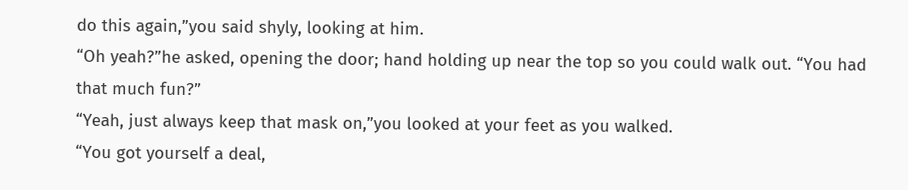do this again,”you said shyly, looking at him.
“Oh yeah?”he asked, opening the door; hand holding up near the top so you could walk out. “You had that much fun?”
“Yeah, just always keep that mask on,”you looked at your feet as you walked.
“You got yourself a deal,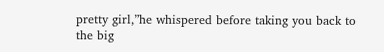pretty girl,”he whispered before taking you back to the big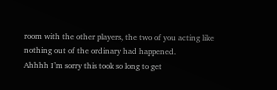room with the other players, the two of you acting like nothing out of the ordinary had happened.
Ahhhh I’m sorry this took so long to get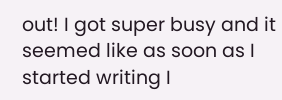out! I got super busy and it seemed like as soon as I started writing I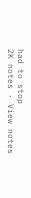had to stop
2K notes · View notes